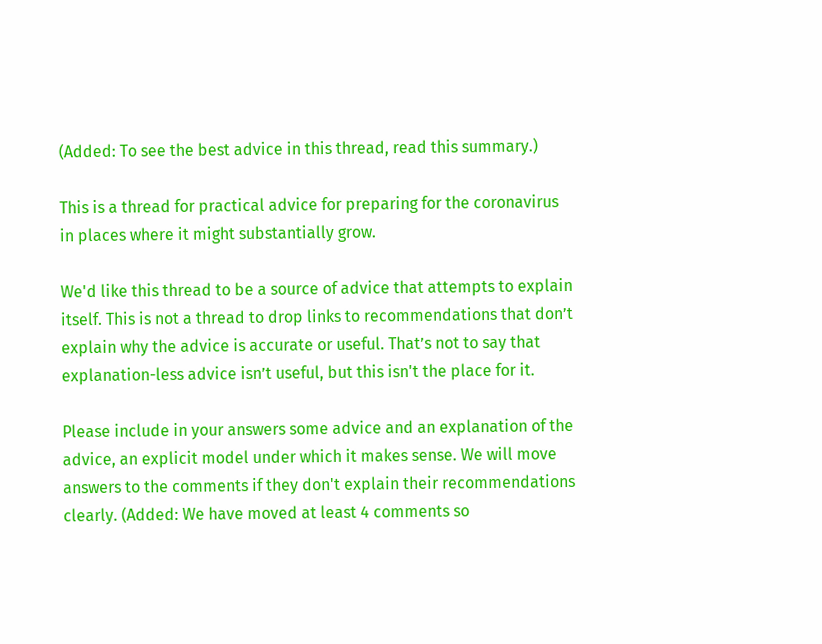(Added: To see the best advice in this thread, read this summary.)

This is a thread for practical advice for preparing for the coronavirus in places where it might substantially grow.

We'd like this thread to be a source of advice that attempts to explain itself. This is not a thread to drop links to recommendations that don’t explain why the advice is accurate or useful. That’s not to say that explanation-less advice isn’t useful, but this isn't the place for it.

Please include in your answers some advice and an explanation of the advice, an explicit model under which it makes sense. We will move answers to the comments if they don't explain their recommendations clearly. (Added: We have moved at least 4 comments so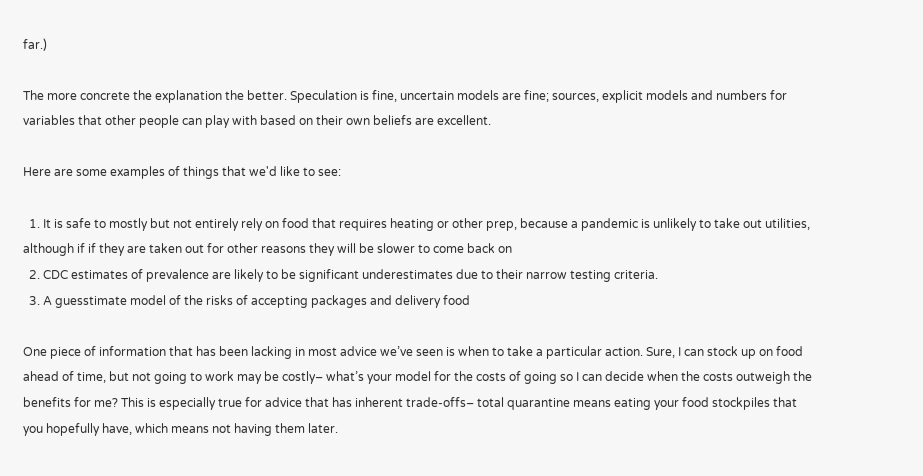far.)

The more concrete the explanation the better. Speculation is fine, uncertain models are fine; sources, explicit models and numbers for variables that other people can play with based on their own beliefs are excellent.

Here are some examples of things that we'd like to see:

  1. It is safe to mostly but not entirely rely on food that requires heating or other prep, because a pandemic is unlikely to take out utilities, although if if they are taken out for other reasons they will be slower to come back on
  2. CDC estimates of prevalence are likely to be significant underestimates due to their narrow testing criteria.
  3. A guesstimate model of the risks of accepting packages and delivery food

One piece of information that has been lacking in most advice we’ve seen is when to take a particular action. Sure, I can stock up on food ahead of time, but not going to work may be costly– what’s your model for the costs of going so I can decide when the costs outweigh the benefits for me? This is especially true for advice that has inherent trade-offs– total quarantine means eating your food stockpiles that you hopefully have, which means not having them later.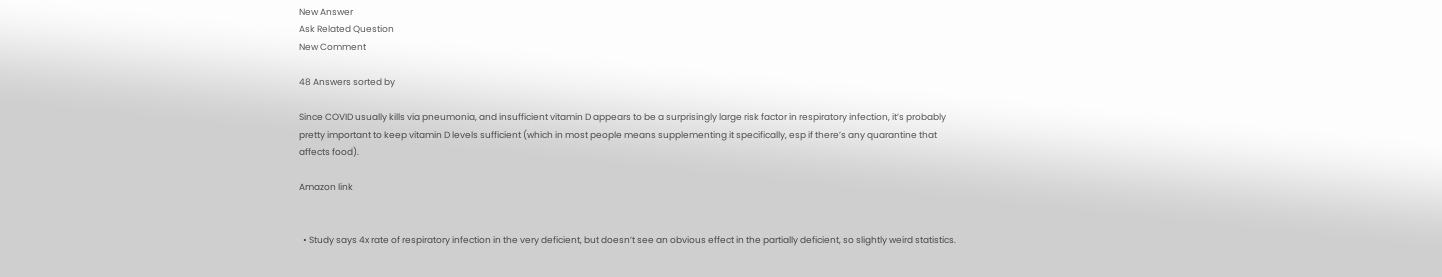New Answer
Ask Related Question
New Comment

48 Answers sorted by

Since COVID usually kills via pneumonia, and insufficient vitamin D appears to be a surprisingly large risk factor in respiratory infection, it’s probably pretty important to keep vitamin D levels sufficient (which in most people means supplementing it specifically, esp if there’s any quarantine that affects food).

Amazon link


  • Study says 4x rate of respiratory infection in the very deficient, but doesn’t see an obvious effect in the partially deficient, so slightly weird statistics.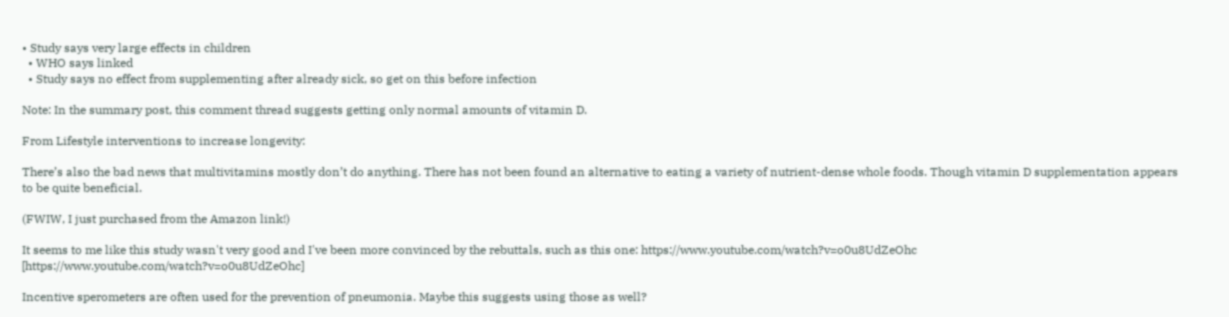• Study says very large effects in children
  • WHO says linked
  • Study says no effect from supplementing after already sick, so get on this before infection

Note: In the summary post, this comment thread suggests getting only normal amounts of vitamin D.

From Lifestyle interventions to increase longevity:

There’s also the bad news that multivitamins mostly don’t do anything. There has not been found an alternative to eating a variety of nutrient-dense whole foods. Though vitamin D supplementation appears to be quite beneficial.

(FWIW, I just purchased from the Amazon link!)

It seems to me like this study wasn't very good and I've been more convinced by the rebuttals, such as this one: https://www.youtube.com/watch?v=o0u8UdZeOhc [https://www.youtube.com/watch?v=o0u8UdZeOhc]

Incentive sperometers are often used for the prevention of pneumonia. Maybe this suggests using those as well?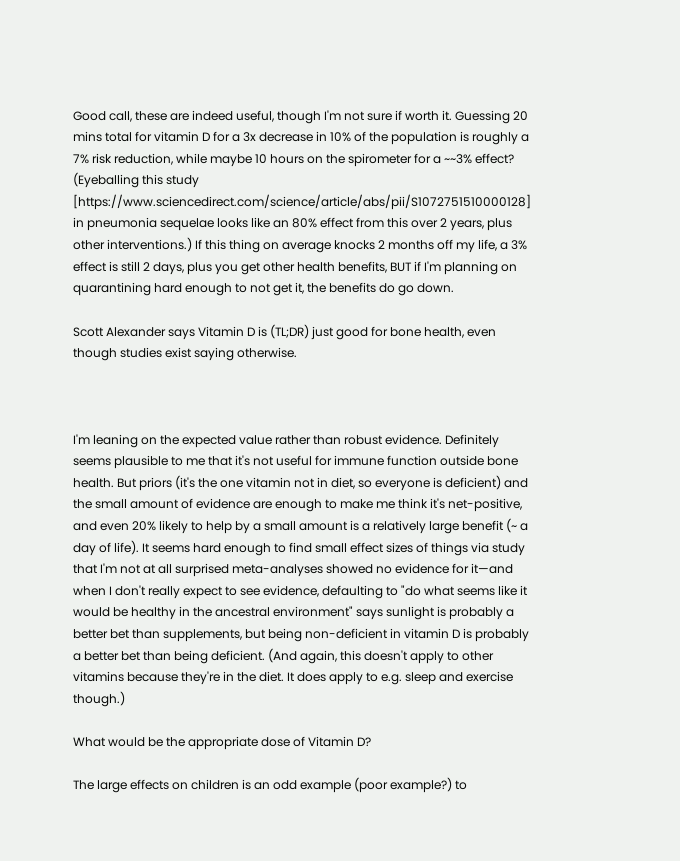Good call, these are indeed useful, though I'm not sure if worth it. Guessing 20 mins total for vitamin D for a 3x decrease in 10% of the population is roughly a 7% risk reduction, while maybe 10 hours on the spirometer for a ~~3% effect? (Eyeballing this study [https://www.sciencedirect.com/science/article/abs/pii/S1072751510000128] in pneumonia sequelae looks like an 80% effect from this over 2 years, plus other interventions.) If this thing on average knocks 2 months off my life, a 3% effect is still 2 days, plus you get other health benefits, BUT if I'm planning on quarantining hard enough to not get it, the benefits do go down.

Scott Alexander says Vitamin D is (TL;DR) just good for bone health, even though studies exist saying otherwise.



I'm leaning on the expected value rather than robust evidence. Definitely seems plausible to me that it's not useful for immune function outside bone health. But priors (it's the one vitamin not in diet, so everyone is deficient) and the small amount of evidence are enough to make me think it's net-positive, and even 20% likely to help by a small amount is a relatively large benefit (~ a day of life). It seems hard enough to find small effect sizes of things via study that I'm not at all surprised meta-analyses showed no evidence for it—and when I don't really expect to see evidence, defaulting to "do what seems like it would be healthy in the ancestral environment" says sunlight is probably a better bet than supplements, but being non-deficient in vitamin D is probably a better bet than being deficient. (And again, this doesn't apply to other vitamins because they're in the diet. It does apply to e.g. sleep and exercise though.)

What would be the appropriate dose of Vitamin D?

The large effects on children is an odd example (poor example?) to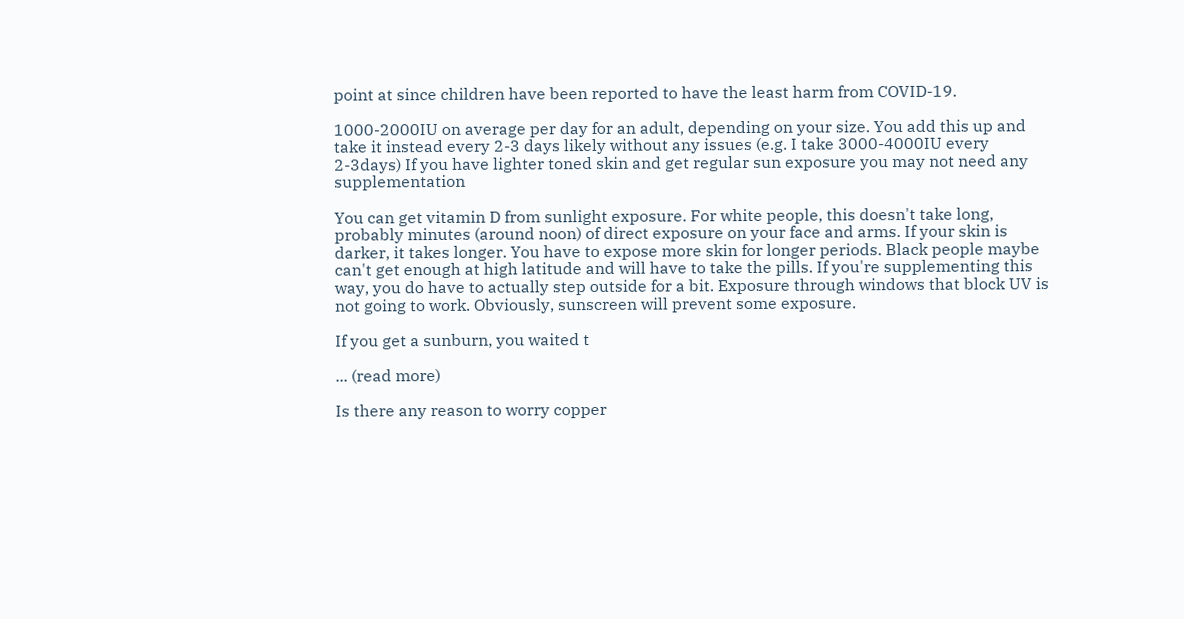point at since children have been reported to have the least harm from COVID-19.

1000-2000IU on average per day for an adult, depending on your size. You add this up and take it instead every 2-3 days likely without any issues (e.g. I take 3000-4000IU every 2-3days) If you have lighter toned skin and get regular sun exposure you may not need any supplementation

You can get vitamin D from sunlight exposure. For white people, this doesn't take long, probably minutes (around noon) of direct exposure on your face and arms. If your skin is darker, it takes longer. You have to expose more skin for longer periods. Black people maybe can't get enough at high latitude and will have to take the pills. If you're supplementing this way, you do have to actually step outside for a bit. Exposure through windows that block UV is not going to work. Obviously, sunscreen will prevent some exposure.

If you get a sunburn, you waited t

... (read more)

Is there any reason to worry copper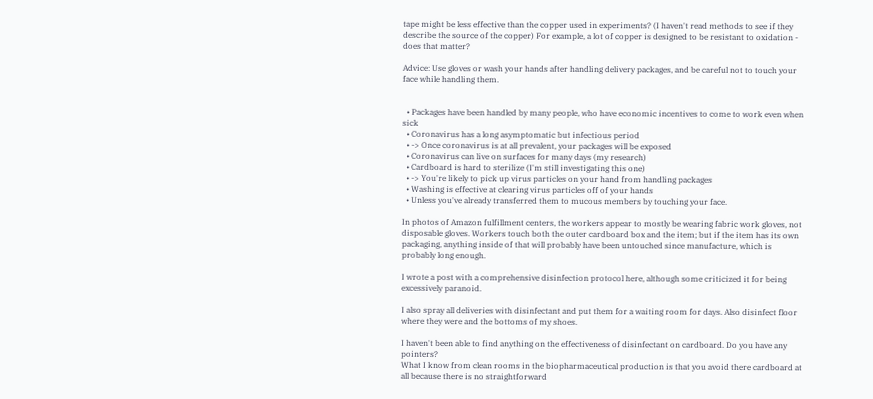tape might be less effective than the copper used in experiments? (I haven't read methods to see if they describe the source of the copper) For example, a lot of copper is designed to be resistant to oxidation - does that matter?

Advice: Use gloves or wash your hands after handling delivery packages, and be careful not to touch your face while handling them.


  • Packages have been handled by many people, who have economic incentives to come to work even when sick
  • Coronavirus has a long asymptomatic but infectious period
  • -> Once coronavirus is at all prevalent, your packages will be exposed
  • Coronavirus can live on surfaces for many days (my research)
  • Cardboard is hard to sterilize (I'm still investigating this one)
  • -> You're likely to pick up virus particles on your hand from handling packages
  • Washing is effective at clearing virus particles off of your hands
  • Unless you've already transferred them to mucous members by touching your face.

In photos of Amazon fulfillment centers, the workers appear to mostly be wearing fabric work gloves, not disposable gloves. Workers touch both the outer cardboard box and the item; but if the item has its own packaging, anything inside of that will probably have been untouched since manufacture, which is probably long enough.

I wrote a post with a comprehensive disinfection protocol here, although some criticized it for being excessively paranoid.

I also spray all deliveries with disinfectant and put them for a waiting room for days. Also disinfect floor where they were and the bottoms of my shoes.

I haven't been able to find anything on the effectiveness of disinfectant on cardboard. Do you have any pointers?
What I know from clean rooms in the biopharmaceutical production is that you avoid there cardboard at all because there is no straightforward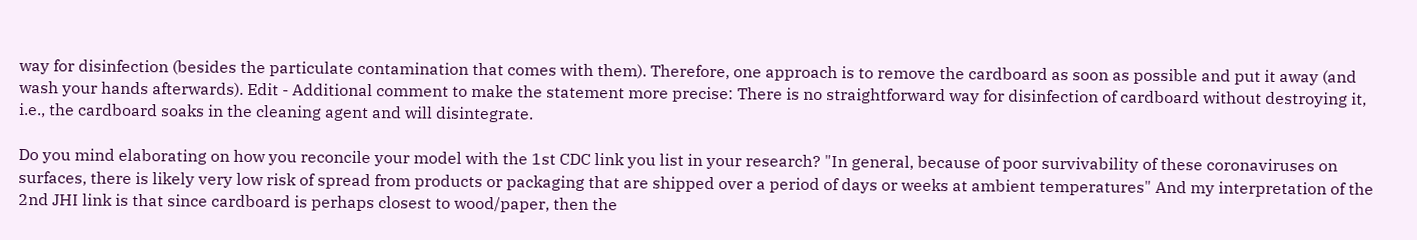way for disinfection (besides the particulate contamination that comes with them). Therefore, one approach is to remove the cardboard as soon as possible and put it away (and wash your hands afterwards). Edit - Additional comment to make the statement more precise: There is no straightforward way for disinfection of cardboard without destroying it, i.e., the cardboard soaks in the cleaning agent and will disintegrate.

Do you mind elaborating on how you reconcile your model with the 1st CDC link you list in your research? "In general, because of poor survivability of these coronaviruses on surfaces, there is likely very low risk of spread from products or packaging that are shipped over a period of days or weeks at ambient temperatures" And my interpretation of the 2nd JHI link is that since cardboard is perhaps closest to wood/paper, then the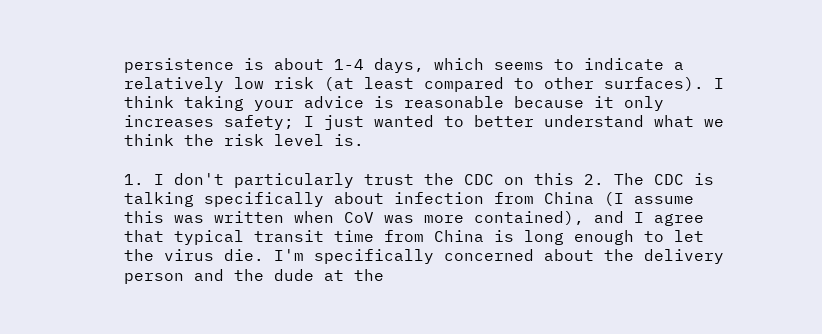persistence is about 1-4 days, which seems to indicate a relatively low risk (at least compared to other surfaces). I think taking your advice is reasonable because it only increases safety; I just wanted to better understand what we think the risk level is.

1. I don't particularly trust the CDC on this 2. The CDC is talking specifically about infection from China (I assume this was written when CoV was more contained), and I agree that typical transit time from China is long enough to let the virus die. I'm specifically concerned about the delivery person and the dude at the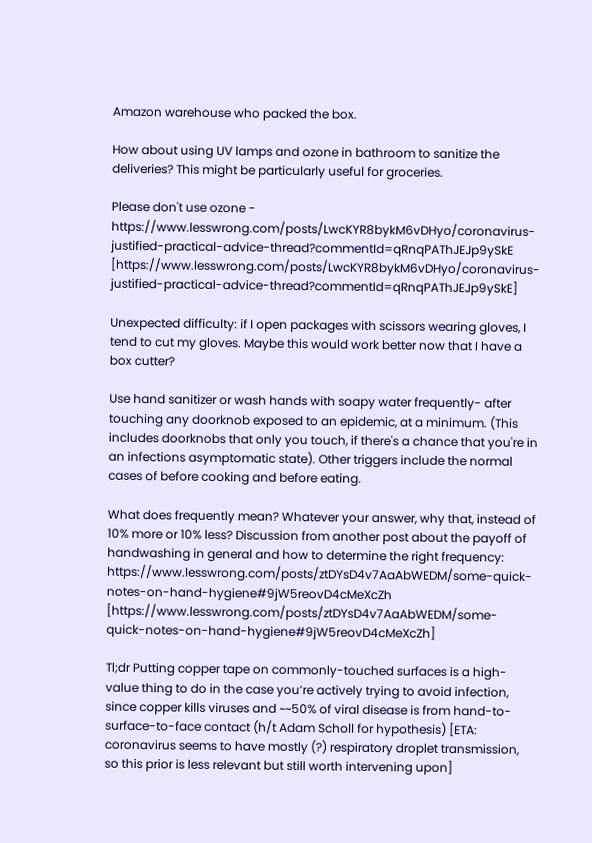Amazon warehouse who packed the box.

How about using UV lamps and ozone in bathroom to sanitize the deliveries? This might be particularly useful for groceries.

Please don't use ozone - https://www.lesswrong.com/posts/LwcKYR8bykM6vDHyo/coronavirus-justified-practical-advice-thread?commentId=qRnqPAThJEJp9ySkE [https://www.lesswrong.com/posts/LwcKYR8bykM6vDHyo/coronavirus-justified-practical-advice-thread?commentId=qRnqPAThJEJp9ySkE]

Unexpected difficulty: if I open packages with scissors wearing gloves, I tend to cut my gloves. Maybe this would work better now that I have a box cutter?

Use hand sanitizer or wash hands with soapy water frequently- after touching any doorknob exposed to an epidemic, at a minimum. (This includes doorknobs that only you touch, if there's a chance that you're in an infections asymptomatic state). Other triggers include the normal cases of before cooking and before eating.

What does frequently mean? Whatever your answer, why that, instead of 10% more or 10% less? Discussion from another post about the payoff of handwashing in general and how to determine the right frequency: https://www.lesswrong.com/posts/ztDYsD4v7AaAbWEDM/some-quick-notes-on-hand-hygiene#9jW5reovD4cMeXcZh [https://www.lesswrong.com/posts/ztDYsD4v7AaAbWEDM/some-quick-notes-on-hand-hygiene#9jW5reovD4cMeXcZh]

Tl;dr Putting copper tape on commonly-touched surfaces is a high-value thing to do in the case you’re actively trying to avoid infection, since copper kills viruses and ~~50% of viral disease is from hand-to-surface-to-face contact (h/t Adam Scholl for hypothesis) [ETA: coronavirus seems to have mostly (?) respiratory droplet transmission, so this prior is less relevant but still worth intervening upon]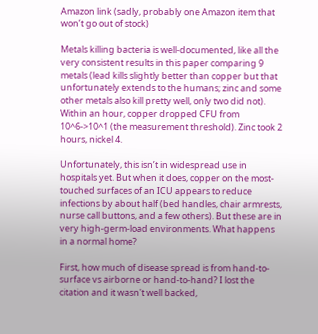Amazon link (sadly, probably one Amazon item that won’t go out of stock)

Metals killing bacteria is well-documented, like all the very consistent results in this paper comparing 9 metals (lead kills slightly better than copper but that unfortunately extends to the humans; zinc and some other metals also kill pretty well, only two did not). Within an hour, copper dropped CFU from 10^6->10^1 (the measurement threshold). Zinc took 2 hours, nickel 4.

Unfortunately, this isn’t in widespread use in hospitals yet. But when it does, copper on the most-touched surfaces of an ICU appears to reduce infections by about half (bed handles, chair armrests, nurse call buttons, and a few others). But these are in very high-germ-load environments. What happens in a normal home?

First, how much of disease spread is from hand-to-surface vs airborne or hand-to-hand? I lost the citation and it wasn't well backed,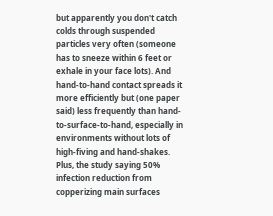but apparently you don't catch colds through suspended particles very often (someone has to sneeze within 6 feet or exhale in your face lots). And hand-to-hand contact spreads it more efficiently but (one paper said) less frequently than hand-to-surface-to-hand, especially in environments without lots of high-fiving and hand-shakes. Plus, the study saying 50% infection reduction from copperizing main surfaces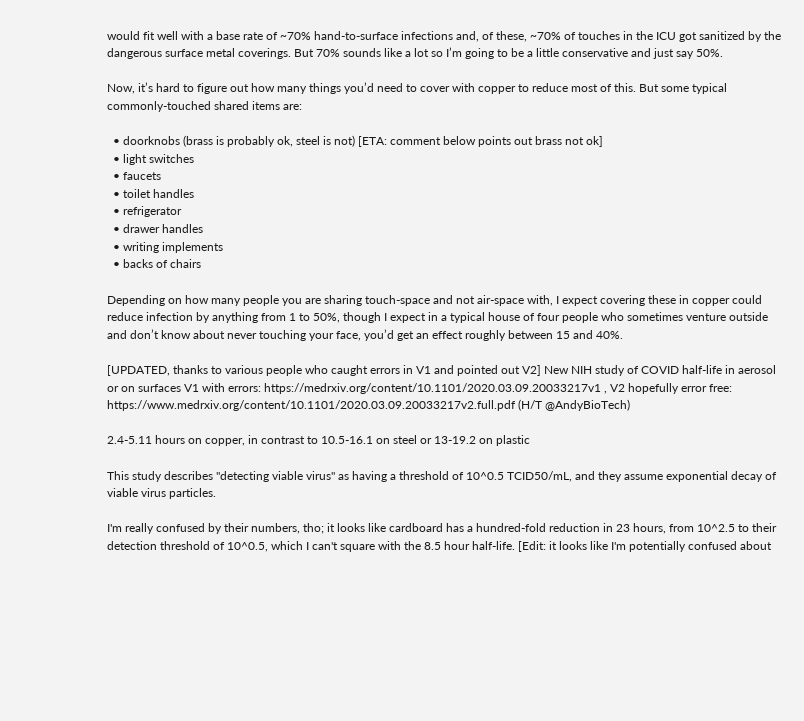would fit well with a base rate of ~70% hand-to-surface infections and, of these, ~70% of touches in the ICU got sanitized by the dangerous surface metal coverings. But 70% sounds like a lot so I’m going to be a little conservative and just say 50%.

Now, it’s hard to figure out how many things you’d need to cover with copper to reduce most of this. But some typical commonly-touched shared items are:

  • doorknobs (brass is probably ok, steel is not) [ETA: comment below points out brass not ok]
  • light switches
  • faucets
  • toilet handles
  • refrigerator
  • drawer handles
  • writing implements
  • backs of chairs

Depending on how many people you are sharing touch-space and not air-space with, I expect covering these in copper could reduce infection by anything from 1 to 50%, though I expect in a typical house of four people who sometimes venture outside and don’t know about never touching your face, you’d get an effect roughly between 15 and 40%.

[UPDATED, thanks to various people who caught errors in V1 and pointed out V2] New NIH study of COVID half-life in aerosol or on surfaces V1 with errors: https://medrxiv.org/content/10.1101/2020.03.09.20033217v1 , V2 hopefully error free: https://www.medrxiv.org/content/10.1101/2020.03.09.20033217v2.full.pdf (H/T @AndyBioTech)

2.4-5.11 hours on copper, in contrast to 10.5-16.1 on steel or 13-19.2 on plastic

This study describes "detecting viable virus" as having a threshold of 10^0.5 TCID50/mL, and they assume exponential decay of viable virus particles.

I'm really confused by their numbers, tho; it looks like cardboard has a hundred-fold reduction in 23 hours, from 10^2.5 to their detection threshold of 10^0.5, which I can't square with the 8.5 hour half-life. [Edit: it looks like I'm potentially confused about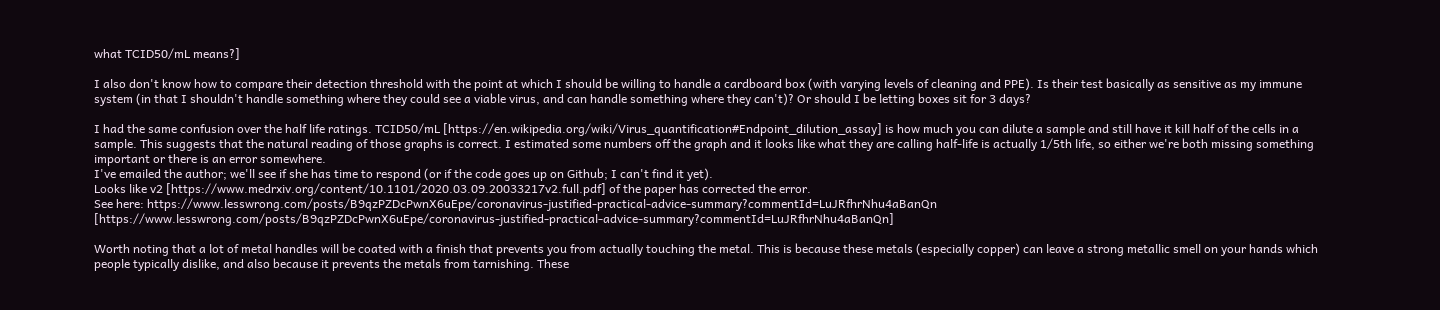what TCID50/mL means?]

I also don't know how to compare their detection threshold with the point at which I should be willing to handle a cardboard box (with varying levels of cleaning and PPE). Is their test basically as sensitive as my immune system (in that I shouldn't handle something where they could see a viable virus, and can handle something where they can't)? Or should I be letting boxes sit for 3 days?

I had the same confusion over the half life ratings. TCID50/mL [https://en.wikipedia.org/wiki/Virus_quantification#Endpoint_dilution_assay] is how much you can dilute a sample and still have it kill half of the cells in a sample. This suggests that the natural reading of those graphs is correct. I estimated some numbers off the graph and it looks like what they are calling half-life is actually 1/5th life, so either we're both missing something important or there is an error somewhere.
I've emailed the author; we'll see if she has time to respond (or if the code goes up on Github; I can't find it yet).
Looks like v2 [https://www.medrxiv.org/content/10.1101/2020.03.09.20033217v2.full.pdf] of the paper has corrected the error.
See here: https://www.lesswrong.com/posts/B9qzPZDcPwnX6uEpe/coronavirus-justified-practical-advice-summary?commentId=LuJRfhrNhu4aBanQn [https://www.lesswrong.com/posts/B9qzPZDcPwnX6uEpe/coronavirus-justified-practical-advice-summary?commentId=LuJRfhrNhu4aBanQn]

Worth noting that a lot of metal handles will be coated with a finish that prevents you from actually touching the metal. This is because these metals (especially copper) can leave a strong metallic smell on your hands which people typically dislike, and also because it prevents the metals from tarnishing. These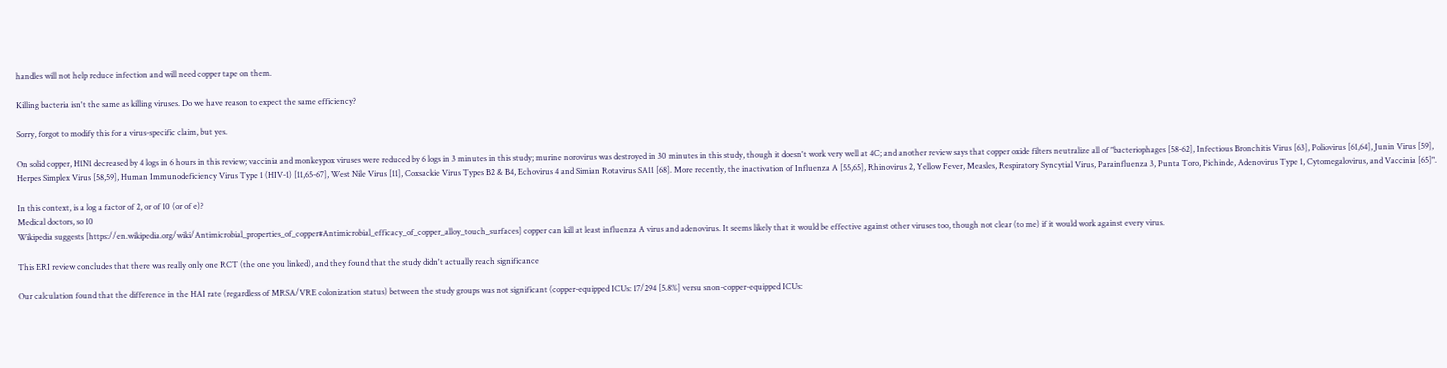handles will not help reduce infection and will need copper tape on them.

Killing bacteria isn't the same as killing viruses. Do we have reason to expect the same efficiency?

Sorry, forgot to modify this for a virus-specific claim, but yes.

On solid copper, H1N1 decreased by 4 logs in 6 hours in this review; vaccinia and monkeypox viruses were reduced by 6 logs in 3 minutes in this study; murine norovirus was destroyed in 30 minutes in this study, though it doesn't work very well at 4C; and another review says that copper oxide filters neutralize all of "bacteriophages [58-62], Infectious Bronchitis Virus [63], Poliovirus [61,64], Junin Virus [59], Herpes Simplex Virus [58,59], Human Immunodeficiency Virus Type 1 (HIV-1) [11,65-67], West Nile Virus [11], Coxsackie Virus Types B2 & B4, Echovirus 4 and Simian Rotavirus SA11 [68]. More recently, the inactivation of Influenza A [55,65], Rhinovirus 2, Yellow Fever, Measles, Respiratory Syncytial Virus, Parainfluenza 3, Punta Toro, Pichinde, Adenovirus Type 1, Cytomegalovirus, and Vaccinia [65]".

In this context, is a log a factor of 2, or of 10 (or of e)?
Medical doctors, so 10
Wikipedia suggests [https://en.wikipedia.org/wiki/Antimicrobial_properties_of_copper#Antimicrobial_efficacy_of_copper_alloy_touch_surfaces] copper can kill at least influenza A virus and adenovirus. It seems likely that it would be effective against other viruses too, though not clear (to me) if it would work against every virus.

This ERI review concludes that there was really only one RCT (the one you linked), and they found that the study didn't actually reach significance

Our calculation found that the difference in the HAI rate (regardless of MRSA/VRE colonization status) between the study groups was not significant (copper-equipped ICUs: 17/294 [5.8%] versu snon-copper-equipped ICUs: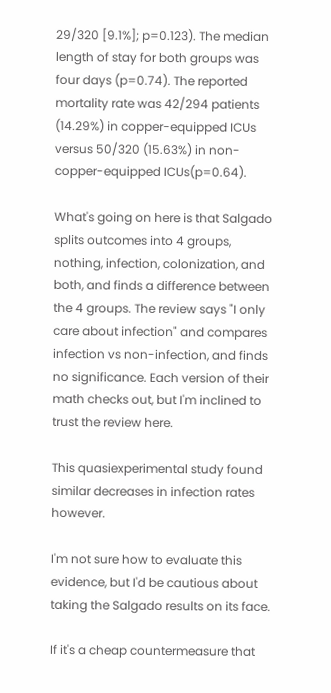29/320 [9.1%]; p=0.123). The median length of stay for both groups was four days (p=0.74). The reported mortality rate was 42/294 patients (14.29%) in copper-equipped ICUs versus 50/320 (15.63%) in non-copper-equipped ICUs(p=0.64).

What's going on here is that Salgado splits outcomes into 4 groups, nothing, infection, colonization, and both, and finds a difference between the 4 groups. The review says "I only care about infection" and compares infection vs non-infection, and finds no significance. Each version of their math checks out, but I'm inclined to trust the review here.

This quasiexperimental study found similar decreases in infection rates however.

I'm not sure how to evaluate this evidence, but I'd be cautious about taking the Salgado results on its face.

If it's a cheap countermeasure that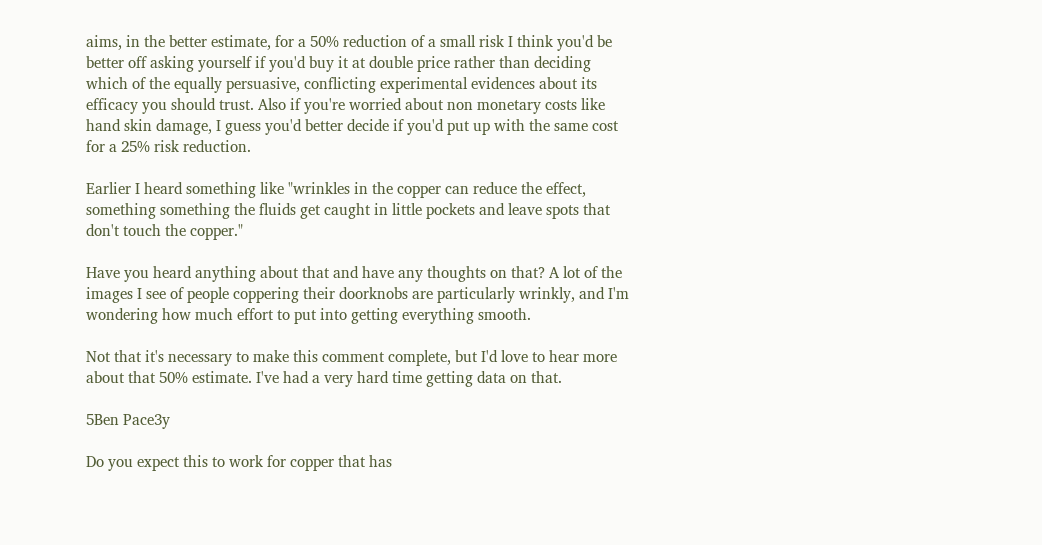aims, in the better estimate, for a 50% reduction of a small risk I think you'd be better off asking yourself if you'd buy it at double price rather than deciding which of the equally persuasive, conflicting experimental evidences about its efficacy you should trust. Also if you're worried about non monetary costs like hand skin damage, I guess you'd better decide if you'd put up with the same cost for a 25% risk reduction.

Earlier I heard something like "wrinkles in the copper can reduce the effect, something something the fluids get caught in little pockets and leave spots that don't touch the copper."

Have you heard anything about that and have any thoughts on that? A lot of the images I see of people coppering their doorknobs are particularly wrinkly, and I'm wondering how much effort to put into getting everything smooth.

Not that it's necessary to make this comment complete, but I'd love to hear more about that 50% estimate. I've had a very hard time getting data on that.

5Ben Pace3y

Do you expect this to work for copper that has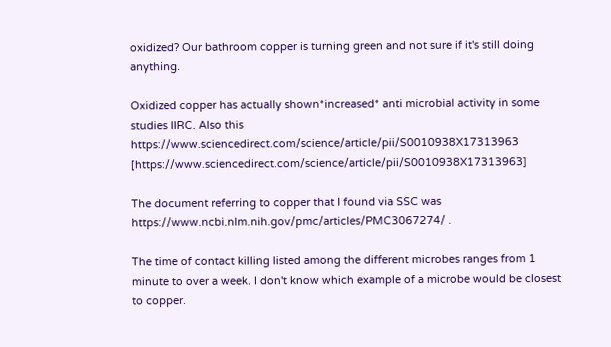oxidized? Our bathroom copper is turning green and not sure if it's still doing anything.

Oxidized copper has actually shown*increased* anti microbial activity in some studies IIRC. Also this https://www.sciencedirect.com/science/article/pii/S0010938X17313963 [https://www.sciencedirect.com/science/article/pii/S0010938X17313963]

The document referring to copper that I found via SSC was https://www.ncbi.nlm.nih.gov/pmc/articles/PMC3067274/ .

The time of contact killing listed among the different microbes ranges from 1 minute to over a week. I don't know which example of a microbe would be closest to copper.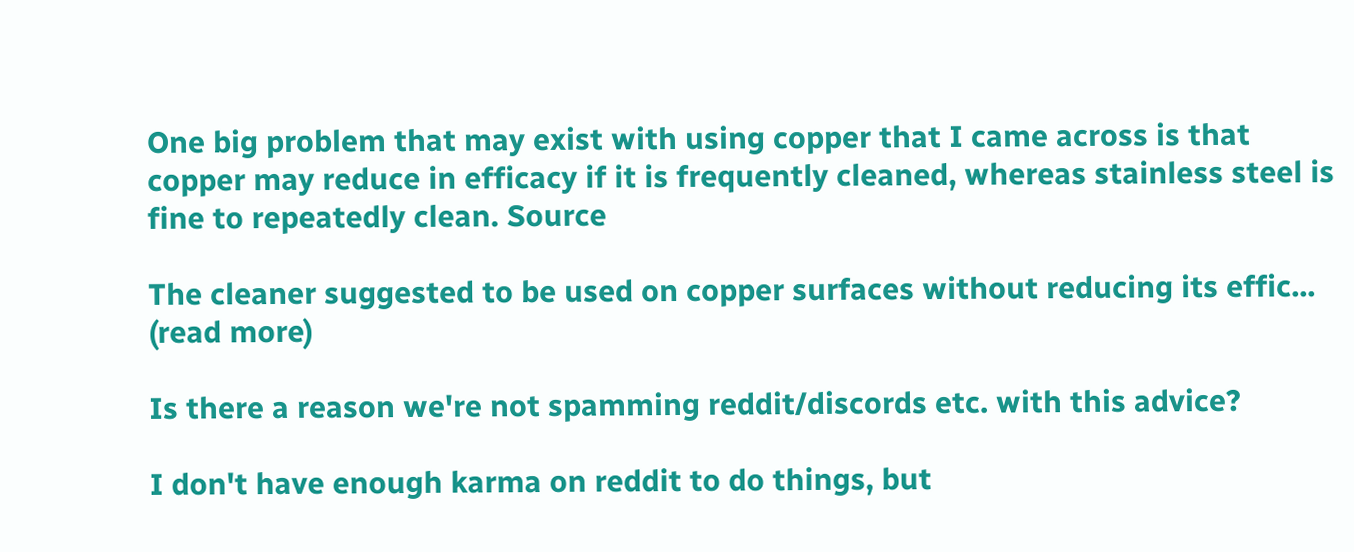One big problem that may exist with using copper that I came across is that copper may reduce in efficacy if it is frequently cleaned, whereas stainless steel is fine to repeatedly clean. Source

The cleaner suggested to be used on copper surfaces without reducing its effic... (read more)

Is there a reason we're not spamming reddit/discords etc. with this advice?

I don't have enough karma on reddit to do things, but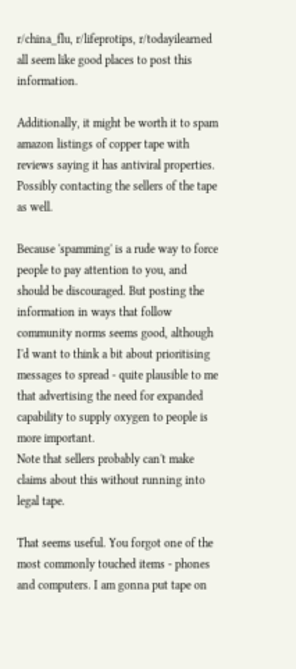r/china_flu, r/lifeprotips, r/todayilearned all seem like good places to post this information.

Additionally, it might be worth it to spam amazon listings of copper tape with reviews saying it has antiviral properties. Possibly contacting the sellers of the tape as well.

Because 'spamming' is a rude way to force people to pay attention to you, and should be discouraged. But posting the information in ways that follow community norms seems good, although I'd want to think a bit about prioritising messages to spread - quite plausible to me that advertising the need for expanded capability to supply oxygen to people is more important.
Note that sellers probably can't make claims about this without running into legal tape.

That seems useful. You forgot one of the most commonly touched items - phones and computers. I am gonna put tape on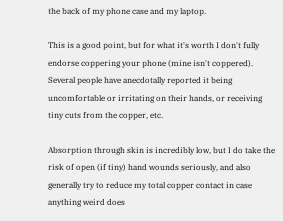the back of my phone case and my laptop.

This is a good point, but for what it's worth I don't fully endorse coppering your phone (mine isn't coppered). Several people have anecdotally reported it being uncomfortable or irritating on their hands, or receiving tiny cuts from the copper, etc.

Absorption through skin is incredibly low, but I do take the risk of open (if tiny) hand wounds seriously, and also generally try to reduce my total copper contact in case anything weird does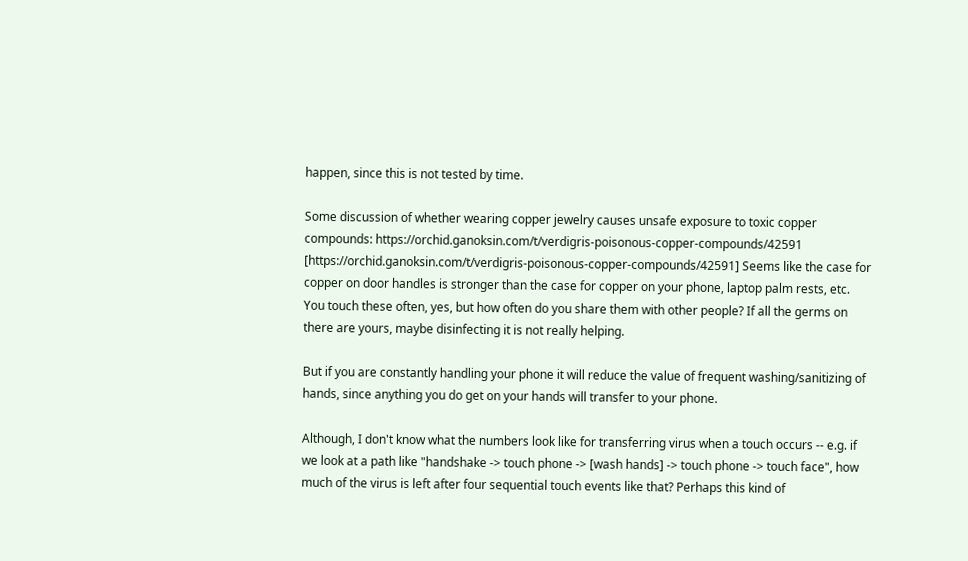happen, since this is not tested by time.

Some discussion of whether wearing copper jewelry causes unsafe exposure to toxic copper compounds: https://orchid.ganoksin.com/t/verdigris-poisonous-copper-compounds/42591 [https://orchid.ganoksin.com/t/verdigris-poisonous-copper-compounds/42591] Seems like the case for copper on door handles is stronger than the case for copper on your phone, laptop palm rests, etc.
You touch these often, yes, but how often do you share them with other people? If all the germs on there are yours, maybe disinfecting it is not really helping.

But if you are constantly handling your phone it will reduce the value of frequent washing/sanitizing of hands, since anything you do get on your hands will transfer to your phone.

Although, I don't know what the numbers look like for transferring virus when a touch occurs -- e.g. if we look at a path like "handshake -> touch phone -> [wash hands] -> touch phone -> touch face", how much of the virus is left after four sequential touch events like that? Perhaps this kind of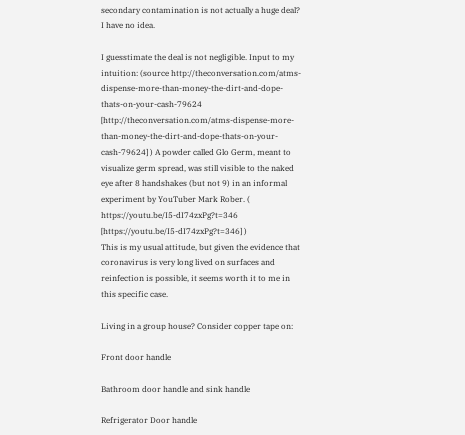secondary contamination is not actually a huge deal? I have no idea.

I guesstimate the deal is not negligible. Input to my intuition: (source http://theconversation.com/atms-dispense-more-than-money-the-dirt-and-dope-thats-on-your-cash-79624 [http://theconversation.com/atms-dispense-more-than-money-the-dirt-and-dope-thats-on-your-cash-79624] ) A powder called Glo Germ, meant to visualize germ spread, was still visible to the naked eye after 8 handshakes (but not 9) in an informal experiment by YouTuber Mark Rober. ( https://youtu.be/I5-dI74zxPg?t=346 [https://youtu.be/I5-dI74zxPg?t=346] )
This is my usual attitude, but given the evidence that coronavirus is very long lived on surfaces and reinfection is possible, it seems worth it to me in this specific case.

Living in a group house? Consider copper tape on:

Front door handle

Bathroom door handle and sink handle

Refrigerator Door handle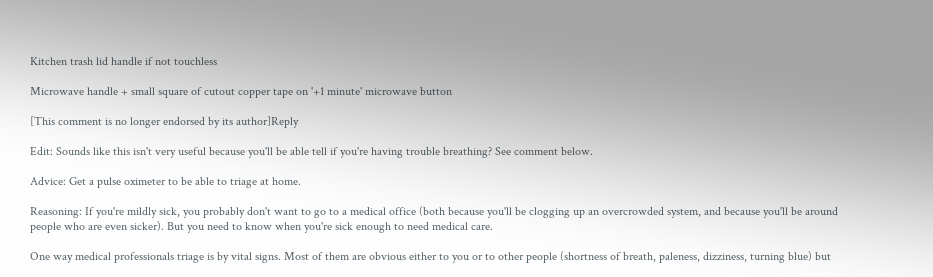Kitchen trash lid handle if not touchless

Microwave handle + small square of cutout copper tape on '+1 minute' microwave button

[This comment is no longer endorsed by its author]Reply

Edit: Sounds like this isn't very useful because you'll be able tell if you're having trouble breathing? See comment below.

Advice: Get a pulse oximeter to be able to triage at home.

Reasoning: If you're mildly sick, you probably don't want to go to a medical office (both because you'll be clogging up an overcrowded system, and because you'll be around people who are even sicker). But you need to know when you're sick enough to need medical care.

One way medical professionals triage is by vital signs. Most of them are obvious either to you or to other people (shortness of breath, paleness, dizziness, turning blue) but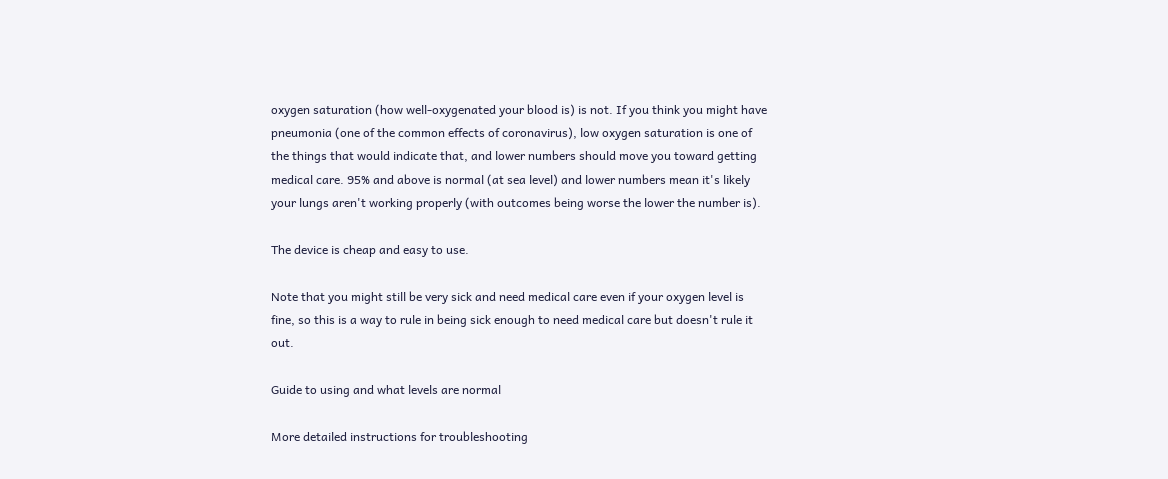oxygen saturation (how well-oxygenated your blood is) is not. If you think you might have pneumonia (one of the common effects of coronavirus), low oxygen saturation is one of the things that would indicate that, and lower numbers should move you toward getting medical care. 95% and above is normal (at sea level) and lower numbers mean it's likely your lungs aren't working properly (with outcomes being worse the lower the number is).

The device is cheap and easy to use.

Note that you might still be very sick and need medical care even if your oxygen level is fine, so this is a way to rule in being sick enough to need medical care but doesn't rule it out.

Guide to using and what levels are normal

More detailed instructions for troubleshooting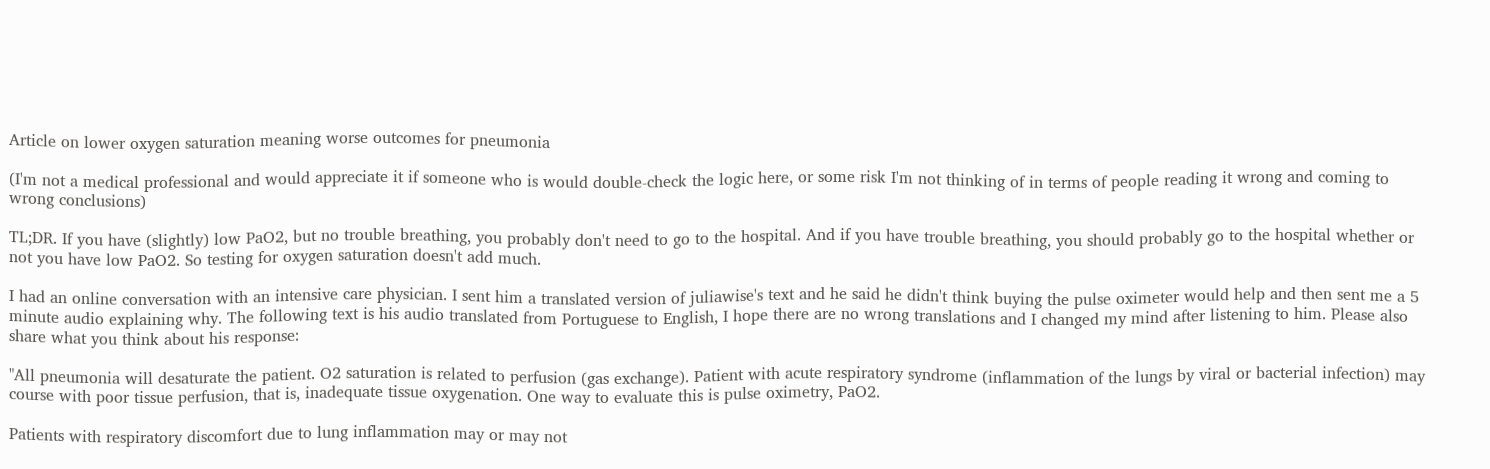Article on lower oxygen saturation meaning worse outcomes for pneumonia

(I'm not a medical professional and would appreciate it if someone who is would double-check the logic here, or some risk I'm not thinking of in terms of people reading it wrong and coming to wrong conclusions)

TL;DR. If you have (slightly) low PaO2, but no trouble breathing, you probably don't need to go to the hospital. And if you have trouble breathing, you should probably go to the hospital whether or not you have low PaO2. So testing for oxygen saturation doesn't add much.

I had an online conversation with an intensive care physician. I sent him a translated version of juliawise's text and he said he didn't think buying the pulse oximeter would help and then sent me a 5 minute audio explaining why. The following text is his audio translated from Portuguese to English, I hope there are no wrong translations and I changed my mind after listening to him. Please also share what you think about his response:

"All pneumonia will desaturate the patient. O2 saturation is related to perfusion (gas exchange). Patient with acute respiratory syndrome (inflammation of the lungs by viral or bacterial infection) may course with poor tissue perfusion, that is, inadequate tissue oxygenation. One way to evaluate this is pulse oximetry, PaO2.

Patients with respiratory discomfort due to lung inflammation may or may not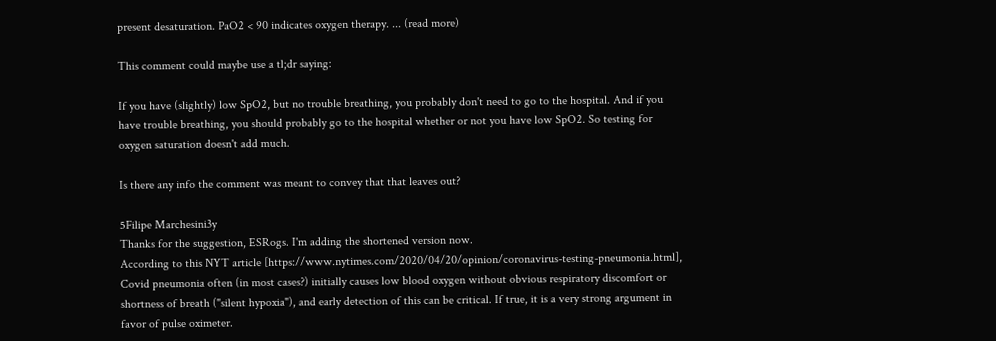present desaturation. PaO2 < 90 indicates oxygen therapy. ... (read more)

This comment could maybe use a tl;dr saying:

If you have (slightly) low SpO2, but no trouble breathing, you probably don't need to go to the hospital. And if you have trouble breathing, you should probably go to the hospital whether or not you have low SpO2. So testing for oxygen saturation doesn't add much.

Is there any info the comment was meant to convey that that leaves out?

5Filipe Marchesini3y
Thanks for the suggestion, ESRogs. I'm adding the shortened version now.
According to this NYT article [https://www.nytimes.com/2020/04/20/opinion/coronavirus-testing-pneumonia.html], Covid pneumonia often (in most cases?) initially causes low blood oxygen without obvious respiratory discomfort or shortness of breath ("silent hypoxia"), and early detection of this can be critical. If true, it is a very strong argument in favor of pulse oximeter.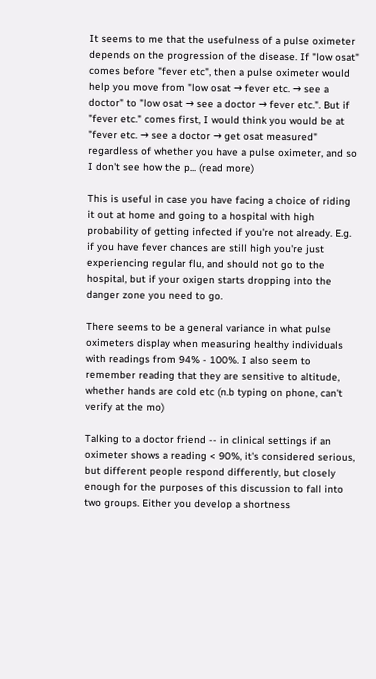It seems to me that the usefulness of a pulse oximeter depends on the progression of the disease. If "low osat" comes before "fever etc", then a pulse oximeter would help you move from "low osat → fever etc. → see a doctor" to "low osat → see a doctor → fever etc.". But if "fever etc." comes first, I would think you would be at "fever etc. → see a doctor → get osat measured" regardless of whether you have a pulse oximeter, and so I don't see how the p... (read more)

This is useful in case you have facing a choice of riding it out at home and going to a hospital with high probability of getting infected if you're not already. E.g. if you have fever chances are still high you're just experiencing regular flu, and should not go to the hospital, but if your oxigen starts dropping into the danger zone you need to go.

There seems to be a general variance in what pulse oximeters display when measuring healthy individuals with readings from 94% - 100%. I also seem to remember reading that they are sensitive to altitude, whether hands are cold etc (n.b typing on phone, can't verify at the mo)

Talking to a doctor friend -- in clinical settings if an oximeter shows a reading < 90%, it's considered serious, but different people respond differently, but closely enough for the purposes of this discussion to fall into two groups. Either you develop a shortness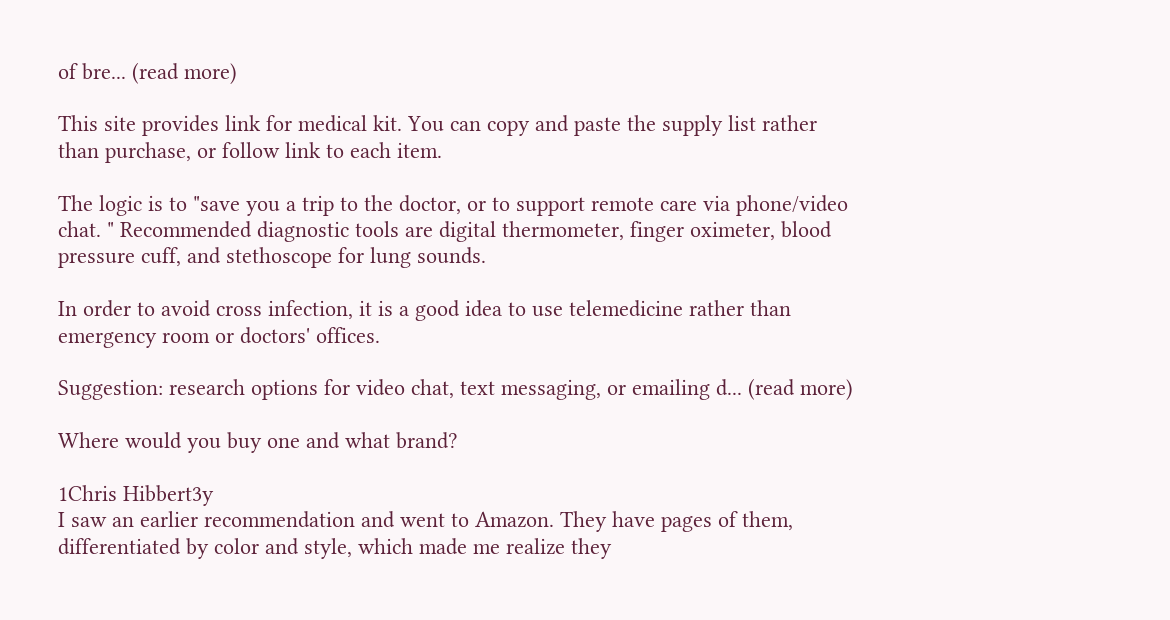of bre... (read more)

This site provides link for medical kit. You can copy and paste the supply list rather than purchase, or follow link to each item.

The logic is to "save you a trip to the doctor, or to support remote care via phone/video chat. " Recommended diagnostic tools are digital thermometer, finger oximeter, blood pressure cuff, and stethoscope for lung sounds.

In order to avoid cross infection, it is a good idea to use telemedicine rather than emergency room or doctors' offices.

Suggestion: research options for video chat, text messaging, or emailing d... (read more)

Where would you buy one and what brand?

1Chris Hibbert3y
I saw an earlier recommendation and went to Amazon. They have pages of them, differentiated by color and style, which made me realize they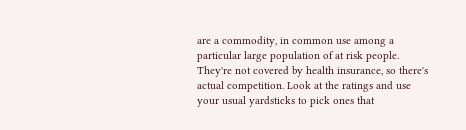are a commodity, in common use among a particular large population of at risk people. They're not covered by health insurance, so there's actual competition. Look at the ratings and use your usual yardsticks to pick ones that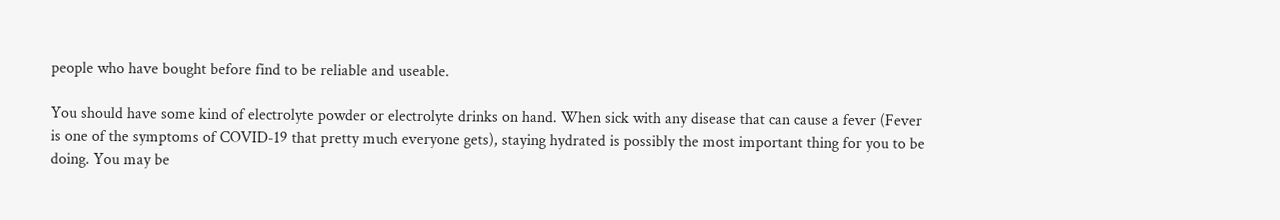people who have bought before find to be reliable and useable.

You should have some kind of electrolyte powder or electrolyte drinks on hand. When sick with any disease that can cause a fever (Fever is one of the symptoms of COVID-19 that pretty much everyone gets), staying hydrated is possibly the most important thing for you to be doing. You may be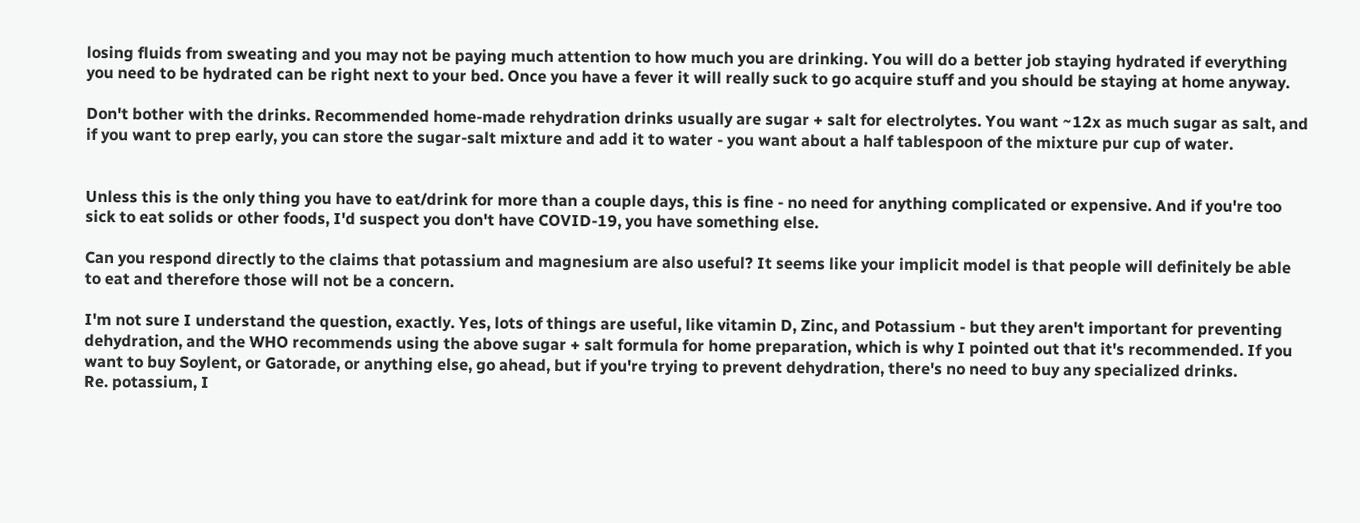losing fluids from sweating and you may not be paying much attention to how much you are drinking. You will do a better job staying hydrated if everything you need to be hydrated can be right next to your bed. Once you have a fever it will really suck to go acquire stuff and you should be staying at home anyway.

Don't bother with the drinks. Recommended home-made rehydration drinks usually are sugar + salt for electrolytes. You want ~12x as much sugar as salt, and if you want to prep early, you can store the sugar-salt mixture and add it to water - you want about a half tablespoon of the mixture pur cup of water.


Unless this is the only thing you have to eat/drink for more than a couple days, this is fine - no need for anything complicated or expensive. And if you're too sick to eat solids or other foods, I'd suspect you don't have COVID-19, you have something else.

Can you respond directly to the claims that potassium and magnesium are also useful? It seems like your implicit model is that people will definitely be able to eat and therefore those will not be a concern.

I'm not sure I understand the question, exactly. Yes, lots of things are useful, like vitamin D, Zinc, and Potassium - but they aren't important for preventing dehydration, and the WHO recommends using the above sugar + salt formula for home preparation, which is why I pointed out that it's recommended. If you want to buy Soylent, or Gatorade, or anything else, go ahead, but if you're trying to prevent dehydration, there's no need to buy any specialized drinks.
Re. potassium, I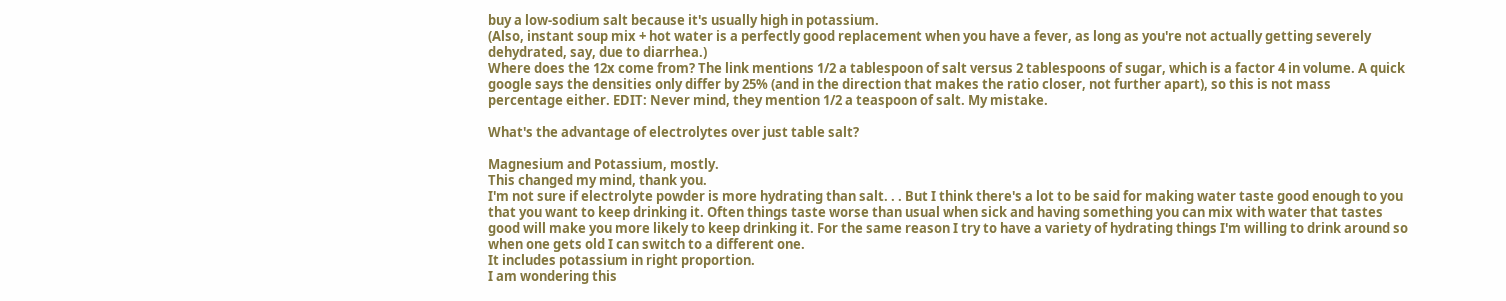buy a low-sodium salt because it's usually high in potassium.
(Also, instant soup mix + hot water is a perfectly good replacement when you have a fever, as long as you're not actually getting severely dehydrated, say, due to diarrhea.)
Where does the 12x come from? The link mentions 1/2 a tablespoon of salt versus 2 tablespoons of sugar, which is a factor 4 in volume. A quick google says the densities only differ by 25% (and in the direction that makes the ratio closer, not further apart), so this is not mass percentage either. EDIT: Never mind, they mention 1/2 a teaspoon of salt. My mistake.

What's the advantage of electrolytes over just table salt?

Magnesium and Potassium, mostly.
This changed my mind, thank you.
I'm not sure if electrolyte powder is more hydrating than salt. . . But I think there's a lot to be said for making water taste good enough to you that you want to keep drinking it. Often things taste worse than usual when sick and having something you can mix with water that tastes good will make you more likely to keep drinking it. For the same reason I try to have a variety of hydrating things I'm willing to drink around so when one gets old I can switch to a different one.
It includes potassium in right proportion.
I am wondering this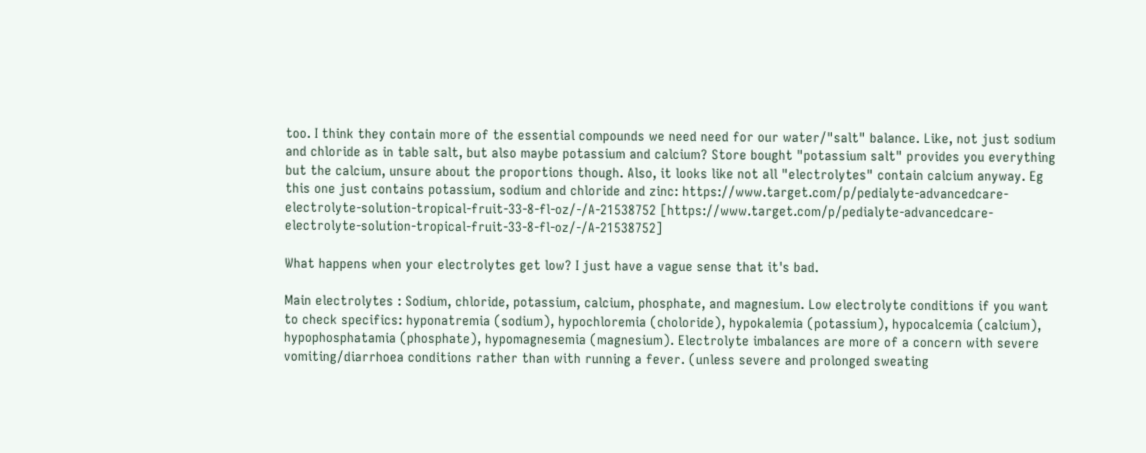too. I think they contain more of the essential compounds we need need for our water/"salt" balance. Like, not just sodium and chloride as in table salt, but also maybe potassium and calcium? Store bought "potassium salt" provides you everything but the calcium, unsure about the proportions though. Also, it looks like not all "electrolytes" contain calcium anyway. Eg this one just contains potassium, sodium and chloride and zinc: https://www.target.com/p/pedialyte-advancedcare-electrolyte-solution-tropical-fruit-33-8-fl-oz/-/A-21538752 [https://www.target.com/p/pedialyte-advancedcare-electrolyte-solution-tropical-fruit-33-8-fl-oz/-/A-21538752]

What happens when your electrolytes get low? I just have a vague sense that it's bad.

Main electrolytes : Sodium, chloride, potassium, calcium, phosphate, and magnesium. Low electrolyte conditions if you want to check specifics: hyponatremia (sodium), hypochloremia (choloride), hypokalemia (potassium), hypocalcemia (calcium), hypophosphatamia (phosphate), hypomagnesemia (magnesium). Electrolyte imbalances are more of a concern with severe vomiting/diarrhoea conditions rather than with running a fever. (unless severe and prolonged sweating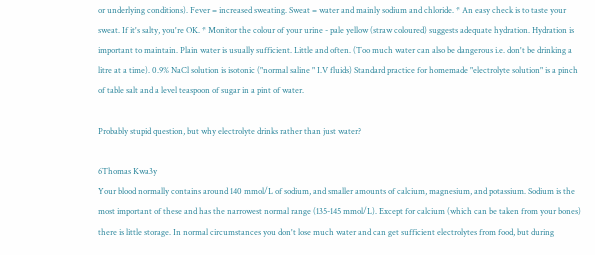or underlying conditions). Fever = increased sweating. Sweat = water and mainly sodium and chloride. * An easy check is to taste your sweat. If it's salty, you're OK. * Monitor the colour of your urine - pale yellow (straw coloured) suggests adequate hydration. Hydration is important to maintain. Plain water is usually sufficient. Little and often. (Too much water can also be dangerous i.e. don't be drinking a litre at a time). 0.9% NaCl solution is isotonic ("normal saline " I.V fluids) Standard practice for homemade "electrolyte solution" is a pinch of table salt and a level teaspoon of sugar in a pint of water.

Probably stupid question, but why electrolyte drinks rather than just water?

6Thomas Kwa3y
Your blood normally contains around 140 mmol/L of sodium, and smaller amounts of calcium, magnesium, and potassium. Sodium is the most important of these and has the narrowest normal range (135-145 mmol/L). Except for calcium (which can be taken from your bones) there is little storage. In normal circumstances you don't lose much water and can get sufficient electrolytes from food, but during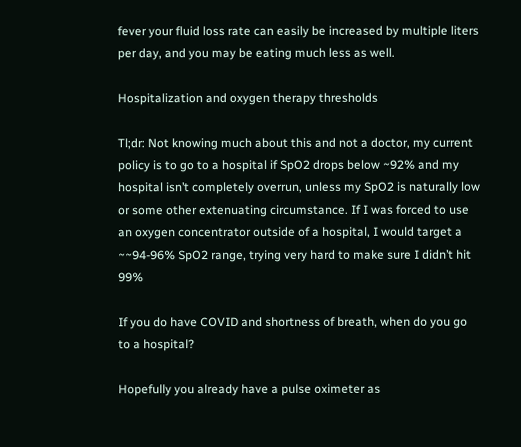fever your fluid loss rate can easily be increased by multiple liters per day, and you may be eating much less as well.

Hospitalization and oxygen therapy thresholds

Tl;dr: Not knowing much about this and not a doctor, my current policy is to go to a hospital if SpO2 drops below ~92% and my hospital isn’t completely overrun, unless my SpO2 is naturally low or some other extenuating circumstance. If I was forced to use an oxygen concentrator outside of a hospital, I would target a ~~94-96% SpO2 range, trying very hard to make sure I didn’t hit 99%

If you do have COVID and shortness of breath, when do you go to a hospital?

Hopefully you already have a pulse oximeter as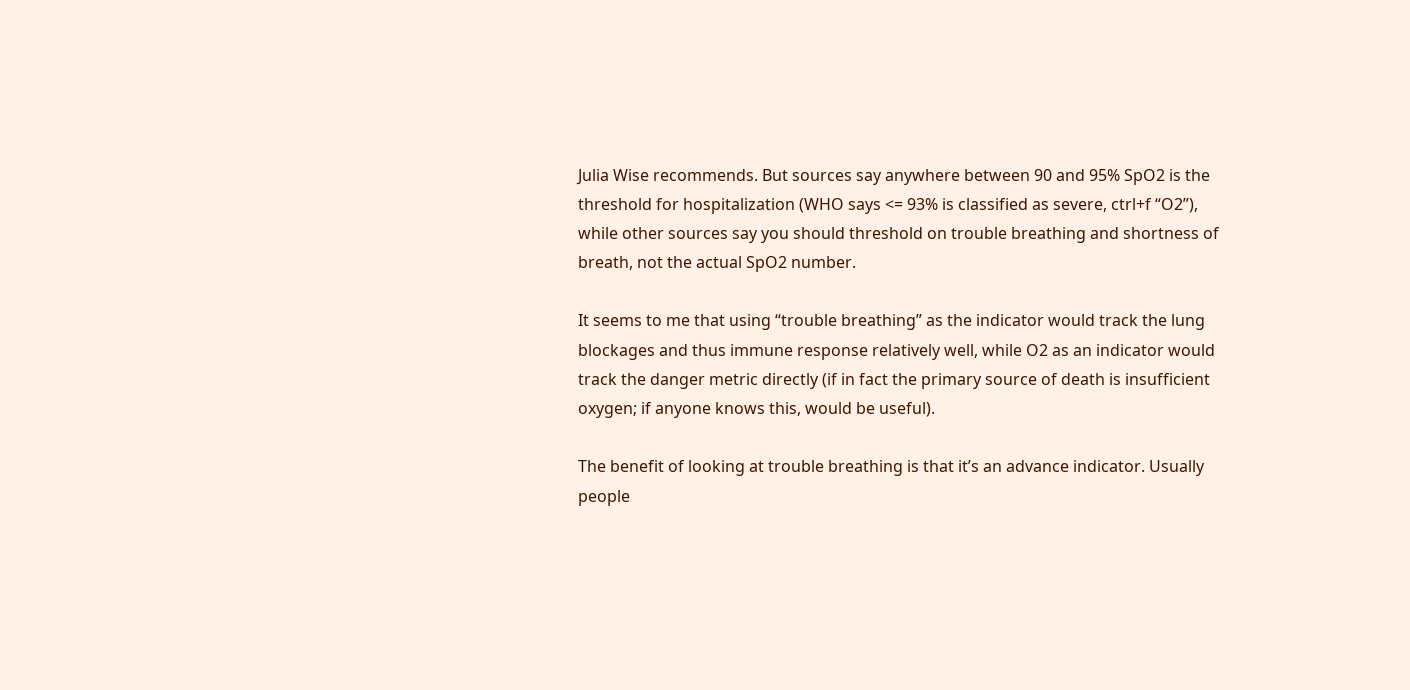Julia Wise recommends. But sources say anywhere between 90 and 95% SpO2 is the threshold for hospitalization (WHO says <= 93% is classified as severe, ctrl+f “O2”), while other sources say you should threshold on trouble breathing and shortness of breath, not the actual SpO2 number.

It seems to me that using “trouble breathing” as the indicator would track the lung blockages and thus immune response relatively well, while O2 as an indicator would track the danger metric directly (if in fact the primary source of death is insufficient oxygen; if anyone knows this, would be useful).

The benefit of looking at trouble breathing is that it’s an advance indicator. Usually people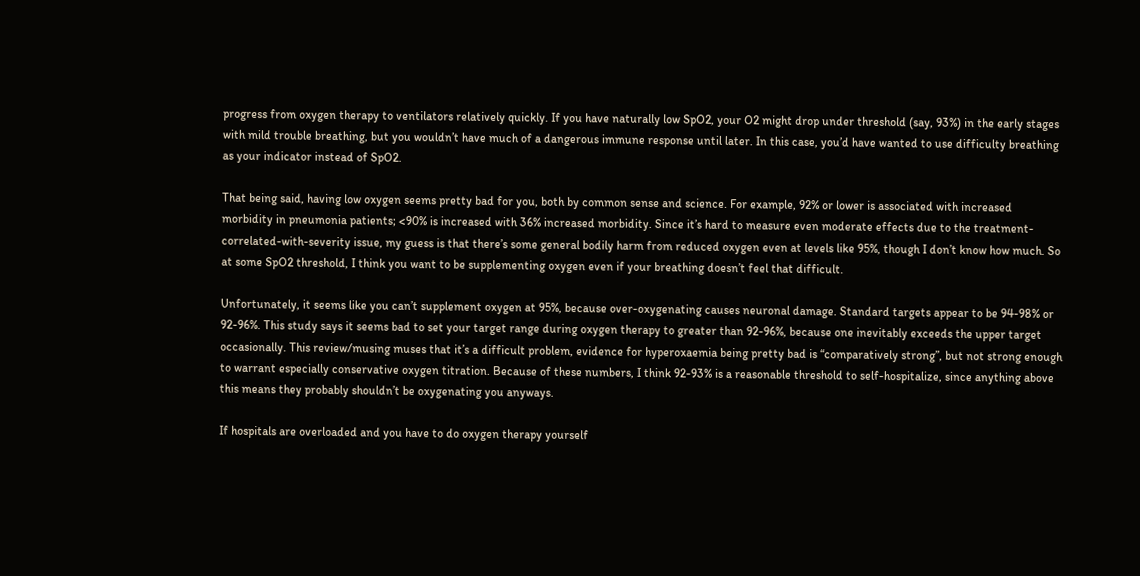progress from oxygen therapy to ventilators relatively quickly. If you have naturally low SpO2, your O2 might drop under threshold (say, 93%) in the early stages with mild trouble breathing, but you wouldn’t have much of a dangerous immune response until later. In this case, you’d have wanted to use difficulty breathing as your indicator instead of SpO2.

That being said, having low oxygen seems pretty bad for you, both by common sense and science. For example, 92% or lower is associated with increased morbidity in pneumonia patients; <90% is increased with 36% increased morbidity. Since it’s hard to measure even moderate effects due to the treatment-correlated-with-severity issue, my guess is that there’s some general bodily harm from reduced oxygen even at levels like 95%, though I don’t know how much. So at some SpO2 threshold, I think you want to be supplementing oxygen even if your breathing doesn’t feel that difficult.

Unfortunately, it seems like you can’t supplement oxygen at 95%, because over-oxygenating causes neuronal damage. Standard targets appear to be 94-98% or 92-96%. This study says it seems bad to set your target range during oxygen therapy to greater than 92-96%, because one inevitably exceeds the upper target occasionally. This review/musing muses that it’s a difficult problem, evidence for hyperoxaemia being pretty bad is “comparatively strong”, but not strong enough to warrant especially conservative oxygen titration. Because of these numbers, I think 92-93% is a reasonable threshold to self-hospitalize, since anything above this means they probably shouldn’t be oxygenating you anyways.

If hospitals are overloaded and you have to do oxygen therapy yourself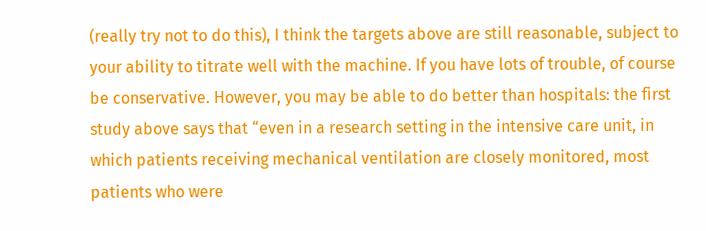(really try not to do this), I think the targets above are still reasonable, subject to your ability to titrate well with the machine. If you have lots of trouble, of course be conservative. However, you may be able to do better than hospitals: the first study above says that “even in a research setting in the intensive care unit, in which patients receiving mechanical ventilation are closely monitored, most patients who were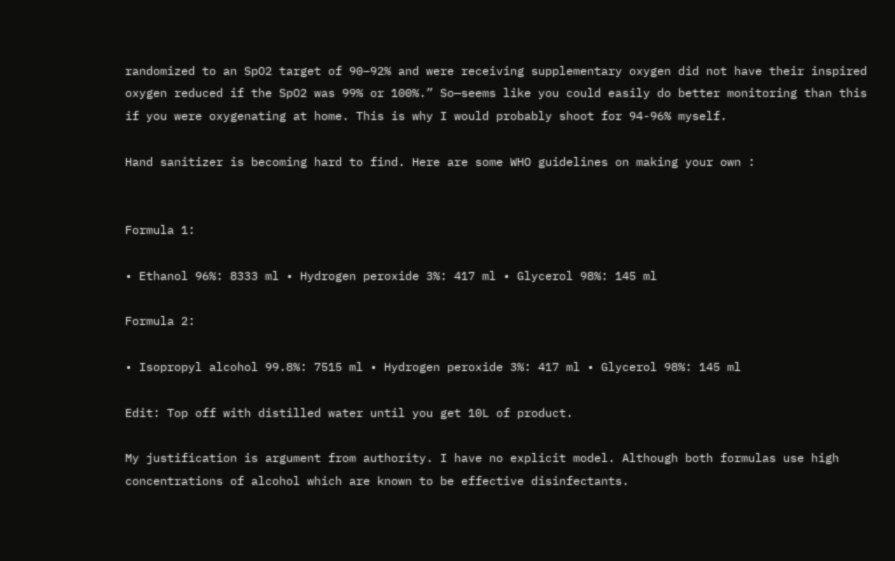randomized to an SpO2 target of 90–92% and were receiving supplementary oxygen did not have their inspired oxygen reduced if the SpO2 was 99% or 100%.” So—seems like you could easily do better monitoring than this if you were oxygenating at home. This is why I would probably shoot for 94-96% myself.

Hand sanitizer is becoming hard to find. Here are some WHO guidelines on making your own :


Formula 1:

• Ethanol 96%: 8333 ml • Hydrogen peroxide 3%: 417 ml • Glycerol 98%: 145 ml

Formula 2:

• Isopropyl alcohol 99.8%: 7515 ml • Hydrogen peroxide 3%: 417 ml • Glycerol 98%: 145 ml

Edit: Top off with distilled water until you get 10L of product.

My justification is argument from authority. I have no explicit model. Although both formulas use high concentrations of alcohol which are known to be effective disinfectants.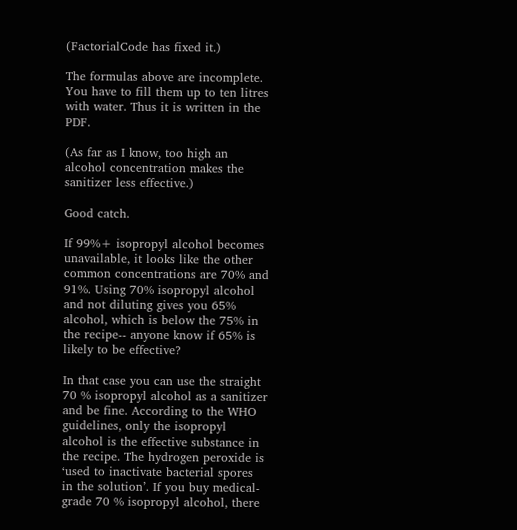(FactorialCode has fixed it.)

The formulas above are incomplete. You have to fill them up to ten litres with water. Thus it is written in the PDF.

(As far as I know, too high an alcohol concentration makes the sanitizer less effective.)

Good catch.

If 99%+ isopropyl alcohol becomes unavailable, it looks like the other common concentrations are 70% and 91%. Using 70% isopropyl alcohol and not diluting gives you 65% alcohol, which is below the 75% in the recipe-- anyone know if 65% is likely to be effective?

In that case you can use the straight 70 % isopropyl alcohol as a sanitizer and be fine. According to the WHO guidelines, only the isopropyl alcohol is the effective substance in the recipe. The hydrogen peroxide is ‘used to inactivate bacterial spores in the solution’. If you buy medical-grade 70 % isopropyl alcohol, there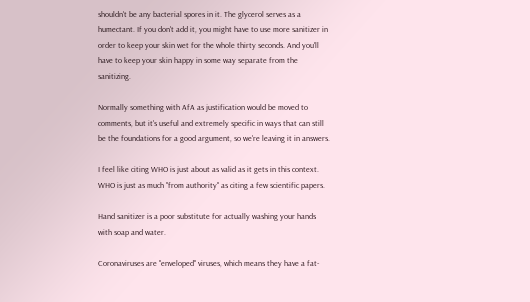shouldn't be any bacterial spores in it. The glycerol serves as a humectant. If you don't add it, you might have to use more sanitizer in order to keep your skin wet for the whole thirty seconds. And you'll have to keep your skin happy in some way separate from the sanitizing.

Normally something with AfA as justification would be moved to comments, but it's useful and extremely specific in ways that can still be the foundations for a good argument, so we're leaving it in answers.

I feel like citing WHO is just about as valid as it gets in this context. WHO is just as much "from authority" as citing a few scientific papers.

Hand sanitizer is a poor substitute for actually washing your hands with soap and water.

Coronaviruses are "enveloped" viruses, which means they have a fat-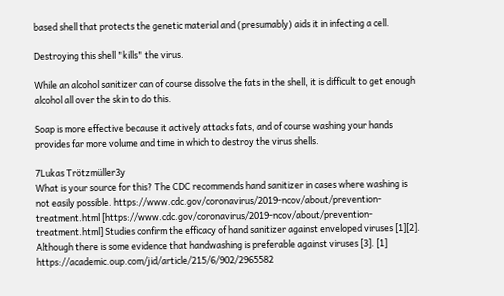based shell that protects the genetic material and (presumably) aids it in infecting a cell.

Destroying this shell "kills" the virus.

While an alcohol sanitizer can of course dissolve the fats in the shell, it is difficult to get enough alcohol all over the skin to do this.

Soap is more effective because it actively attacks fats, and of course washing your hands provides far more volume and time in which to destroy the virus shells.

7Lukas Trötzmüller3y
What is your source for this? The CDC recommends hand sanitizer in cases where washing is not easily possible. https://www.cdc.gov/coronavirus/2019-ncov/about/prevention-treatment.html [https://www.cdc.gov/coronavirus/2019-ncov/about/prevention-treatment.html] Studies confirm the efficacy of hand sanitizer against enveloped viruses [1][2]. Although there is some evidence that handwashing is preferable against viruses [3]. [1] https://academic.oup.com/jid/article/215/6/902/2965582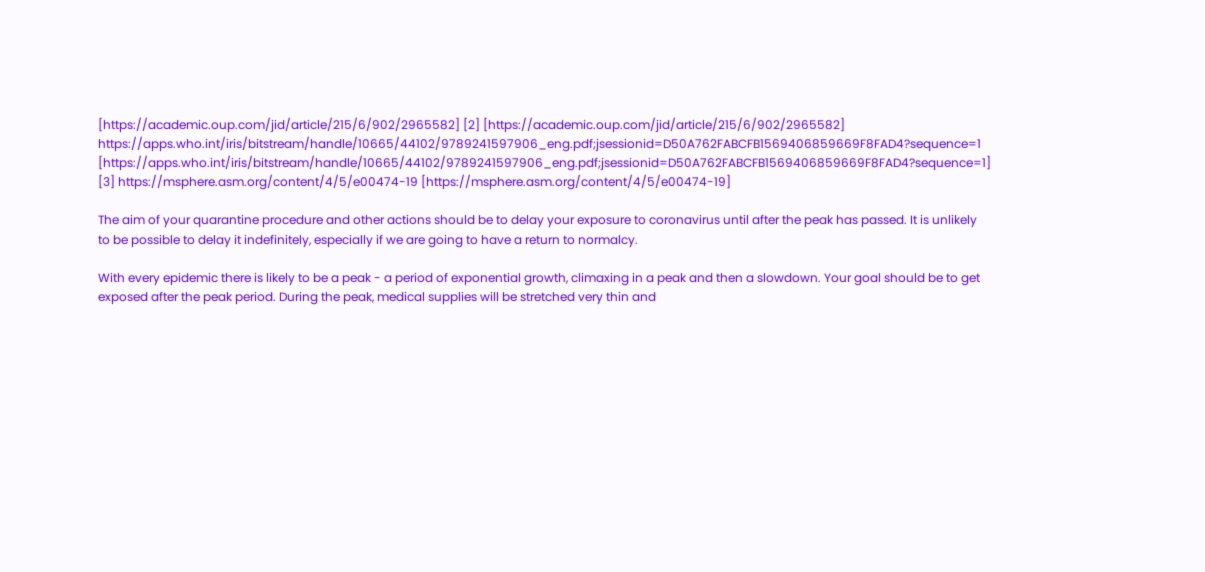[https://academic.oup.com/jid/article/215/6/902/2965582] [2] [https://academic.oup.com/jid/article/215/6/902/2965582] https://apps.who.int/iris/bitstream/handle/10665/44102/9789241597906_eng.pdf;jsessionid=D50A762FABCFB1569406859669F8FAD4?sequence=1 [https://apps.who.int/iris/bitstream/handle/10665/44102/9789241597906_eng.pdf;jsessionid=D50A762FABCFB1569406859669F8FAD4?sequence=1] [3] https://msphere.asm.org/content/4/5/e00474-19 [https://msphere.asm.org/content/4/5/e00474-19]

The aim of your quarantine procedure and other actions should be to delay your exposure to coronavirus until after the peak has passed. It is unlikely to be possible to delay it indefinitely, especially if we are going to have a return to normalcy.

With every epidemic there is likely to be a peak - a period of exponential growth, climaxing in a peak and then a slowdown. Your goal should be to get exposed after the peak period. During the peak, medical supplies will be stretched very thin and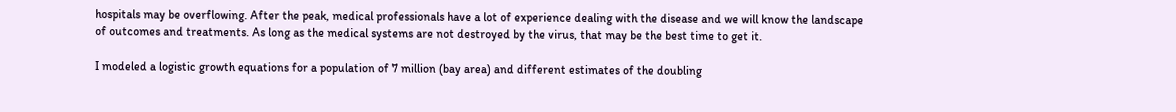hospitals may be overflowing. After the peak, medical professionals have a lot of experience dealing with the disease and we will know the landscape of outcomes and treatments. As long as the medical systems are not destroyed by the virus, that may be the best time to get it.

I modeled a logistic growth equations for a population of 7 million (bay area) and different estimates of the doubling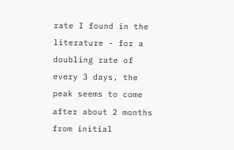rate I found in the literature - for a doubling rate of every 3 days, the peak seems to come after about 2 months from initial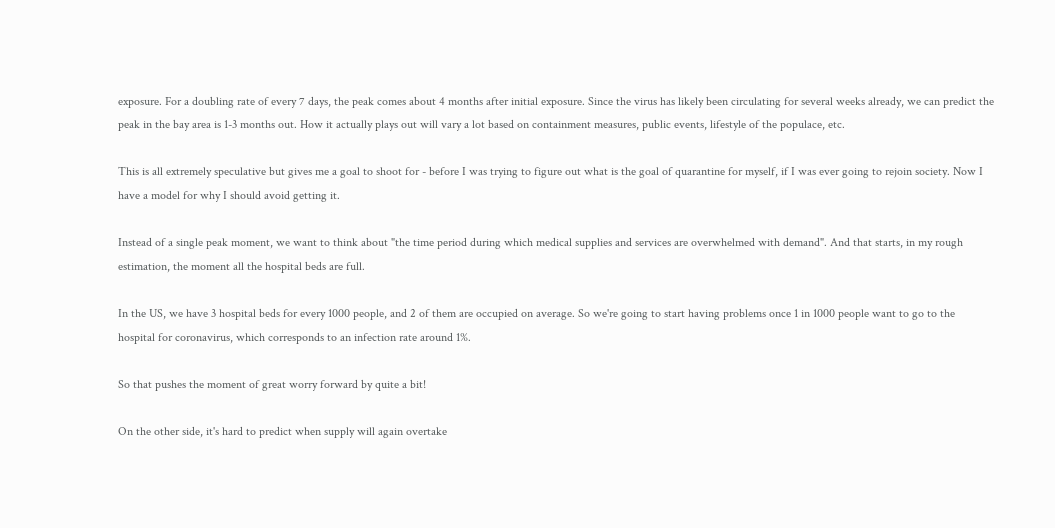exposure. For a doubling rate of every 7 days, the peak comes about 4 months after initial exposure. Since the virus has likely been circulating for several weeks already, we can predict the peak in the bay area is 1-3 months out. How it actually plays out will vary a lot based on containment measures, public events, lifestyle of the populace, etc.

This is all extremely speculative but gives me a goal to shoot for - before I was trying to figure out what is the goal of quarantine for myself, if I was ever going to rejoin society. Now I have a model for why I should avoid getting it.

Instead of a single peak moment, we want to think about "the time period during which medical supplies and services are overwhelmed with demand". And that starts, in my rough estimation, the moment all the hospital beds are full.

In the US, we have 3 hospital beds for every 1000 people, and 2 of them are occupied on average. So we're going to start having problems once 1 in 1000 people want to go to the hospital for coronavirus, which corresponds to an infection rate around 1%.

So that pushes the moment of great worry forward by quite a bit!

On the other side, it's hard to predict when supply will again overtake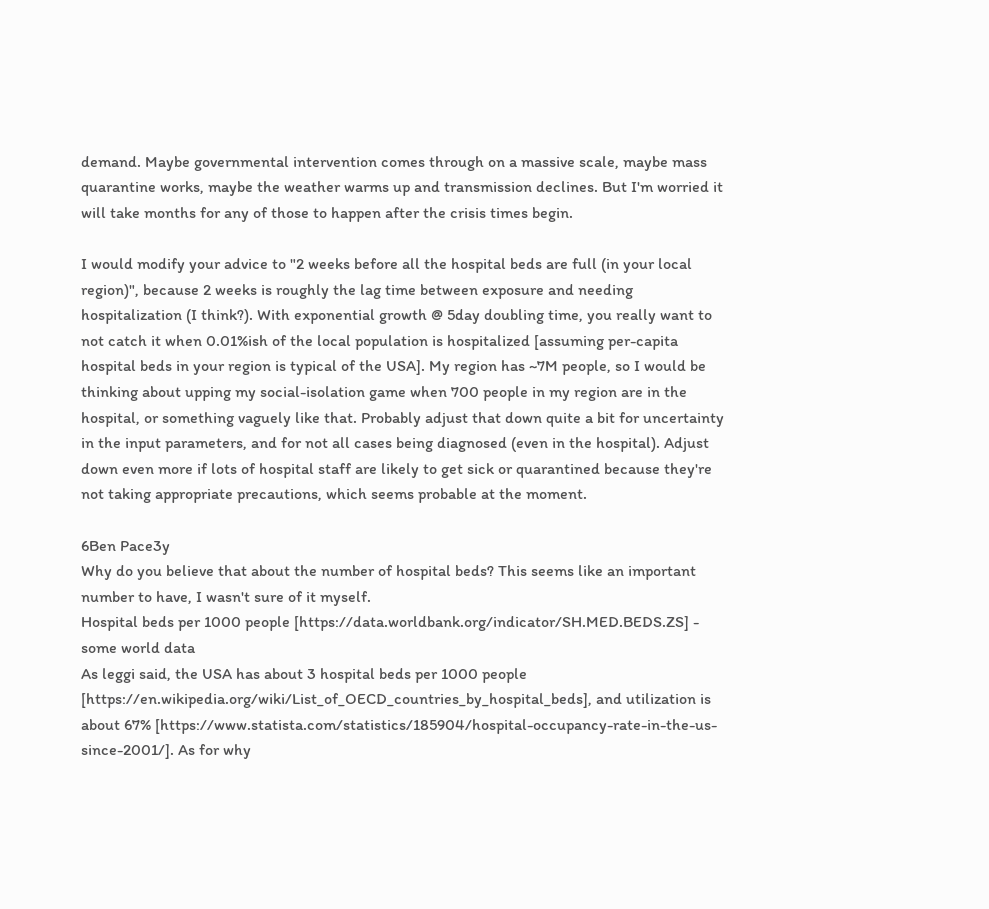demand. Maybe governmental intervention comes through on a massive scale, maybe mass quarantine works, maybe the weather warms up and transmission declines. But I'm worried it will take months for any of those to happen after the crisis times begin.

I would modify your advice to "2 weeks before all the hospital beds are full (in your local region)", because 2 weeks is roughly the lag time between exposure and needing hospitalization (I think?). With exponential growth @ 5day doubling time, you really want to not catch it when 0.01%ish of the local population is hospitalized [assuming per-capita hospital beds in your region is typical of the USA]. My region has ~7M people, so I would be thinking about upping my social-isolation game when 700 people in my region are in the hospital, or something vaguely like that. Probably adjust that down quite a bit for uncertainty in the input parameters, and for not all cases being diagnosed (even in the hospital). Adjust down even more if lots of hospital staff are likely to get sick or quarantined because they're not taking appropriate precautions, which seems probable at the moment.

6Ben Pace3y
Why do you believe that about the number of hospital beds? This seems like an important number to have, I wasn't sure of it myself.
Hospital beds per 1000 people [https://data.worldbank.org/indicator/SH.MED.BEDS.ZS] - some world data
As leggi said, the USA has about 3 hospital beds per 1000 people [https://en.wikipedia.org/wiki/List_of_OECD_countries_by_hospital_beds], and utilization is about 67% [https://www.statista.com/statistics/185904/hospital-occupancy-rate-in-the-us-since-2001/]. As for why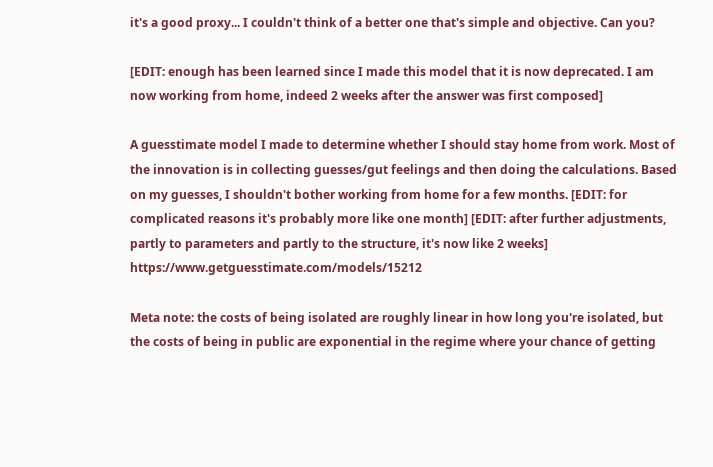it's a good proxy... I couldn't think of a better one that's simple and objective. Can you?

[EDIT: enough has been learned since I made this model that it is now deprecated. I am now working from home, indeed 2 weeks after the answer was first composed]

A guesstimate model I made to determine whether I should stay home from work. Most of the innovation is in collecting guesses/gut feelings and then doing the calculations. Based on my guesses, I shouldn't bother working from home for a few months. [EDIT: for complicated reasons it's probably more like one month] [EDIT: after further adjustments, partly to parameters and partly to the structure, it's now like 2 weeks] https://www.getguesstimate.com/models/15212

Meta note: the costs of being isolated are roughly linear in how long you're isolated, but the costs of being in public are exponential in the regime where your chance of getting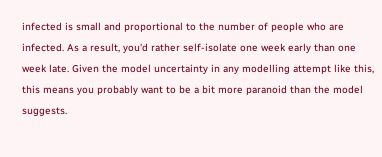infected is small and proportional to the number of people who are infected. As a result, you'd rather self-isolate one week early than one week late. Given the model uncertainty in any modelling attempt like this, this means you probably want to be a bit more paranoid than the model suggests.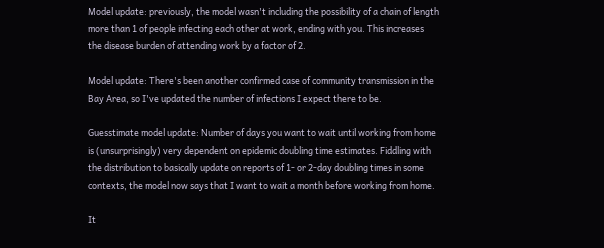Model update: previously, the model wasn't including the possibility of a chain of length more than 1 of people infecting each other at work, ending with you. This increases the disease burden of attending work by a factor of 2.

Model update: There's been another confirmed case of community transmission in the Bay Area, so I've updated the number of infections I expect there to be.

Guesstimate model update: Number of days you want to wait until working from home is (unsurprisingly) very dependent on epidemic doubling time estimates. Fiddling with the distribution to basically update on reports of 1- or 2-day doubling times in some contexts, the model now says that I want to wait a month before working from home.

It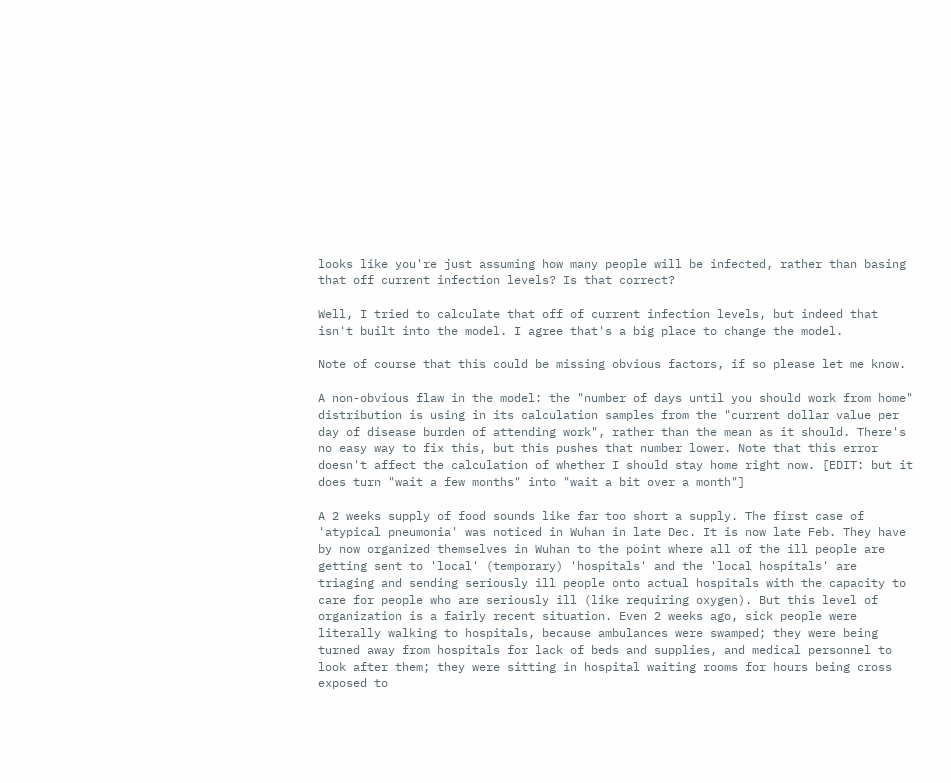looks like you're just assuming how many people will be infected, rather than basing that off current infection levels? Is that correct?

Well, I tried to calculate that off of current infection levels, but indeed that isn't built into the model. I agree that's a big place to change the model.

Note of course that this could be missing obvious factors, if so please let me know.

A non-obvious flaw in the model: the "number of days until you should work from home" distribution is using in its calculation samples from the "current dollar value per day of disease burden of attending work", rather than the mean as it should. There's no easy way to fix this, but this pushes that number lower. Note that this error doesn't affect the calculation of whether I should stay home right now. [EDIT: but it does turn "wait a few months" into "wait a bit over a month"]

A 2 weeks supply of food sounds like far too short a supply. The first case of 'atypical pneumonia' was noticed in Wuhan in late Dec. It is now late Feb. They have by now organized themselves in Wuhan to the point where all of the ill people are getting sent to 'local' (temporary) 'hospitals' and the 'local hospitals' are triaging and sending seriously ill people onto actual hospitals with the capacity to care for people who are seriously ill (like requiring oxygen). But this level of organization is a fairly recent situation. Even 2 weeks ago, sick people were literally walking to hospitals, because ambulances were swamped; they were being turned away from hospitals for lack of beds and supplies, and medical personnel to look after them; they were sitting in hospital waiting rooms for hours being cross exposed to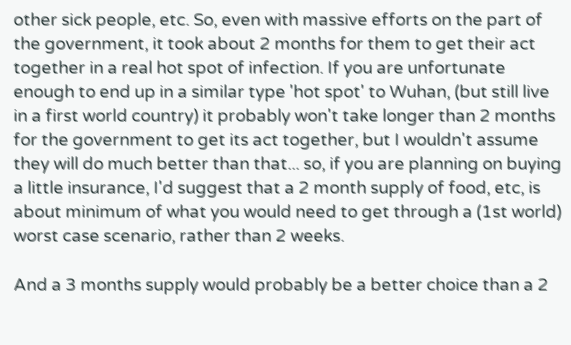other sick people, etc. So, even with massive efforts on the part of the government, it took about 2 months for them to get their act together in a real hot spot of infection. If you are unfortunate enough to end up in a similar type 'hot spot' to Wuhan, (but still live in a first world country) it probably won't take longer than 2 months for the government to get its act together, but I wouldn't assume they will do much better than that... so, if you are planning on buying a little insurance, I'd suggest that a 2 month supply of food, etc, is about minimum of what you would need to get through a (1st world) worst case scenario, rather than 2 weeks.

And a 3 months supply would probably be a better choice than a 2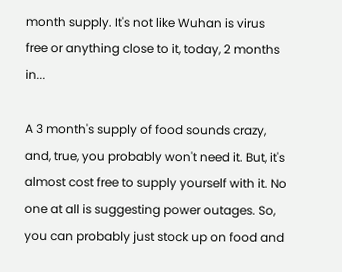month supply. It's not like Wuhan is virus free or anything close to it, today, 2 months in...

A 3 month's supply of food sounds crazy, and, true, you probably won't need it. But, it's almost cost free to supply yourself with it. No one at all is suggesting power outages. So, you can probably just stock up on food and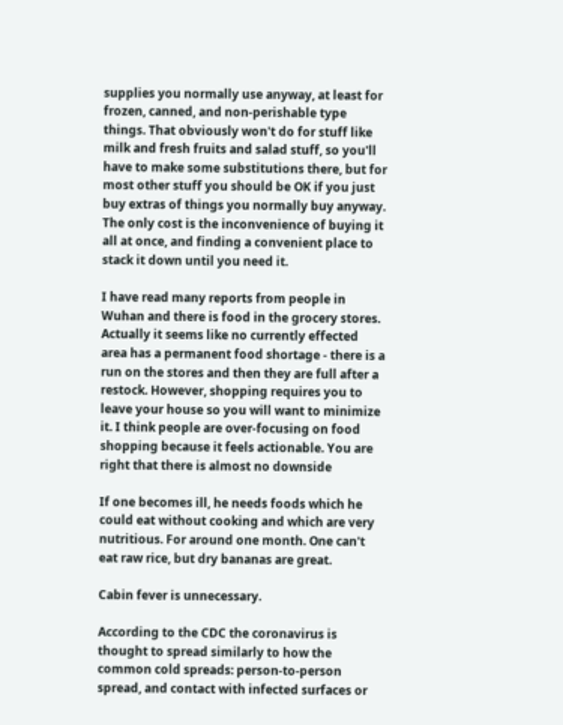supplies you normally use anyway, at least for frozen, canned, and non-perishable type things. That obviously won't do for stuff like milk and fresh fruits and salad stuff, so you'll have to make some substitutions there, but for most other stuff you should be OK if you just buy extras of things you normally buy anyway. The only cost is the inconvenience of buying it all at once, and finding a convenient place to stack it down until you need it.

I have read many reports from people in Wuhan and there is food in the grocery stores. Actually it seems like no currently effected area has a permanent food shortage - there is a run on the stores and then they are full after a restock. However, shopping requires you to leave your house so you will want to minimize it. I think people are over-focusing on food shopping because it feels actionable. You are right that there is almost no downside

If one becomes ill, he needs foods which he could eat without cooking and which are very nutritious. For around one month. One can't eat raw rice, but dry bananas are great.

Cabin fever is unnecessary.

According to the CDC the coronavirus is thought to spread similarly to how the common cold spreads: person-to-person spread, and contact with infected surfaces or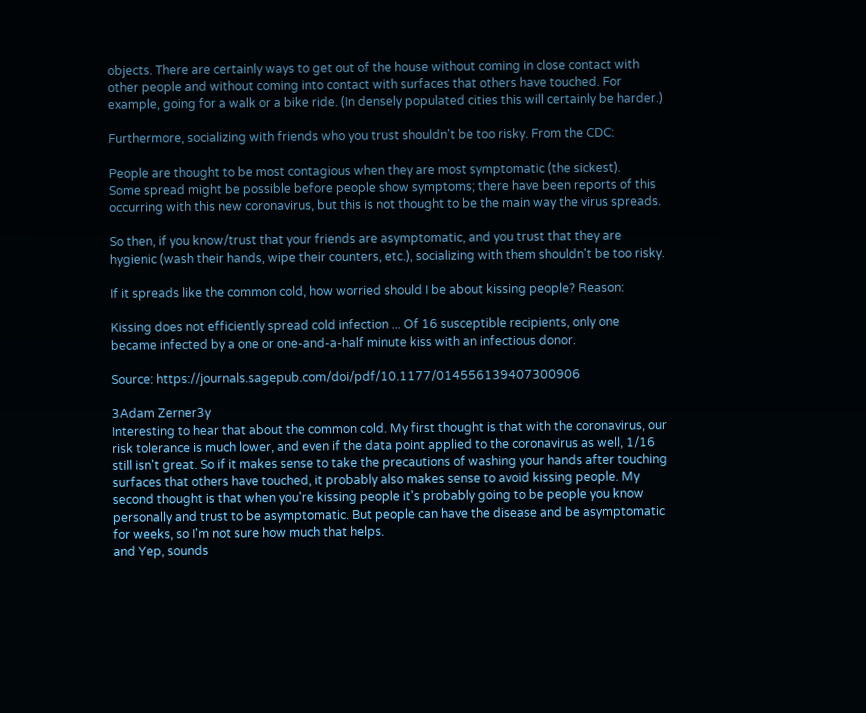objects. There are certainly ways to get out of the house without coming in close contact with other people and without coming into contact with surfaces that others have touched. For example, going for a walk or a bike ride. (In densely populated cities this will certainly be harder.)

Furthermore, socializing with friends who you trust shouldn't be too risky. From the CDC:

People are thought to be most contagious when they are most symptomatic (the sickest).
Some spread might be possible before people show symptoms; there have been reports of this occurring with this new coronavirus, but this is not thought to be the main way the virus spreads.

So then, if you know/trust that your friends are asymptomatic, and you trust that they are hygienic (wash their hands, wipe their counters, etc.), socializing with them shouldn't be too risky.

If it spreads like the common cold, how worried should I be about kissing people? Reason:

Kissing does not efficiently spread cold infection ... Of 16 susceptible recipients, only one became infected by a one or one-and-a-half minute kiss with an infectious donor.

Source: https://journals.sagepub.com/doi/pdf/10.1177/014556139407300906

3Adam Zerner3y
Interesting to hear that about the common cold. My first thought is that with the coronavirus, our risk tolerance is much lower, and even if the data point applied to the coronavirus as well, 1/16 still isn't great. So if it makes sense to take the precautions of washing your hands after touching surfaces that others have touched, it probably also makes sense to avoid kissing people. My second thought is that when you're kissing people it's probably going to be people you know personally and trust to be asymptomatic. But people can have the disease and be asymptomatic for weeks, so I'm not sure how much that helps.
and Yep, sounds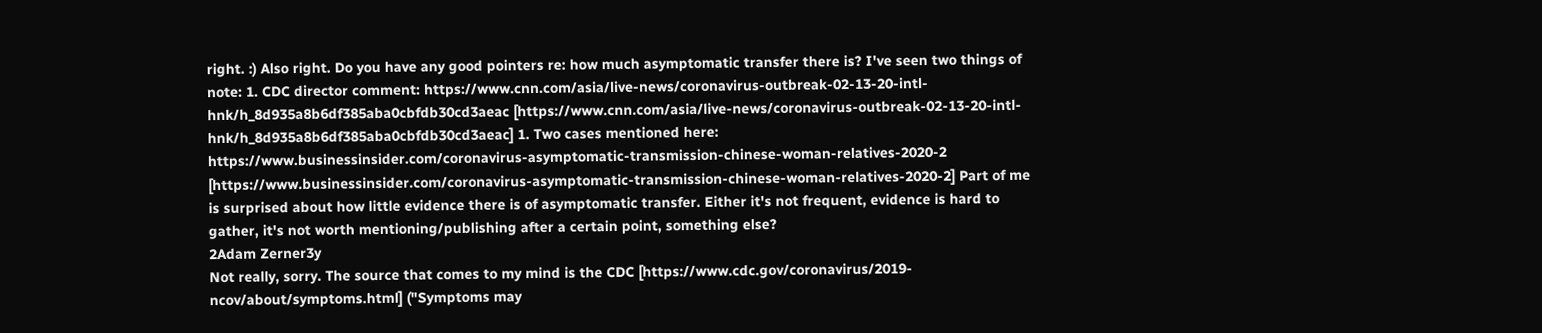right. :) Also right. Do you have any good pointers re: how much asymptomatic transfer there is? I've seen two things of note: 1. CDC director comment: https://www.cnn.com/asia/live-news/coronavirus-outbreak-02-13-20-intl-hnk/h_8d935a8b6df385aba0cbfdb30cd3aeac [https://www.cnn.com/asia/live-news/coronavirus-outbreak-02-13-20-intl-hnk/h_8d935a8b6df385aba0cbfdb30cd3aeac] 1. Two cases mentioned here: https://www.businessinsider.com/coronavirus-asymptomatic-transmission-chinese-woman-relatives-2020-2 [https://www.businessinsider.com/coronavirus-asymptomatic-transmission-chinese-woman-relatives-2020-2] Part of me is surprised about how little evidence there is of asymptomatic transfer. Either it's not frequent, evidence is hard to gather, it's not worth mentioning/publishing after a certain point, something else?
2Adam Zerner3y
Not really, sorry. The source that comes to my mind is the CDC [https://www.cdc.gov/coronavirus/2019-ncov/about/symptoms.html] ("Symptoms may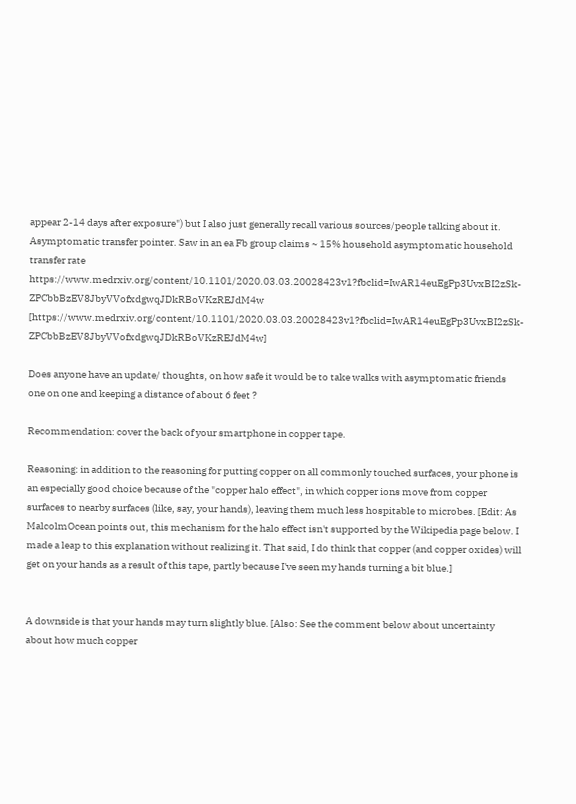appear 2-14 days after exposure") but I also just generally recall various sources/people talking about it.
Asymptomatic transfer pointer. Saw in an ea Fb group claims ~ 15% household asymptomatic household transfer rate https://www.medrxiv.org/content/10.1101/2020.03.03.20028423v1?fbclid=IwAR14euEgPp3UvxBI2zSk-ZPCbbBzEV8JbyVVofxdgwqJDkRBoVKzREJdM4w [https://www.medrxiv.org/content/10.1101/2020.03.03.20028423v1?fbclid=IwAR14euEgPp3UvxBI2zSk-ZPCbbBzEV8JbyVVofxdgwqJDkRBoVKzREJdM4w]

Does anyone have an update/ thoughts, on how safe it would be to take walks with asymptomatic friends one on one and keeping a distance of about 6 feet ?

Recommendation: cover the back of your smartphone in copper tape.

Reasoning: in addition to the reasoning for putting copper on all commonly touched surfaces, your phone is an especially good choice because of the "copper halo effect", in which copper ions move from copper surfaces to nearby surfaces (like, say, your hands), leaving them much less hospitable to microbes. [Edit: As MalcolmOcean points out, this mechanism for the halo effect isn't supported by the Wikipedia page below. I made a leap to this explanation without realizing it. That said, I do think that copper (and copper oxides) will get on your hands as a result of this tape, partly because I've seen my hands turning a bit blue.]


A downside is that your hands may turn slightly blue. [Also: See the comment below about uncertainty about how much copper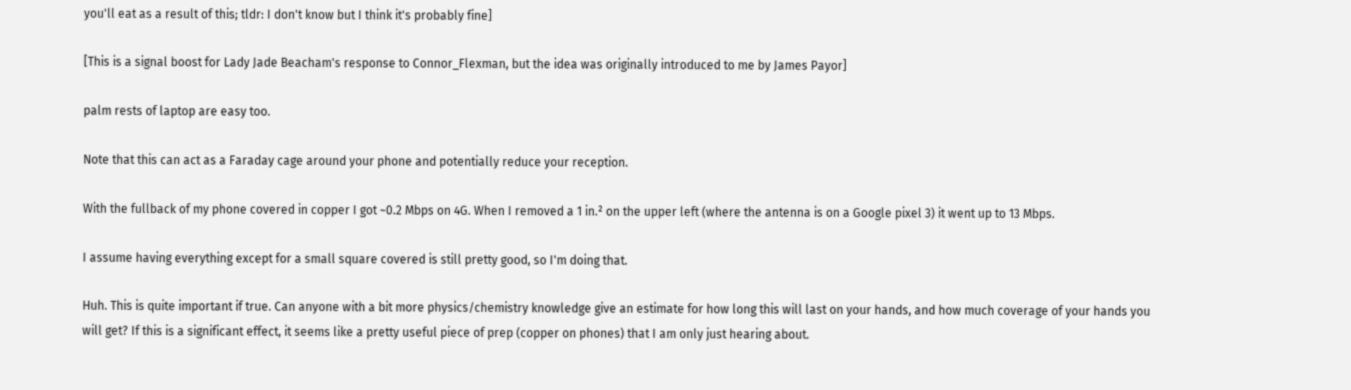you'll eat as a result of this; tldr: I don't know but I think it's probably fine]

[This is a signal boost for Lady Jade Beacham's response to Connor_Flexman, but the idea was originally introduced to me by James Payor]

palm rests of laptop are easy too.

Note that this can act as a Faraday cage around your phone and potentially reduce your reception.

With the fullback of my phone covered in copper I got ~0.2 Mbps on 4G. When I removed a 1 in.² on the upper left (where the antenna is on a Google pixel 3) it went up to 13 Mbps.

I assume having everything except for a small square covered is still pretty good, so I'm doing that.

Huh. This is quite important if true. Can anyone with a bit more physics/chemistry knowledge give an estimate for how long this will last on your hands, and how much coverage of your hands you will get? If this is a significant effect, it seems like a pretty useful piece of prep (copper on phones) that I am only just hearing about.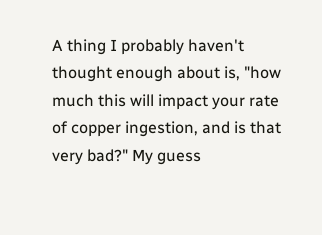A thing I probably haven't thought enough about is, "how much this will impact your rate of copper ingestion, and is that very bad?" My guess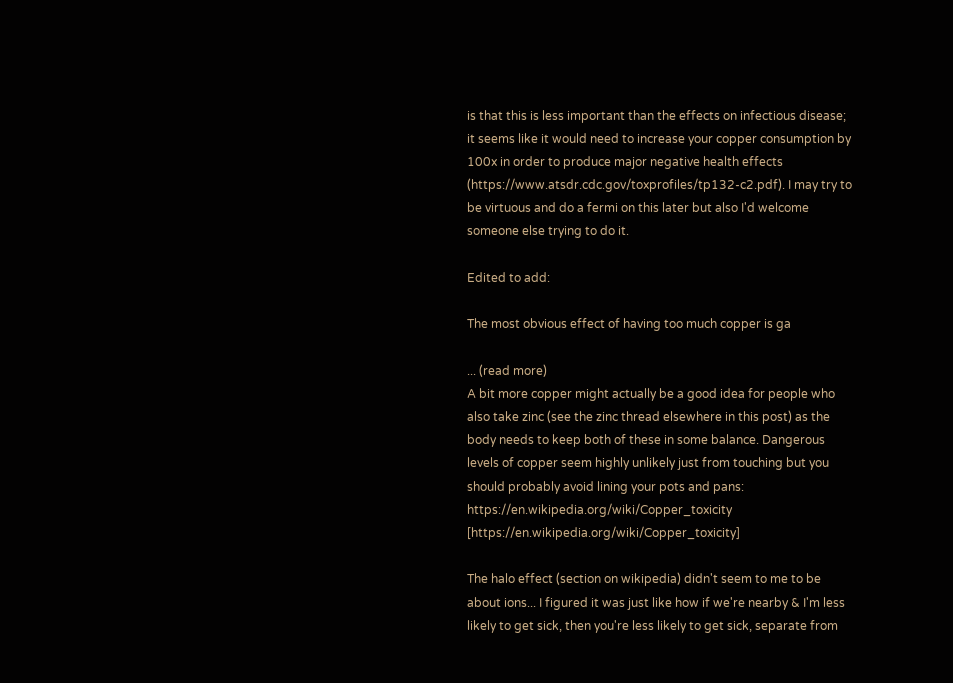is that this is less important than the effects on infectious disease; it seems like it would need to increase your copper consumption by 100x in order to produce major negative health effects (https://www.atsdr.cdc.gov/toxprofiles/tp132-c2.pdf). I may try to be virtuous and do a fermi on this later but also I'd welcome someone else trying to do it.

Edited to add:

The most obvious effect of having too much copper is ga

... (read more)
A bit more copper might actually be a good idea for people who also take zinc (see the zinc thread elsewhere in this post) as the body needs to keep both of these in some balance. Dangerous levels of copper seem highly unlikely just from touching but you should probably avoid lining your pots and pans: https://en.wikipedia.org/wiki/Copper_toxicity [https://en.wikipedia.org/wiki/Copper_toxicity]

The halo effect (section on wikipedia) didn't seem to me to be about ions... I figured it was just like how if we're nearby & I'm less likely to get sick, then you're less likely to get sick, separate from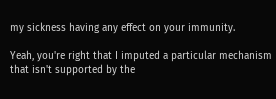my sickness having any effect on your immunity.

Yeah, you're right that I imputed a particular mechanism that isn't supported by the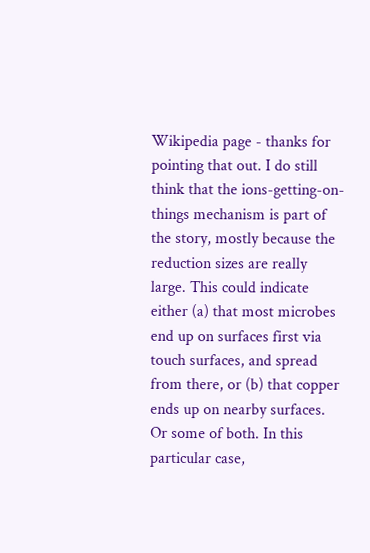Wikipedia page - thanks for pointing that out. I do still think that the ions-getting-on-things mechanism is part of the story, mostly because the reduction sizes are really large. This could indicate either (a) that most microbes end up on surfaces first via touch surfaces, and spread from there, or (b) that copper ends up on nearby surfaces. Or some of both. In this particular case,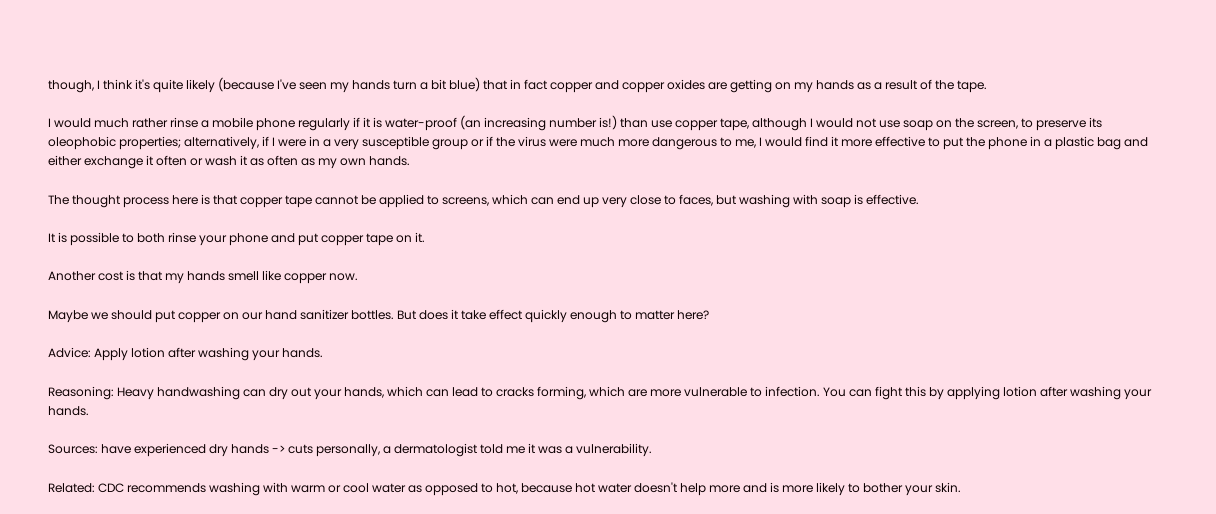though, I think it's quite likely (because I've seen my hands turn a bit blue) that in fact copper and copper oxides are getting on my hands as a result of the tape.

I would much rather rinse a mobile phone regularly if it is water-proof (an increasing number is!) than use copper tape, although I would not use soap on the screen, to preserve its oleophobic properties; alternatively, if I were in a very susceptible group or if the virus were much more dangerous to me, I would find it more effective to put the phone in a plastic bag and either exchange it often or wash it as often as my own hands.

The thought process here is that copper tape cannot be applied to screens, which can end up very close to faces, but washing with soap is effective.

It is possible to both rinse your phone and put copper tape on it.

Another cost is that my hands smell like copper now.

Maybe we should put copper on our hand sanitizer bottles. But does it take effect quickly enough to matter here?

Advice: Apply lotion after washing your hands.

Reasoning: Heavy handwashing can dry out your hands, which can lead to cracks forming, which are more vulnerable to infection. You can fight this by applying lotion after washing your hands.

Sources: have experienced dry hands -> cuts personally, a dermatologist told me it was a vulnerability.

Related: CDC recommends washing with warm or cool water as opposed to hot, because hot water doesn't help more and is more likely to bother your skin.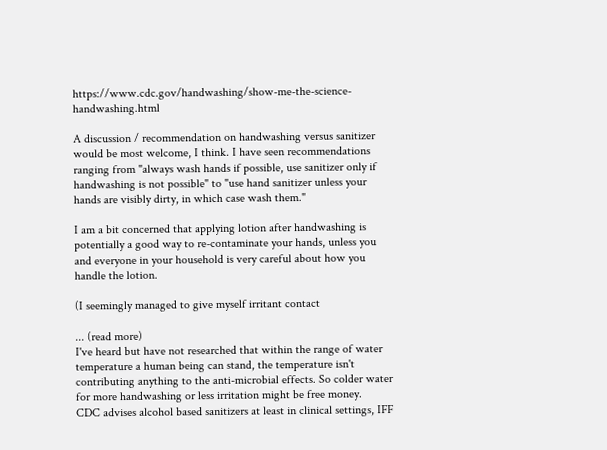https://www.cdc.gov/handwashing/show-me-the-science-handwashing.html

A discussion / recommendation on handwashing versus sanitizer would be most welcome, I think. I have seen recommendations ranging from "always wash hands if possible, use sanitizer only if handwashing is not possible" to "use hand sanitizer unless your hands are visibly dirty, in which case wash them."

I am a bit concerned that applying lotion after handwashing is potentially a good way to re-contaminate your hands, unless you and everyone in your household is very careful about how you handle the lotion.

(I seemingly managed to give myself irritant contact

... (read more)
I've heard but have not researched that within the range of water temperature a human being can stand, the temperature isn't contributing anything to the anti-microbial effects. So colder water for more handwashing or less irritation might be free money.
CDC advises alcohol based sanitizers at least in clinical settings, IFF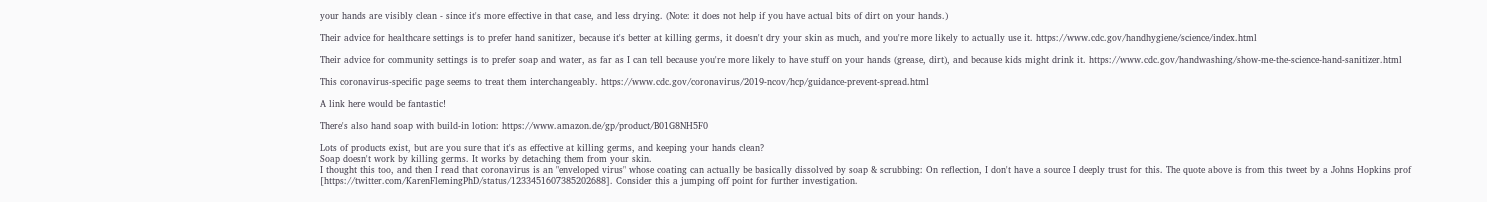your hands are visibly clean - since it's more effective in that case, and less drying. (Note: it does not help if you have actual bits of dirt on your hands.)

Their advice for healthcare settings is to prefer hand sanitizer, because it's better at killing germs, it doesn't dry your skin as much, and you're more likely to actually use it. https://www.cdc.gov/handhygiene/science/index.html

Their advice for community settings is to prefer soap and water, as far as I can tell because you're more likely to have stuff on your hands (grease, dirt), and because kids might drink it. https://www.cdc.gov/handwashing/show-me-the-science-hand-sanitizer.html

This coronavirus-specific page seems to treat them interchangeably. https://www.cdc.gov/coronavirus/2019-ncov/hcp/guidance-prevent-spread.html

A link here would be fantastic!

There's also hand soap with build-in lotion: https://www.amazon.de/gp/product/B01G8NH5F0

Lots of products exist, but are you sure that it's as effective at killing germs, and keeping your hands clean?
Soap doesn't work by killing germs. It works by detaching them from your skin.
I thought this too, and then I read that coronavirus is an "enveloped virus" whose coating can actually be basically dissolved by soap & scrubbing: On reflection, I don't have a source I deeply trust for this. The quote above is from this tweet by a Johns Hopkins prof [https://twitter.com/KarenFlemingPhD/status/1233451607385202688]. Consider this a jumping off point for further investigation.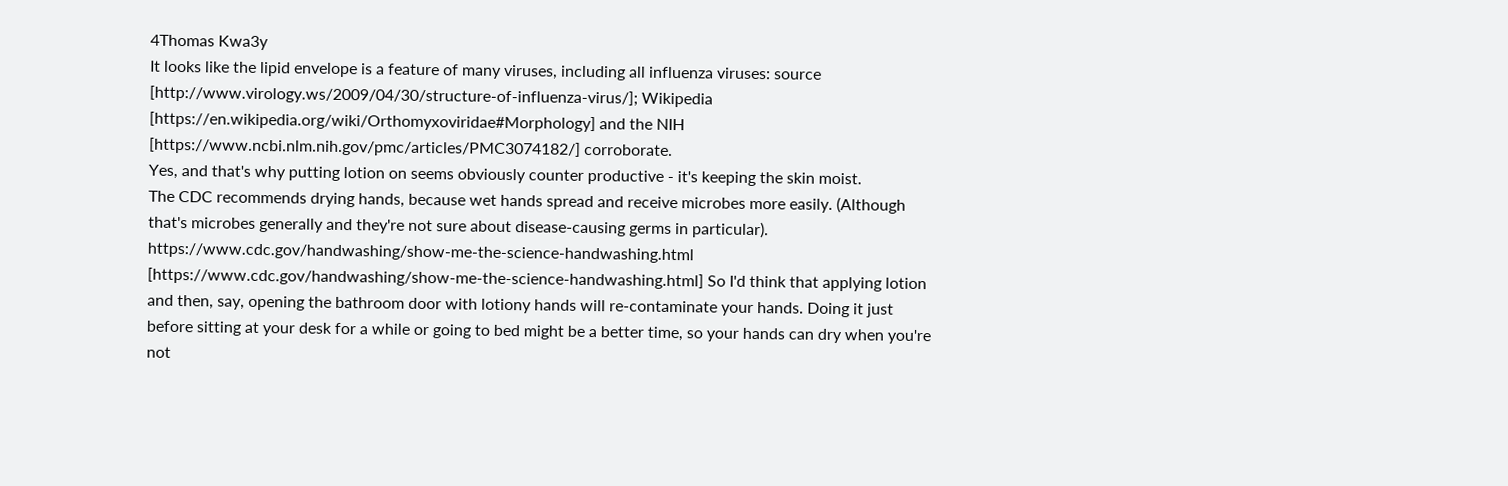4Thomas Kwa3y
It looks like the lipid envelope is a feature of many viruses, including all influenza viruses: source [http://www.virology.ws/2009/04/30/structure-of-influenza-virus/]; Wikipedia [https://en.wikipedia.org/wiki/Orthomyxoviridae#Morphology] and the NIH [https://www.ncbi.nlm.nih.gov/pmc/articles/PMC3074182/] corroborate.
Yes, and that's why putting lotion on seems obviously counter productive - it's keeping the skin moist.
The CDC recommends drying hands, because wet hands spread and receive microbes more easily. (Although that's microbes generally and they're not sure about disease-causing germs in particular). https://www.cdc.gov/handwashing/show-me-the-science-handwashing.html [https://www.cdc.gov/handwashing/show-me-the-science-handwashing.html] So I'd think that applying lotion and then, say, opening the bathroom door with lotiony hands will re-contaminate your hands. Doing it just before sitting at your desk for a while or going to bed might be a better time, so your hands can dry when you're not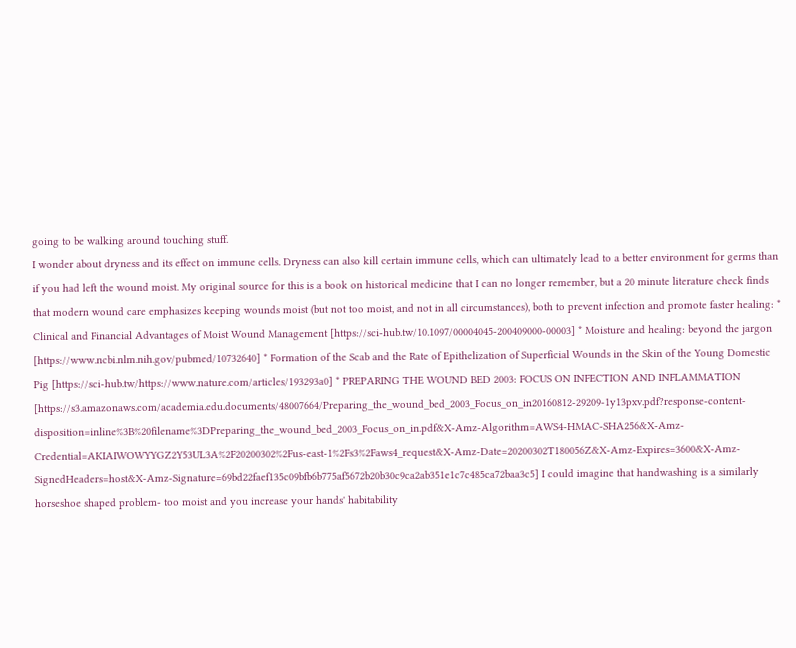going to be walking around touching stuff.
I wonder about dryness and its effect on immune cells. Dryness can also kill certain immune cells, which can ultimately lead to a better environment for germs than if you had left the wound moist. My original source for this is a book on historical medicine that I can no longer remember, but a 20 minute literature check finds that modern wound care emphasizes keeping wounds moist (but not too moist, and not in all circumstances), both to prevent infection and promote faster healing: * Clinical and Financial Advantages of Moist Wound Management [https://sci-hub.tw/10.1097/00004045-200409000-00003] * Moisture and healing: beyond the jargon [https://www.ncbi.nlm.nih.gov/pubmed/10732640] * Formation of the Scab and the Rate of Epithelization of Superficial Wounds in the Skin of the Young Domestic Pig [https://sci-hub.tw/https://www.nature.com/articles/193293a0] * PREPARING THE WOUND BED 2003: FOCUS ON INFECTION AND INFLAMMATION [https://s3.amazonaws.com/academia.edu.documents/48007664/Preparing_the_wound_bed_2003_Focus_on_in20160812-29209-1y13pxv.pdf?response-content-disposition=inline%3B%20filename%3DPreparing_the_wound_bed_2003_Focus_on_in.pdf&X-Amz-Algorithm=AWS4-HMAC-SHA256&X-Amz-Credential=AKIAIWOWYYGZ2Y53UL3A%2F20200302%2Fus-east-1%2Fs3%2Faws4_request&X-Amz-Date=20200302T180056Z&X-Amz-Expires=3600&X-Amz-SignedHeaders=host&X-Amz-Signature=69bd22faef135c09bfb6b775af5672b20b30c9ca2ab351e1c7c485ca72baa3c5] I could imagine that handwashing is a similarly horseshoe shaped problem- too moist and you increase your hands' habitability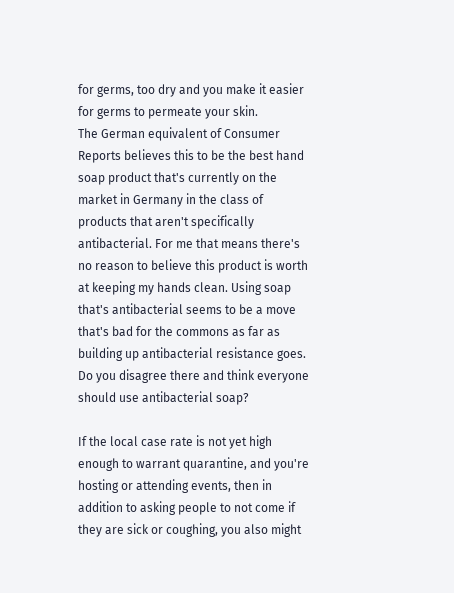for germs, too dry and you make it easier for germs to permeate your skin.
The German equivalent of Consumer Reports believes this to be the best hand soap product that's currently on the market in Germany in the class of products that aren't specifically antibacterial. For me that means there's no reason to believe this product is worth at keeping my hands clean. Using soap that's antibacterial seems to be a move that's bad for the commons as far as building up antibacterial resistance goes. Do you disagree there and think everyone should use antibacterial soap?

If the local case rate is not yet high enough to warrant quarantine, and you're hosting or attending events, then in addition to asking people to not come if they are sick or coughing, you also might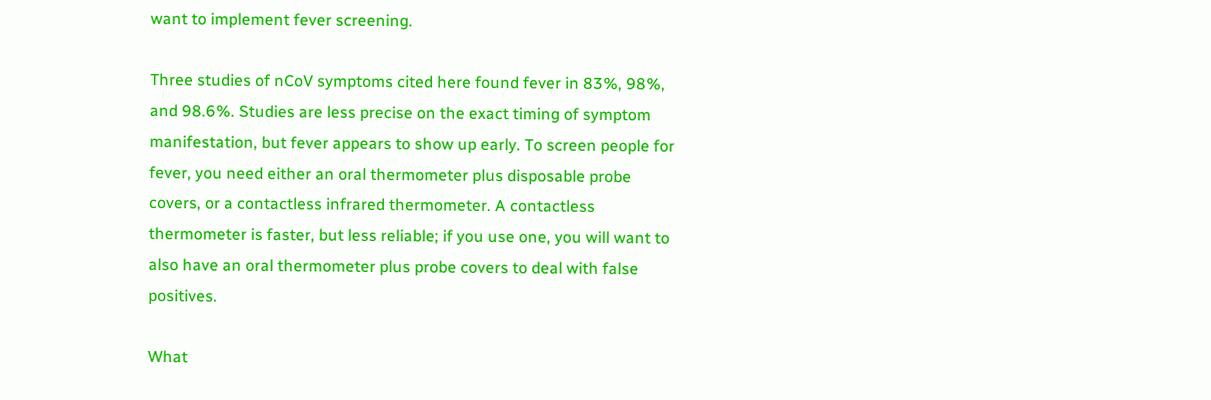want to implement fever screening.

Three studies of nCoV symptoms cited here found fever in 83%, 98%, and 98.6%. Studies are less precise on the exact timing of symptom manifestation, but fever appears to show up early. To screen people for fever, you need either an oral thermometer plus disposable probe covers, or a contactless infrared thermometer. A contactless thermometer is faster, but less reliable; if you use one, you will want to also have an oral thermometer plus probe covers to deal with false positives.

What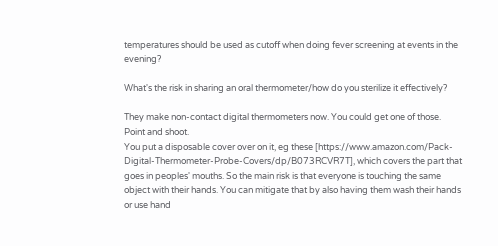temperatures should be used as cutoff when doing fever screening at events in the evening?

What's the risk in sharing an oral thermometer/how do you sterilize it effectively?

They make non-contact digital thermometers now. You could get one of those. Point and shoot.
You put a disposable cover over on it, eg these [https://www.amazon.com/Pack-Digital-Thermometer-Probe-Covers/dp/B073RCVR7T], which covers the part that goes in peoples' mouths. So the main risk is that everyone is touching the same object with their hands. You can mitigate that by also having them wash their hands or use hand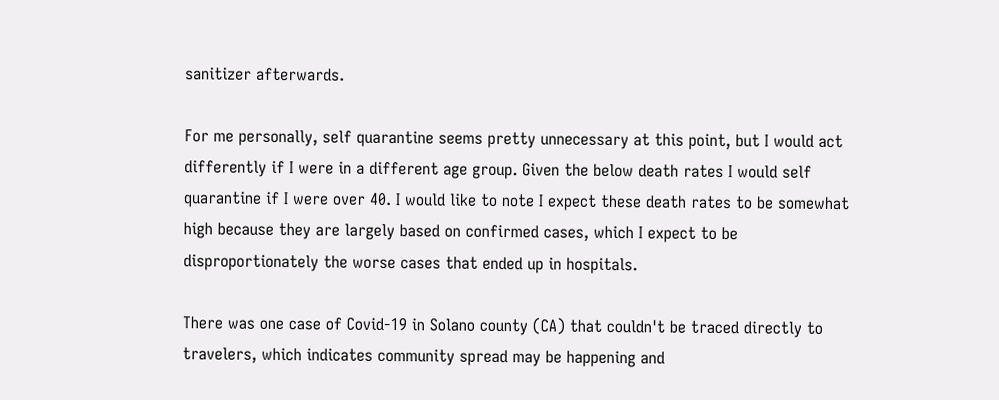sanitizer afterwards.

For me personally, self quarantine seems pretty unnecessary at this point, but I would act differently if I were in a different age group. Given the below death rates I would self quarantine if I were over 40. I would like to note I expect these death rates to be somewhat high because they are largely based on confirmed cases, which I expect to be disproportionately the worse cases that ended up in hospitals.

There was one case of Covid-19 in Solano county (CA) that couldn't be traced directly to travelers, which indicates community spread may be happening and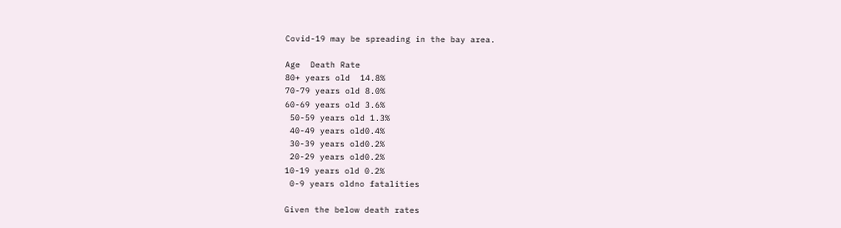Covid-19 may be spreading in the bay area.

Age  Death Rate
80+ years old  14.8%
70-79 years old 8.0%
60-69 years old 3.6%
 50-59 years old 1.3%
 40-49 years old0.4%
 30-39 years old0.2%
 20-29 years old0.2%
10-19 years old 0.2%
 0-9 years oldno fatalities

Given the below death rates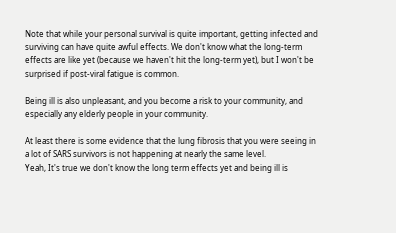Note that while your personal survival is quite important, getting infected and surviving can have quite awful effects. We don't know what the long-term effects are like yet (because we haven't hit the long-term yet), but I won't be surprised if post-viral fatigue is common.

Being ill is also unpleasant, and you become a risk to your community, and especially any elderly people in your community.

At least there is some evidence that the lung fibrosis that you were seeing in a lot of SARS survivors is not happening at nearly the same level.
Yeah, It's true we don't know the long term effects yet and being ill is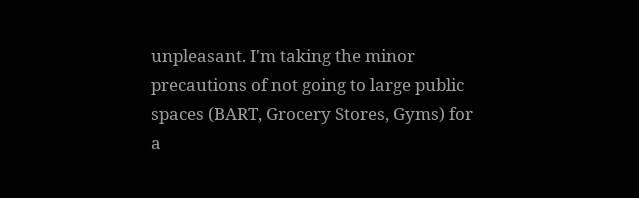unpleasant. I'm taking the minor precautions of not going to large public spaces (BART, Grocery Stores, Gyms) for a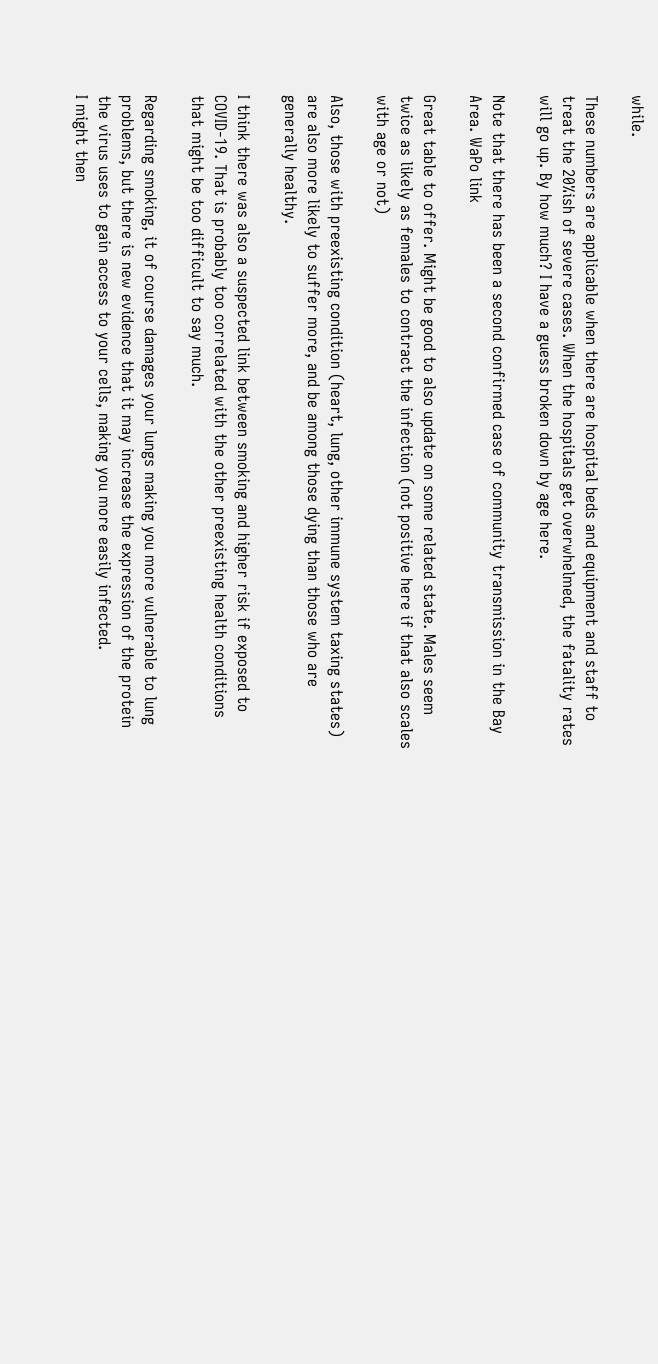while.

These numbers are applicable when there are hospital beds and equipment and staff to treat the 20%ish of severe cases. When the hospitals get overwhelmed, the fatality rates will go up. By how much? I have a guess broken down by age here.

Note that there has been a second confirmed case of community transmission in the Bay Area. WaPo link

Great table to offer. Might be good to also update on some related state. Males seem twice as likely as females to contract the infection (not positive here if that also scales with age or not)

Also, those with preexisting condition (heart, lung, other immune system taxing states) are also more likely to suffer more, and be among those dying than those who are generally healthy.

I think there was also a suspected link between smoking and higher risk if exposed to COVID-19. That is probably too correlated with the other preexisting health conditions that might be too difficult to say much.

Regarding smoking, it of course damages your lungs making you more vulnerable to lung problems, but there is new evidence that it may increase the expression of the protein the virus uses to gain access to your cells, making you more easily infected.
I might then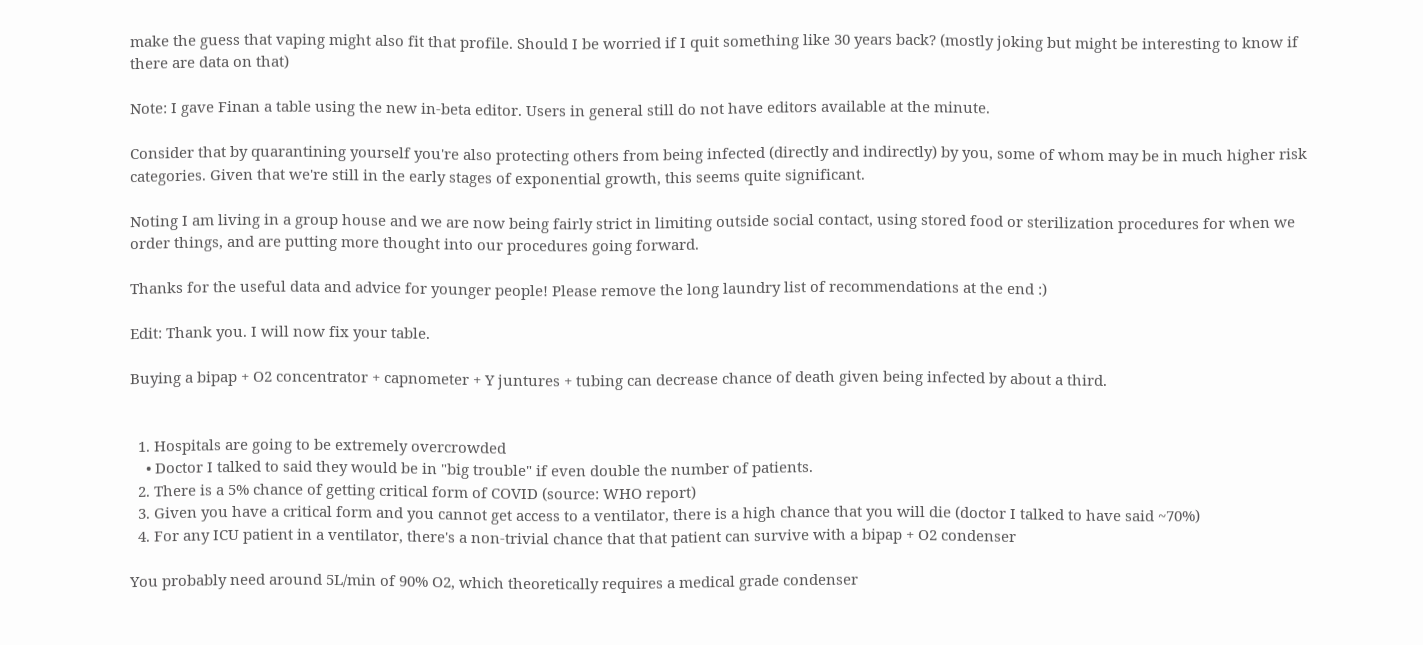make the guess that vaping might also fit that profile. Should I be worried if I quit something like 30 years back? (mostly joking but might be interesting to know if there are data on that)

Note: I gave Finan a table using the new in-beta editor. Users in general still do not have editors available at the minute.

Consider that by quarantining yourself you're also protecting others from being infected (directly and indirectly) by you, some of whom may be in much higher risk categories. Given that we're still in the early stages of exponential growth, this seems quite significant.

Noting I am living in a group house and we are now being fairly strict in limiting outside social contact, using stored food or sterilization procedures for when we order things, and are putting more thought into our procedures going forward.

Thanks for the useful data and advice for younger people! Please remove the long laundry list of recommendations at the end :)

Edit: Thank you. I will now fix your table.

Buying a bipap + O2 concentrator + capnometer + Y juntures + tubing can decrease chance of death given being infected by about a third.


  1. Hospitals are going to be extremely overcrowded
    • Doctor I talked to said they would be in "big trouble" if even double the number of patients.
  2. There is a 5% chance of getting critical form of COVID (source: WHO report)
  3. Given you have a critical form and you cannot get access to a ventilator, there is a high chance that you will die (doctor I talked to have said ~70%)
  4. For any ICU patient in a ventilator, there's a non-trivial chance that that patient can survive with a bipap + O2 condenser

You probably need around 5L/min of 90% O2, which theoretically requires a medical grade condenser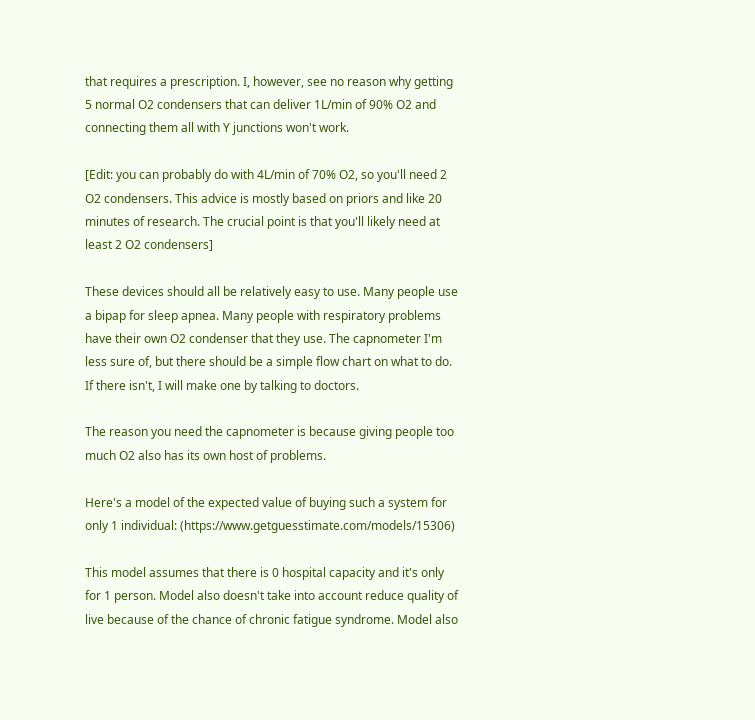that requires a prescription. I, however, see no reason why getting 5 normal O2 condensers that can deliver 1L/min of 90% O2 and connecting them all with Y junctions won't work.

[Edit: you can probably do with 4L/min of 70% O2, so you'll need 2 O2 condensers. This advice is mostly based on priors and like 20 minutes of research. The crucial point is that you'll likely need at least 2 O2 condensers]

These devices should all be relatively easy to use. Many people use a bipap for sleep apnea. Many people with respiratory problems have their own O2 condenser that they use. The capnometer I'm less sure of, but there should be a simple flow chart on what to do. If there isn't, I will make one by talking to doctors.

The reason you need the capnometer is because giving people too much O2 also has its own host of problems.

Here's a model of the expected value of buying such a system for only 1 individual: (https://www.getguesstimate.com/models/15306)

This model assumes that there is 0 hospital capacity and it's only for 1 person. Model also doesn't take into account reduce quality of live because of the chance of chronic fatigue syndrome. Model also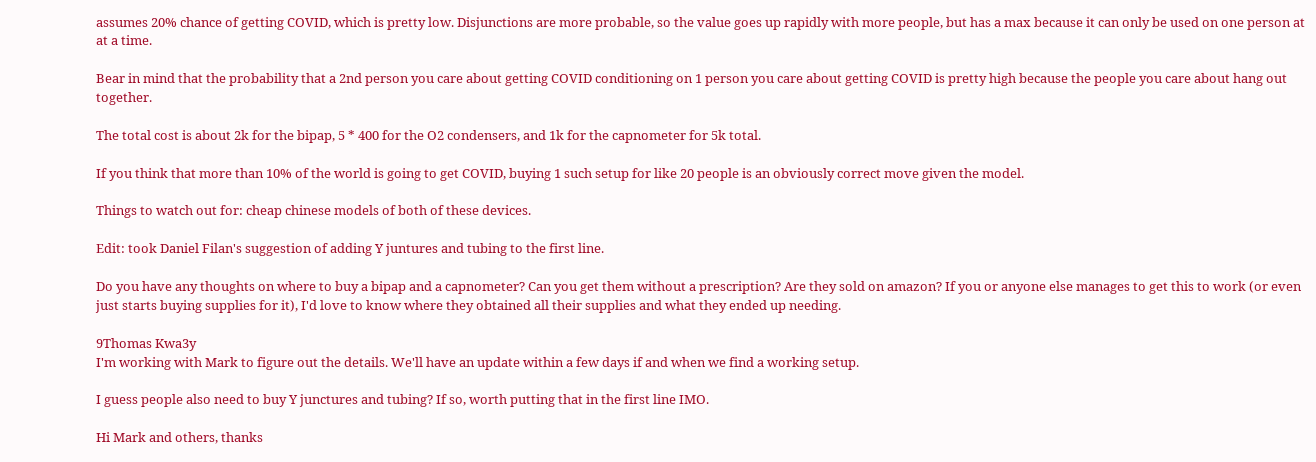assumes 20% chance of getting COVID, which is pretty low. Disjunctions are more probable, so the value goes up rapidly with more people, but has a max because it can only be used on one person at at a time.

Bear in mind that the probability that a 2nd person you care about getting COVID conditioning on 1 person you care about getting COVID is pretty high because the people you care about hang out together.

The total cost is about 2k for the bipap, 5 * 400 for the O2 condensers, and 1k for the capnometer for 5k total.

If you think that more than 10% of the world is going to get COVID, buying 1 such setup for like 20 people is an obviously correct move given the model.

Things to watch out for: cheap chinese models of both of these devices.

Edit: took Daniel Filan's suggestion of adding Y juntures and tubing to the first line.

Do you have any thoughts on where to buy a bipap and a capnometer? Can you get them without a prescription? Are they sold on amazon? If you or anyone else manages to get this to work (or even just starts buying supplies for it), I'd love to know where they obtained all their supplies and what they ended up needing.

9Thomas Kwa3y
I'm working with Mark to figure out the details. We'll have an update within a few days if and when we find a working setup.

I guess people also need to buy Y junctures and tubing? If so, worth putting that in the first line IMO.

Hi Mark and others, thanks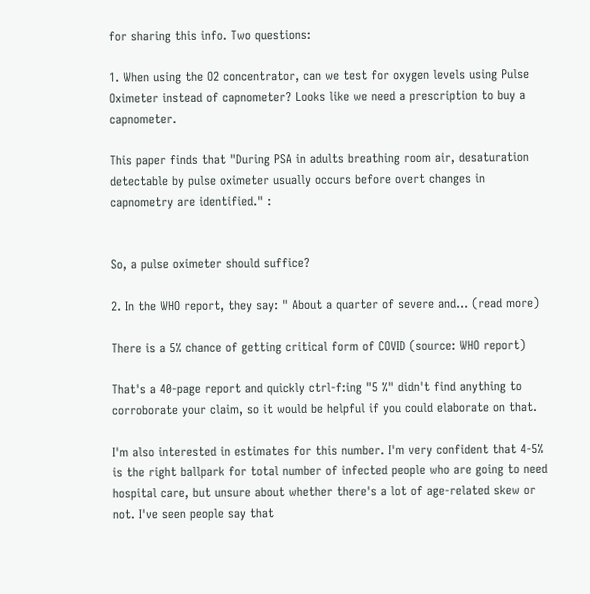for sharing this info. Two questions:

1. When using the O2 concentrator, can we test for oxygen levels using Pulse Oximeter instead of capnometer? Looks like we need a prescription to buy a capnometer.

This paper finds that "During PSA in adults breathing room air, desaturation detectable by pulse oximeter usually occurs before overt changes in capnometry are identified." :


So, a pulse oximeter should suffice?

2. In the WHO report, they say: " About a quarter of severe and... (read more)

There is a 5% chance of getting critical form of COVID (source: WHO report)

That's a 40-page report and quickly ctrl-f:ing "5 %" didn't find anything to corroborate your claim, so it would be helpful if you could elaborate on that.

I'm also interested in estimates for this number. I'm very confident that 4-5% is the right ballpark for total number of infected people who are going to need hospital care, but unsure about whether there's a lot of age-related skew or not. I've seen people say that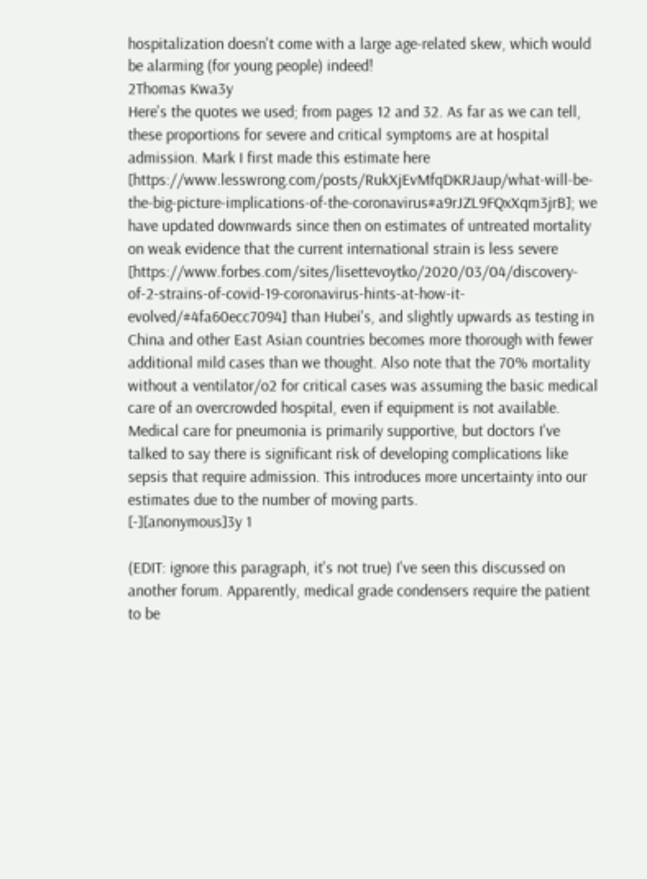hospitalization doesn't come with a large age-related skew, which would be alarming (for young people) indeed!
2Thomas Kwa3y
Here's the quotes we used; from pages 12 and 32. As far as we can tell, these proportions for severe and critical symptoms are at hospital admission. Mark I first made this estimate here [https://www.lesswrong.com/posts/RukXjEvMfqDKRJaup/what-will-be-the-big-picture-implications-of-the-coronavirus#a9rJZL9FQxXqm3jrB]; we have updated downwards since then on estimates of untreated mortality on weak evidence that the current international strain is less severe [https://www.forbes.com/sites/lisettevoytko/2020/03/04/discovery-of-2-strains-of-covid-19-coronavirus-hints-at-how-it-evolved/#4fa60ecc7094] than Hubei's, and slightly upwards as testing in China and other East Asian countries becomes more thorough with fewer additional mild cases than we thought. Also note that the 70% mortality without a ventilator/o2 for critical cases was assuming the basic medical care of an overcrowded hospital, even if equipment is not available. Medical care for pneumonia is primarily supportive, but doctors I've talked to say there is significant risk of developing complications like sepsis that require admission. This introduces more uncertainty into our estimates due to the number of moving parts.
[-][anonymous]3y 1

(EDIT: ignore this paragraph, it's not true) I've seen this discussed on another forum. Apparently, medical grade condensers require the patient to be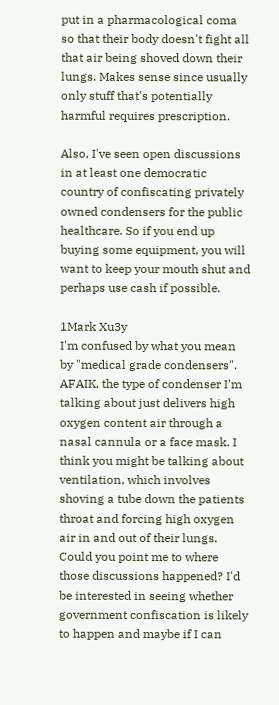put in a pharmacological coma so that their body doesn't fight all that air being shoved down their lungs. Makes sense since usually only stuff that's potentially harmful requires prescription.

Also, I've seen open discussions in at least one democratic country of confiscating privately owned condensers for the public healthcare. So if you end up buying some equipment, you will want to keep your mouth shut and perhaps use cash if possible.

1Mark Xu3y
I'm confused by what you mean by "medical grade condensers". AFAIK, the type of condenser I'm talking about just delivers high oxygen content air through a nasal cannula or a face mask. I think you might be talking about ventilation, which involves shoving a tube down the patients throat and forcing high oxygen air in and out of their lungs. Could you point me to where those discussions happened? I'd be interested in seeing whether government confiscation is likely to happen and maybe if I can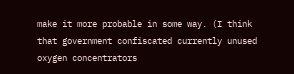make it more probable in some way. (I think that government confiscated currently unused oxygen concentrators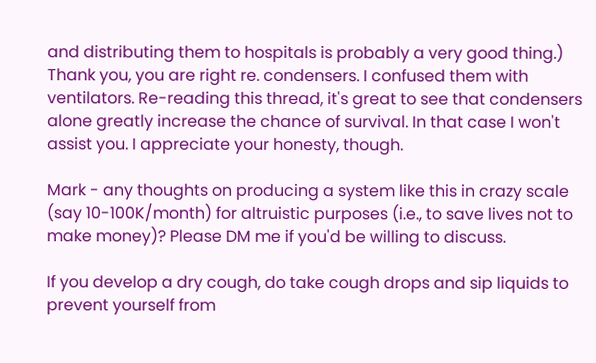and distributing them to hospitals is probably a very good thing.)
Thank you, you are right re. condensers. I confused them with ventilators. Re-reading this thread, it's great to see that condensers alone greatly increase the chance of survival. In that case I won't assist you. I appreciate your honesty, though.

Mark - any thoughts on producing a system like this in crazy scale (say 10-100K/month) for altruistic purposes (i.e., to save lives not to make money)? Please DM me if you'd be willing to discuss.

If you develop a dry cough, do take cough drops and sip liquids to prevent yourself from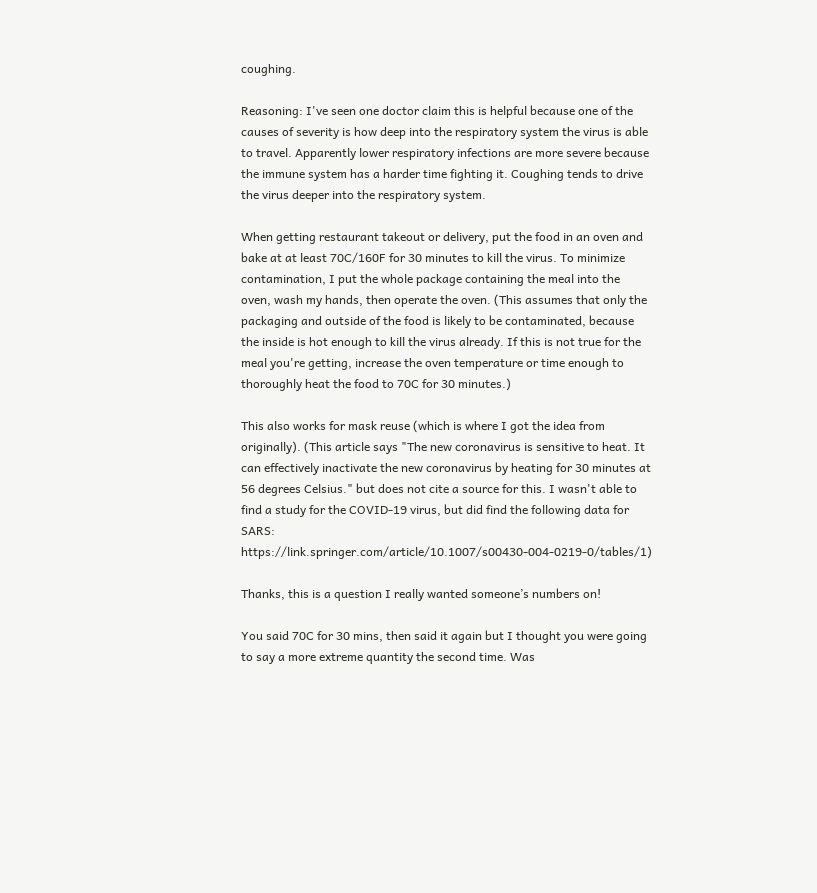coughing.

Reasoning: I've seen one doctor claim this is helpful because one of the causes of severity is how deep into the respiratory system the virus is able to travel. Apparently lower respiratory infections are more severe because the immune system has a harder time fighting it. Coughing tends to drive the virus deeper into the respiratory system.

When getting restaurant takeout or delivery, put the food in an oven and bake at at least 70C/160F for 30 minutes to kill the virus. To minimize contamination, I put the whole package containing the meal into the oven, wash my hands, then operate the oven. (This assumes that only the packaging and outside of the food is likely to be contaminated, because the inside is hot enough to kill the virus already. If this is not true for the meal you're getting, increase the oven temperature or time enough to thoroughly heat the food to 70C for 30 minutes.)

This also works for mask reuse (which is where I got the idea from originally). (This article says "The new coronavirus is sensitive to heat. It can effectively inactivate the new coronavirus by heating for 30 minutes at 56 degrees Celsius." but does not cite a source for this. I wasn't able to find a study for the COVID-19 virus, but did find the following data for SARS: https://link.springer.com/article/10.1007/s00430-004-0219-0/tables/1)

Thanks, this is a question I really wanted someone’s numbers on!

You said 70C for 30 mins, then said it again but I thought you were going to say a more extreme quantity the second time. Was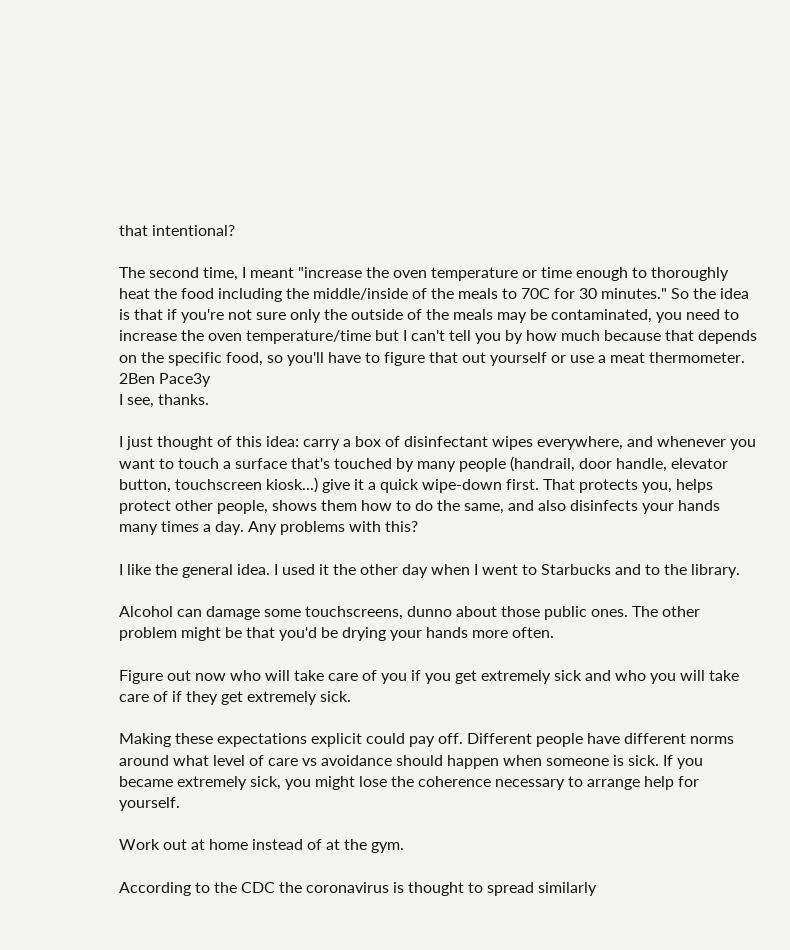that intentional?

The second time, I meant "increase the oven temperature or time enough to thoroughly heat the food including the middle/inside of the meals to 70C for 30 minutes." So the idea is that if you're not sure only the outside of the meals may be contaminated, you need to increase the oven temperature/time but I can't tell you by how much because that depends on the specific food, so you'll have to figure that out yourself or use a meat thermometer.
2Ben Pace3y
I see, thanks.

I just thought of this idea: carry a box of disinfectant wipes everywhere, and whenever you want to touch a surface that's touched by many people (handrail, door handle, elevator button, touchscreen kiosk...) give it a quick wipe-down first. That protects you, helps protect other people, shows them how to do the same, and also disinfects your hands many times a day. Any problems with this?

I like the general idea. I used it the other day when I went to Starbucks and to the library.

Alcohol can damage some touchscreens, dunno about those public ones. The other problem might be that you'd be drying your hands more often.

Figure out now who will take care of you if you get extremely sick and who you will take care of if they get extremely sick.

Making these expectations explicit could pay off. Different people have different norms around what level of care vs avoidance should happen when someone is sick. If you became extremely sick, you might lose the coherence necessary to arrange help for yourself.

Work out at home instead of at the gym.

According to the CDC the coronavirus is thought to spread similarly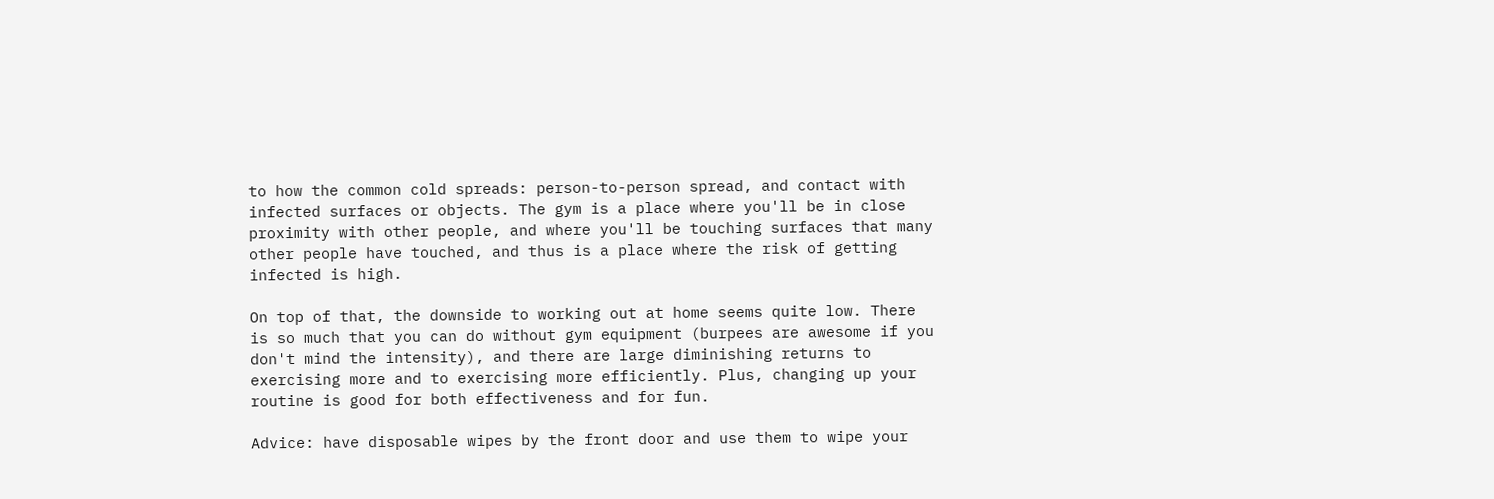to how the common cold spreads: person-to-person spread, and contact with infected surfaces or objects. The gym is a place where you'll be in close proximity with other people, and where you'll be touching surfaces that many other people have touched, and thus is a place where the risk of getting infected is high.

On top of that, the downside to working out at home seems quite low. There is so much that you can do without gym equipment (burpees are awesome if you don't mind the intensity), and there are large diminishing returns to exercising more and to exercising more efficiently. Plus, changing up your routine is good for both effectiveness and for fun.

Advice: have disposable wipes by the front door and use them to wipe your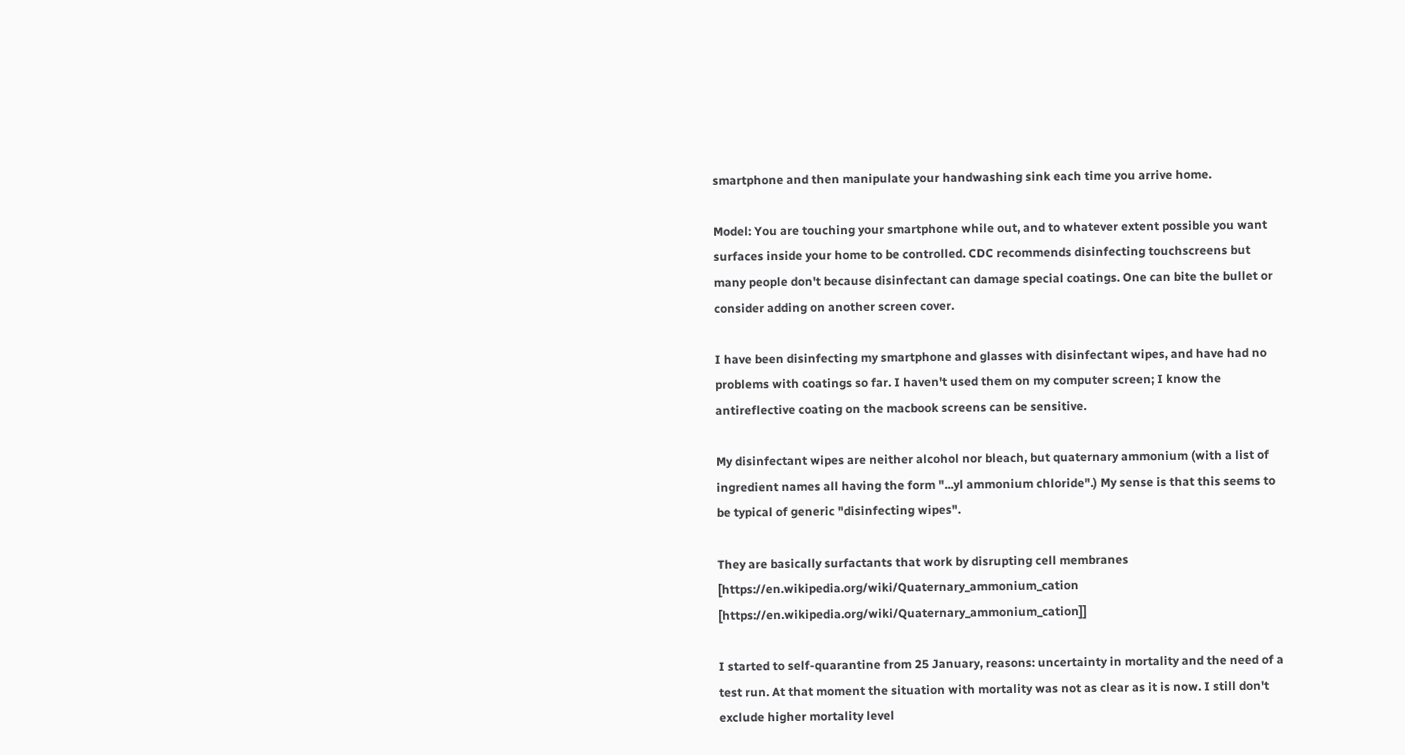smartphone and then manipulate your handwashing sink each time you arrive home.

Model: You are touching your smartphone while out, and to whatever extent possible you want surfaces inside your home to be controlled. CDC recommends disinfecting touchscreens but many people don't because disinfectant can damage special coatings. One can bite the bullet or consider adding on another screen cover.

I have been disinfecting my smartphone and glasses with disinfectant wipes, and have had no problems with coatings so far. I haven't used them on my computer screen; I know the antireflective coating on the macbook screens can be sensitive.

My disinfectant wipes are neither alcohol nor bleach, but quaternary ammonium (with a list of ingredient names all having the form "...yl ammonium chloride".) My sense is that this seems to be typical of generic "disinfecting wipes".

They are basically surfactants that work by disrupting cell membranes [https://en.wikipedia.org/wiki/Quaternary_ammonium_cation [https://en.wikipedia.org/wiki/Quaternary_ammonium_cation]]

I started to self-quarantine from 25 January, reasons: uncertainty in mortality and the need of a test run. At that moment the situation with mortality was not as clear as it is now. I still don't exclude higher mortality level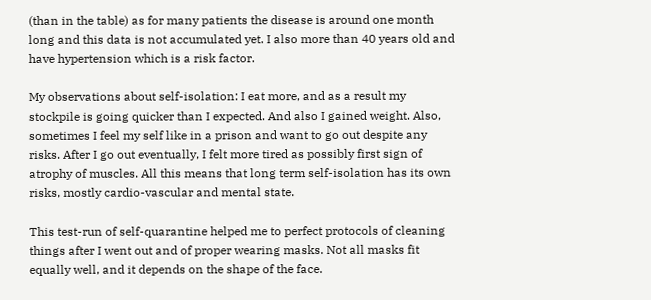(than in the table) as for many patients the disease is around one month long and this data is not accumulated yet. I also more than 40 years old and have hypertension which is a risk factor.

My observations about self-isolation: I eat more, and as a result my stockpile is going quicker than I expected. And also I gained weight. Also, sometimes I feel my self like in a prison and want to go out despite any risks. After I go out eventually, I felt more tired as possibly first sign of atrophy of muscles. All this means that long term self-isolation has its own risks, mostly cardio-vascular and mental state.

This test-run of self-quarantine helped me to perfect protocols of cleaning things after I went out and of proper wearing masks. Not all masks fit equally well, and it depends on the shape of the face.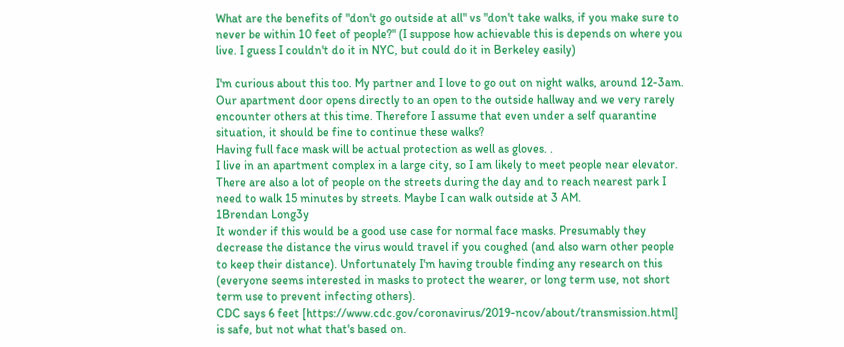What are the benefits of "don't go outside at all" vs "don't take walks, if you make sure to never be within 10 feet of people?" (I suppose how achievable this is depends on where you live. I guess I couldn't do it in NYC, but could do it in Berkeley easily)

I'm curious about this too. My partner and I love to go out on night walks, around 12-3am. Our apartment door opens directly to an open to the outside hallway and we very rarely encounter others at this time. Therefore I assume that even under a self quarantine situation, it should be fine to continue these walks?
Having full face mask will be actual protection as well as gloves. .
I live in an apartment complex in a large city, so I am likely to meet people near elevator. There are also a lot of people on the streets during the day and to reach nearest park I need to walk 15 minutes by streets. Maybe I can walk outside at 3 AM.
1Brendan Long3y
It wonder if this would be a good use case for normal face masks. Presumably they decrease the distance the virus would travel if you coughed (and also warn other people to keep their distance). Unfortunately I'm having trouble finding any research on this (everyone seems interested in masks to protect the wearer, or long term use, not short term use to prevent infecting others).
CDC says 6 feet [https://www.cdc.gov/coronavirus/2019-ncov/about/transmission.html] is safe, but not what that's based on.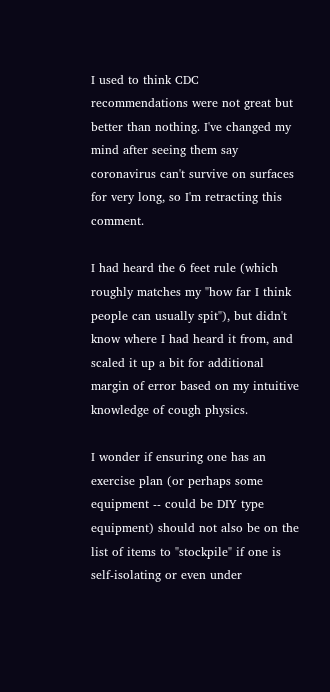I used to think CDC recommendations were not great but better than nothing. I've changed my mind after seeing them say coronavirus can't survive on surfaces for very long, so I'm retracting this comment.

I had heard the 6 feet rule (which roughly matches my "how far I think people can usually spit"), but didn't know where I had heard it from, and scaled it up a bit for additional margin of error based on my intuitive knowledge of cough physics.

I wonder if ensuring one has an exercise plan (or perhaps some equipment -- could be DIY type equipment) should not also be on the list of items to "stockpile" if one is self-isolating or even under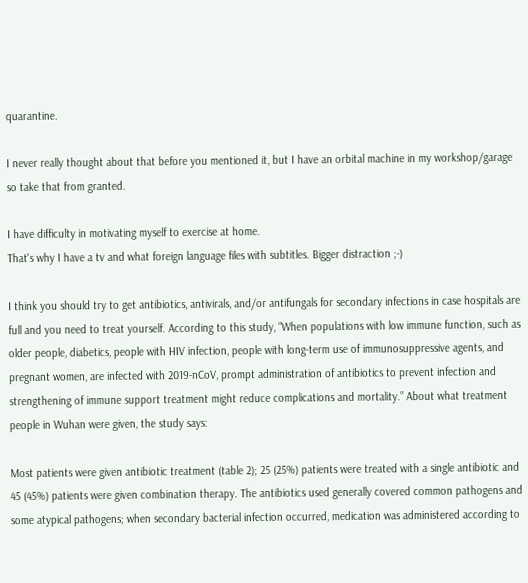quarantine.

I never really thought about that before you mentioned it, but I have an orbital machine in my workshop/garage so take that from granted.

I have difficulty in motivating myself to exercise at home.
That's why I have a tv and what foreign language files with subtitles. Bigger distraction ;-)

I think you should try to get antibiotics, antivirals, and/or antifungals for secondary infections in case hospitals are full and you need to treat yourself. According to this study, “When populations with low immune function, such as older people, diabetics, people with HIV infection, people with long-term use of immunosuppressive agents, and pregnant women, are infected with 2019-nCoV, prompt administration of antibiotics to prevent infection and strengthening of immune support treatment might reduce complications and mortality.” About what treatment people in Wuhan were given, the study says:

Most patients were given antibiotic treatment (table 2); 25 (25%) patients were treated with a single antibiotic and 45 (45%) patients were given combination therapy. The antibiotics used generally covered common pathogens and some atypical pathogens; when secondary bacterial infection occurred, medication was administered according to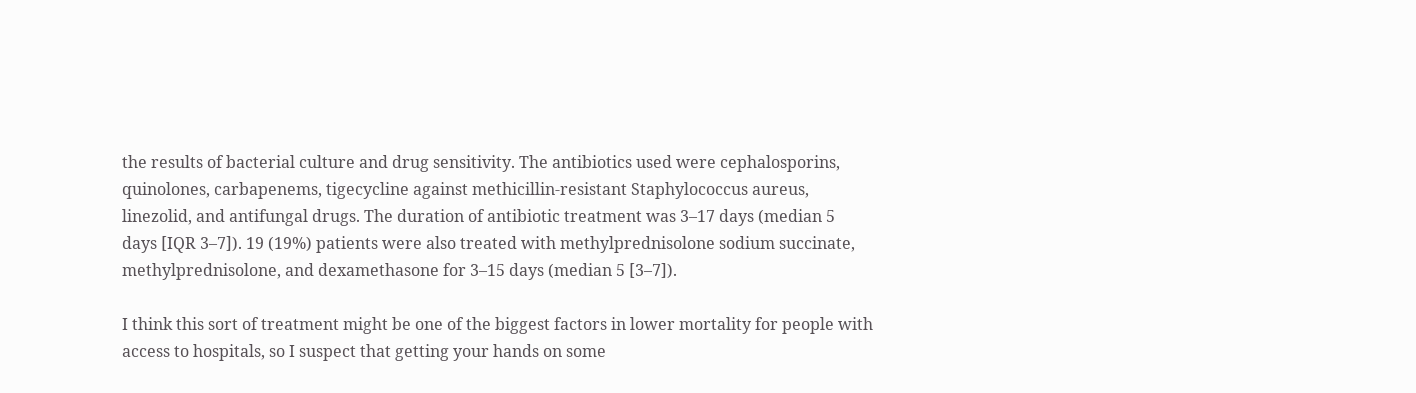the results of bacterial culture and drug sensitivity. The antibiotics used were cephalosporins, quinolones, carbapenems, tigecycline against methicillin-resistant Staphylococcus aureus, linezolid, and antifungal drugs. The duration of antibiotic treatment was 3–17 days (median 5 days [IQR 3–7]). 19 (19%) patients were also treated with methylprednisolone sodium succinate, methylprednisolone, and dexamethasone for 3–15 days (median 5 [3–7]).

I think this sort of treatment might be one of the biggest factors in lower mortality for people with access to hospitals, so I suspect that getting your hands on some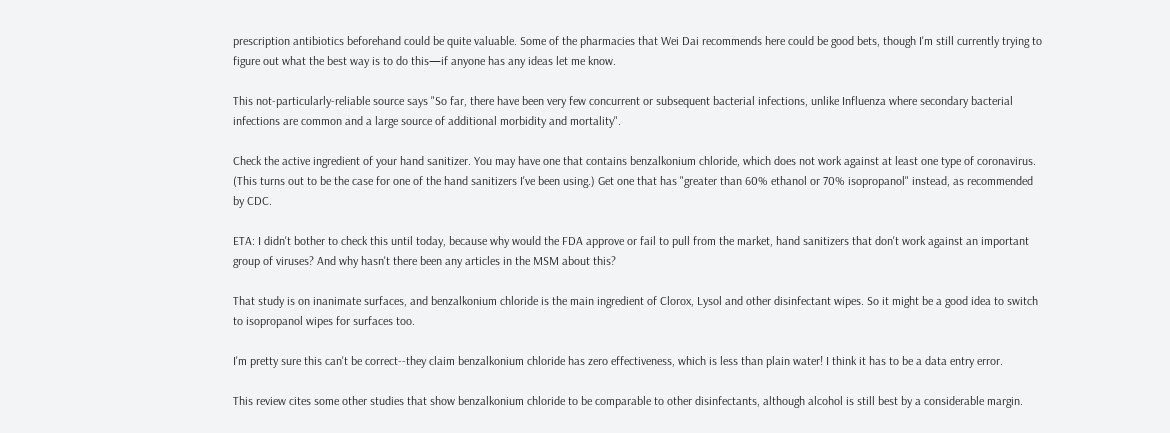prescription antibiotics beforehand could be quite valuable. Some of the pharmacies that Wei Dai recommends here could be good bets, though I'm still currently trying to figure out what the best way is to do this—if anyone has any ideas let me know.

This not-particularly-reliable source says "So far, there have been very few concurrent or subsequent bacterial infections, unlike Influenza where secondary bacterial infections are common and a large source of additional morbidity and mortality".

Check the active ingredient of your hand sanitizer. You may have one that contains benzalkonium chloride, which does not work against at least one type of coronavirus. (This turns out to be the case for one of the hand sanitizers I've been using.) Get one that has "greater than 60% ethanol or 70% isopropanol" instead, as recommended by CDC.

ETA: I didn't bother to check this until today, because why would the FDA approve or fail to pull from the market, hand sanitizers that don't work against an important group of viruses? And why hasn't there been any articles in the MSM about this?

That study is on inanimate surfaces, and benzalkonium chloride is the main ingredient of Clorox, Lysol and other disinfectant wipes. So it might be a good idea to switch to isopropanol wipes for surfaces too.

I'm pretty sure this can't be correct--they claim benzalkonium chloride has zero effectiveness, which is less than plain water! I think it has to be a data entry error.

This review cites some other studies that show benzalkonium chloride to be comparable to other disinfectants, although alcohol is still best by a considerable margin.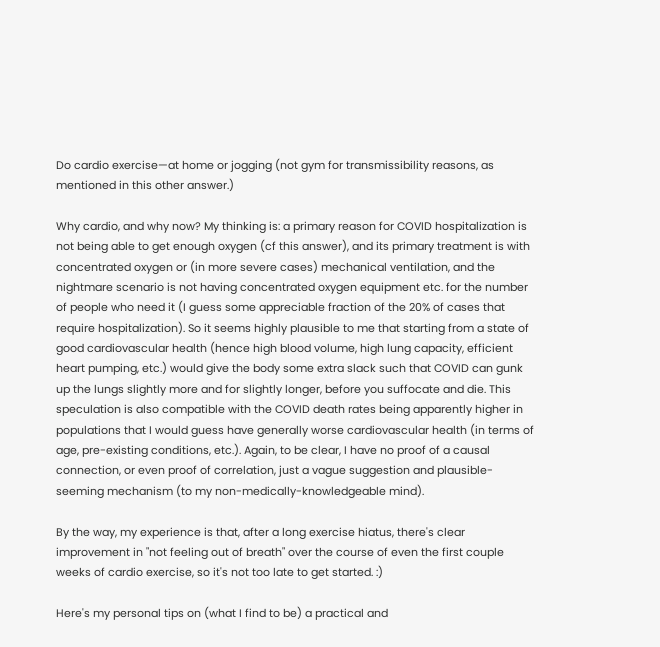Do cardio exercise—at home or jogging (not gym for transmissibility reasons, as mentioned in this other answer.)

Why cardio, and why now? My thinking is: a primary reason for COVID hospitalization is not being able to get enough oxygen (cf this answer), and its primary treatment is with concentrated oxygen or (in more severe cases) mechanical ventilation, and the nightmare scenario is not having concentrated oxygen equipment etc. for the number of people who need it (I guess some appreciable fraction of the 20% of cases that require hospitalization). So it seems highly plausible to me that starting from a state of good cardiovascular health (hence high blood volume, high lung capacity, efficient heart pumping, etc.) would give the body some extra slack such that COVID can gunk up the lungs slightly more and for slightly longer, before you suffocate and die. This speculation is also compatible with the COVID death rates being apparently higher in populations that I would guess have generally worse cardiovascular health (in terms of age, pre-existing conditions, etc.). Again, to be clear, I have no proof of a causal connection, or even proof of correlation, just a vague suggestion and plausible-seeming mechanism (to my non-medically-knowledgeable mind).

By the way, my experience is that, after a long exercise hiatus, there's clear improvement in "not feeling out of breath" over the course of even the first couple weeks of cardio exercise, so it's not too late to get started. :)

Here's my personal tips on (what I find to be) a practical and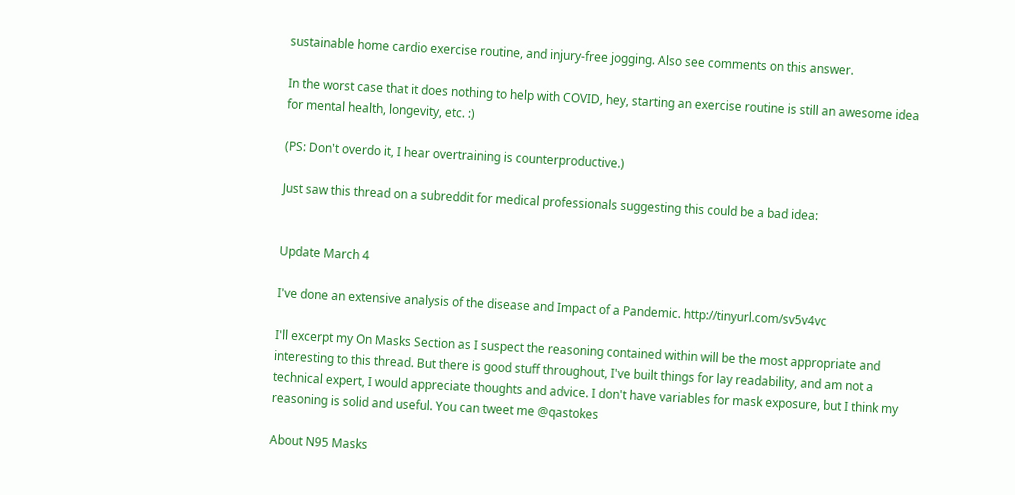sustainable home cardio exercise routine, and injury-free jogging. Also see comments on this answer.

In the worst case that it does nothing to help with COVID, hey, starting an exercise routine is still an awesome idea for mental health, longevity, etc. :)

(PS: Don't overdo it, I hear overtraining is counterproductive.)

Just saw this thread on a subreddit for medical professionals suggesting this could be a bad idea:


Update March 4

I've done an extensive analysis of the disease and Impact of a Pandemic. http://tinyurl.com/sv5v4vc

I'll excerpt my On Masks Section as I suspect the reasoning contained within will be the most appropriate and interesting to this thread. But there is good stuff throughout, I've built things for lay readability, and am not a technical expert, I would appreciate thoughts and advice. I don't have variables for mask exposure, but I think my reasoning is solid and useful. You can tweet me @qastokes

About N95 Masks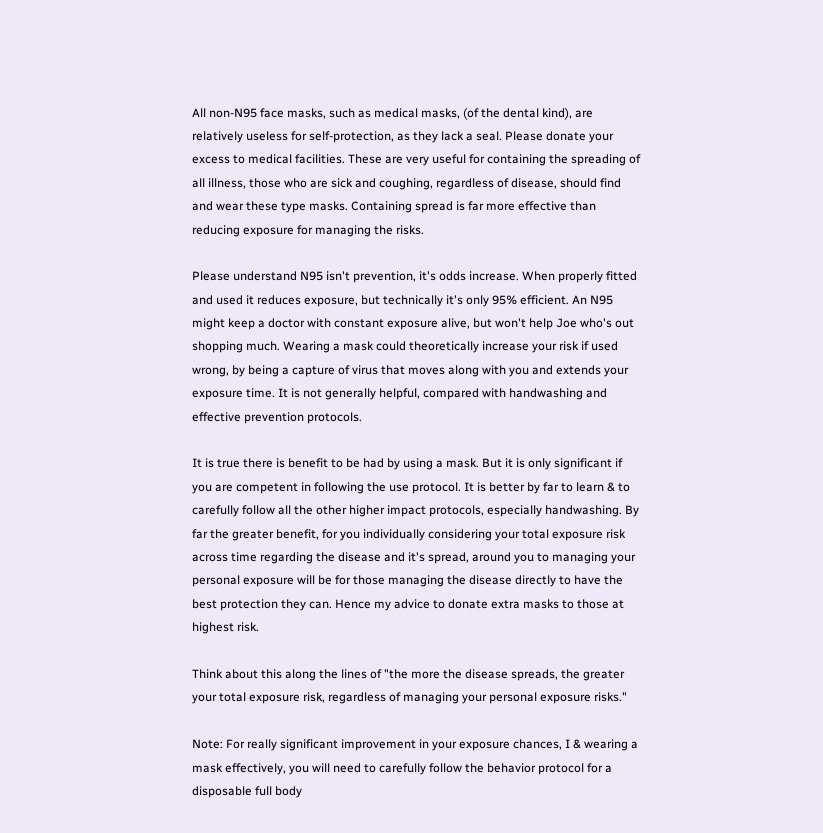All non-N95 face masks, such as medical masks, (of the dental kind), are relatively useless for self-protection, as they lack a seal. Please donate your excess to medical facilities. These are very useful for containing the spreading of all illness, those who are sick and coughing, regardless of disease, should find and wear these type masks. Containing spread is far more effective than reducing exposure for managing the risks.

Please understand N95 isn't prevention, it's odds increase. When properly fitted and used it reduces exposure, but technically it's only 95% efficient. An N95 might keep a doctor with constant exposure alive, but won't help Joe who's out shopping much. Wearing a mask could theoretically increase your risk if used wrong, by being a capture of virus that moves along with you and extends your exposure time. It is not generally helpful, compared with handwashing and effective prevention protocols.

It is true there is benefit to be had by using a mask. But it is only significant if you are competent in following the use protocol. It is better by far to learn & to carefully follow all the other higher impact protocols, especially handwashing. By far the greater benefit, for you individually considering your total exposure risk across time regarding the disease and it's spread, around you to managing your personal exposure will be for those managing the disease directly to have the best protection they can. Hence my advice to donate extra masks to those at highest risk.

Think about this along the lines of "the more the disease spreads, the greater your total exposure risk, regardless of managing your personal exposure risks."

Note: For really significant improvement in your exposure chances, I & wearing a mask effectively, you will need to carefully follow the behavior protocol for a disposable full body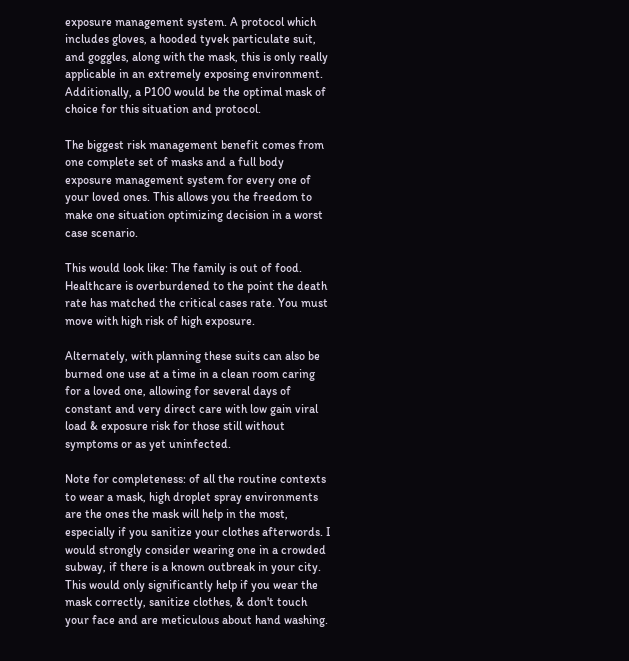exposure management system. A protocol which includes gloves, a hooded tyvek particulate suit, and goggles, along with the mask, this is only really applicable in an extremely exposing environment. Additionally, a P100 would be the optimal mask of choice for this situation and protocol.

The biggest risk management benefit comes from one complete set of masks and a full body exposure management system for every one of your loved ones. This allows you the freedom to make one situation optimizing decision in a worst case scenario.

This would look like: The family is out of food. Healthcare is overburdened to the point the death rate has matched the critical cases rate. You must move with high risk of high exposure.

Alternately, with planning these suits can also be burned one use at a time in a clean room caring for a loved one, allowing for several days of constant and very direct care with low gain viral load & exposure risk for those still without symptoms or as yet uninfected.

Note for completeness: of all the routine contexts to wear a mask, high droplet spray environments are the ones the mask will help in the most, especially if you sanitize your clothes afterwords. I would strongly consider wearing one in a crowded subway, if there is a known outbreak in your city. This would only significantly help if you wear the mask correctly, sanitize clothes, & don't touch your face and are meticulous about hand washing.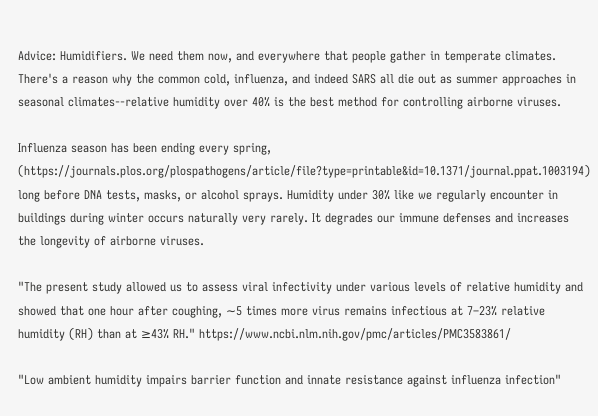Advice: Humidifiers. We need them now, and everywhere that people gather in temperate climates. There's a reason why the common cold, influenza, and indeed SARS all die out as summer approaches in seasonal climates--relative humidity over 40% is the best method for controlling airborne viruses.

Influenza season has been ending every spring, (https://journals.plos.org/plospathogens/article/file?type=printable&id=10.1371/journal.ppat.1003194) long before DNA tests, masks, or alcohol sprays. Humidity under 30% like we regularly encounter in buildings during winter occurs naturally very rarely. It degrades our immune defenses and increases the longevity of airborne viruses.

"The present study allowed us to assess viral infectivity under various levels of relative humidity and showed that one hour after coughing, ∼5 times more virus remains infectious at 7–23% relative humidity (RH) than at ≥43% RH." https://www.ncbi.nlm.nih.gov/pmc/articles/PMC3583861/

"Low ambient humidity impairs barrier function and innate resistance against influenza infection"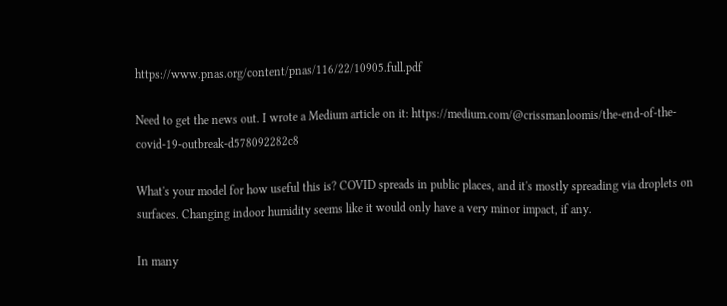https://www.pnas.org/content/pnas/116/22/10905.full.pdf

Need to get the news out. I wrote a Medium article on it: https://medium.com/@crissmanloomis/the-end-of-the-covid-19-outbreak-d578092282c8

What's your model for how useful this is? COVID spreads in public places, and it's mostly spreading via droplets on surfaces. Changing indoor humidity seems like it would only have a very minor impact, if any.

In many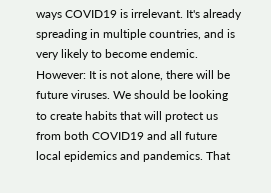ways COVID19 is irrelevant. It's already spreading in multiple countries, and is very likely to become endemic. However: It is not alone, there will be future viruses. We should be looking to create habits that will protect us from both COVID19 and all future local epidemics and pandemics. That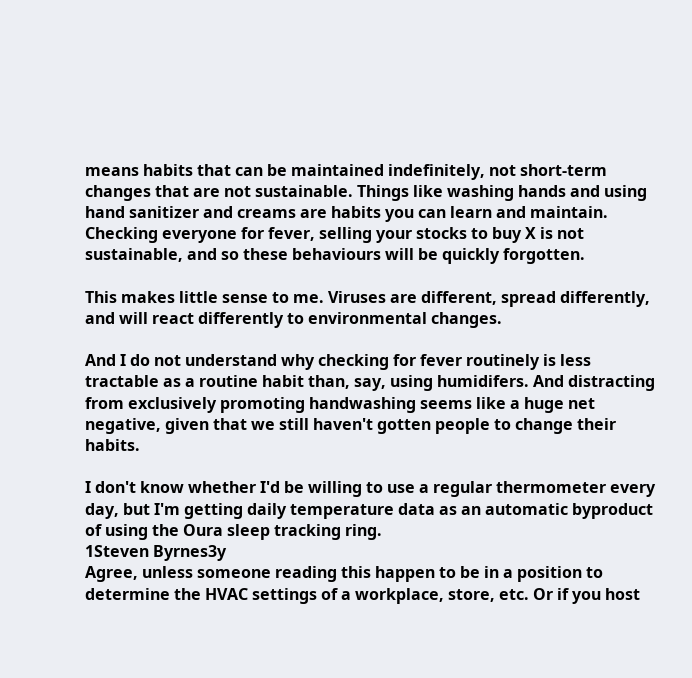means habits that can be maintained indefinitely, not short-term changes that are not sustainable. Things like washing hands and using hand sanitizer and creams are habits you can learn and maintain. Checking everyone for fever, selling your stocks to buy X is not sustainable, and so these behaviours will be quickly forgotten.

This makes little sense to me. Viruses are different, spread differently, and will react differently to environmental changes.

And I do not understand why checking for fever routinely is less tractable as a routine habit than, say, using humidifers. And distracting from exclusively promoting handwashing seems like a huge net negative, given that we still haven't gotten people to change their habits.

I don't know whether I'd be willing to use a regular thermometer every day, but I'm getting daily temperature data as an automatic byproduct of using the Oura sleep tracking ring.
1Steven Byrnes3y
Agree, unless someone reading this happen to be in a position to determine the HVAC settings of a workplace, store, etc. Or if you host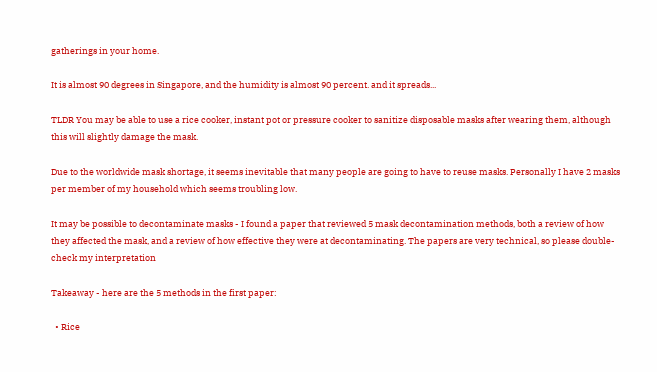gatherings in your home.

It is almost 90 degrees in Singapore, and the humidity is almost 90 percent. and it spreads...

TLDR You may be able to use a rice cooker, instant pot or pressure cooker to sanitize disposable masks after wearing them, although this will slightly damage the mask.

Due to the worldwide mask shortage, it seems inevitable that many people are going to have to reuse masks. Personally I have 2 masks per member of my household which seems troubling low.

It may be possible to decontaminate masks - I found a paper that reviewed 5 mask decontamination methods, both a review of how they affected the mask, and a review of how effective they were at decontaminating. The papers are very technical, so please double-check my interpretation

Takeaway - here are the 5 methods in the first paper:

  • Rice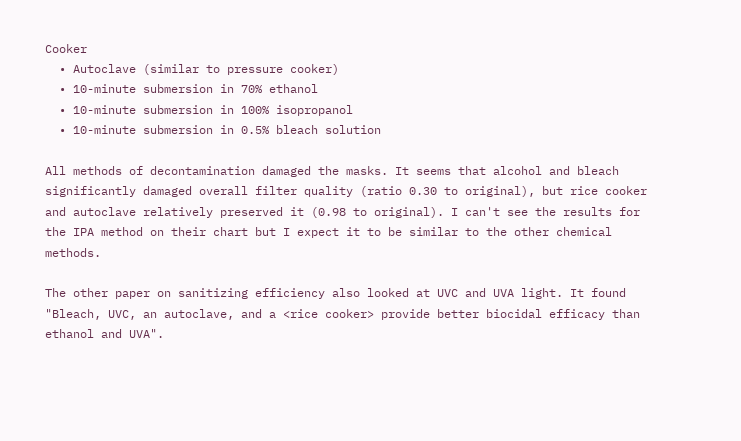Cooker
  • Autoclave (similar to pressure cooker)
  • 10-minute submersion in 70% ethanol
  • 10-minute submersion in 100% isopropanol
  • 10-minute submersion in 0.5% bleach solution

All methods of decontamination damaged the masks. It seems that alcohol and bleach significantly damaged overall filter quality (ratio 0.30 to original), but rice cooker and autoclave relatively preserved it (0.98 to original). I can't see the results for the IPA method on their chart but I expect it to be similar to the other chemical methods.

The other paper on sanitizing efficiency also looked at UVC and UVA light. It found "Bleach, UVC, an autoclave, and a <rice cooker> provide better biocidal efficacy than ethanol and UVA".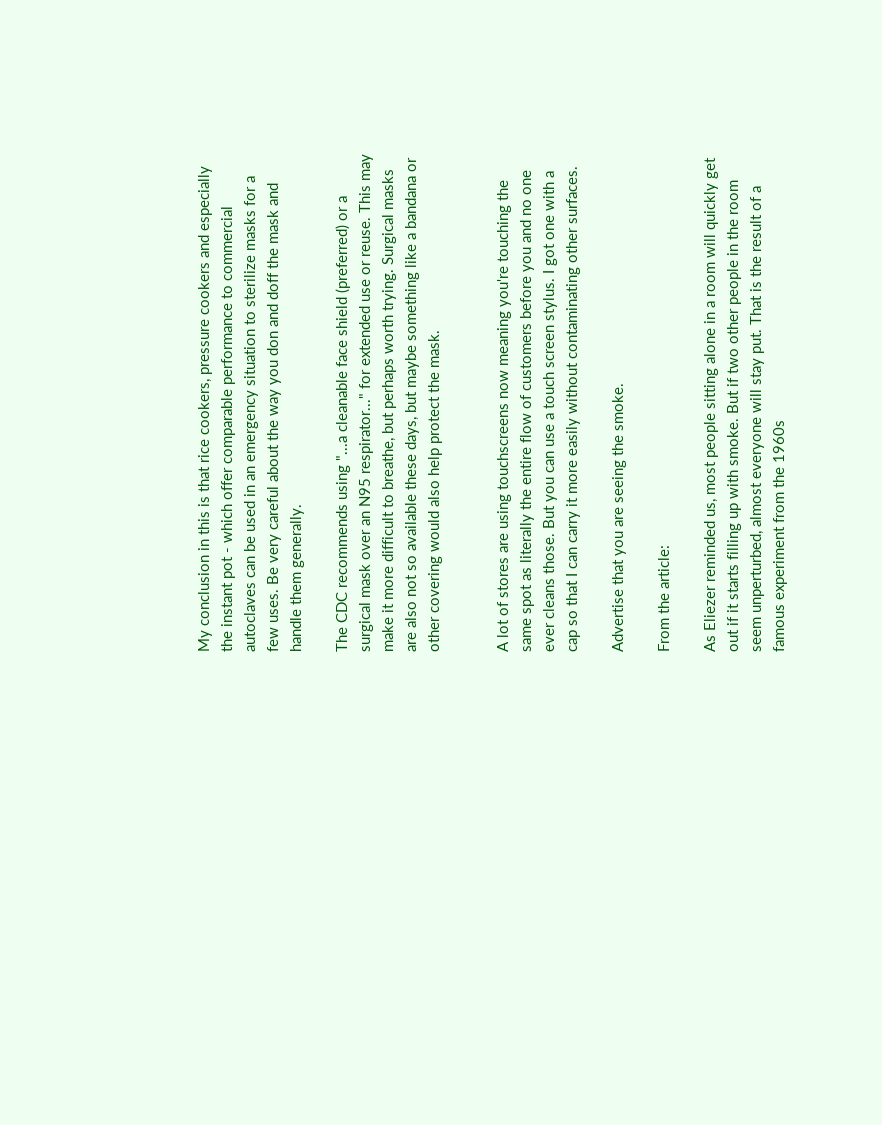My conclusion in this is that rice cookers, pressure cookers and especially the instant pot - which offer comparable performance to commercial autoclaves can be used in an emergency situation to sterilize masks for a few uses. Be very careful about the way you don and doff the mask and handle them generally.

The CDC recommends using "...a cleanable face shield (preferred) or a surgical mask over an N95 respirator..." for extended use or reuse. This may make it more difficult to breathe, but perhaps worth trying. Surgical masks are also not so available these days, but maybe something like a bandana or other covering would also help protect the mask.


A lot of stores are using touchscreens now meaning you're touching the same spot as literally the entire flow of customers before you and no one ever cleans those. But you can use a touch screen stylus. I got one with a cap so that I can carry it more easily without contaminating other surfaces.

Advertise that you are seeing the smoke.

From the article:

As Eliezer reminded us, most people sitting alone in a room will quickly get out if it starts filling up with smoke. But if two other people in the room seem unperturbed, almost everyone will stay put. That is the result of a famous experiment from the 1960s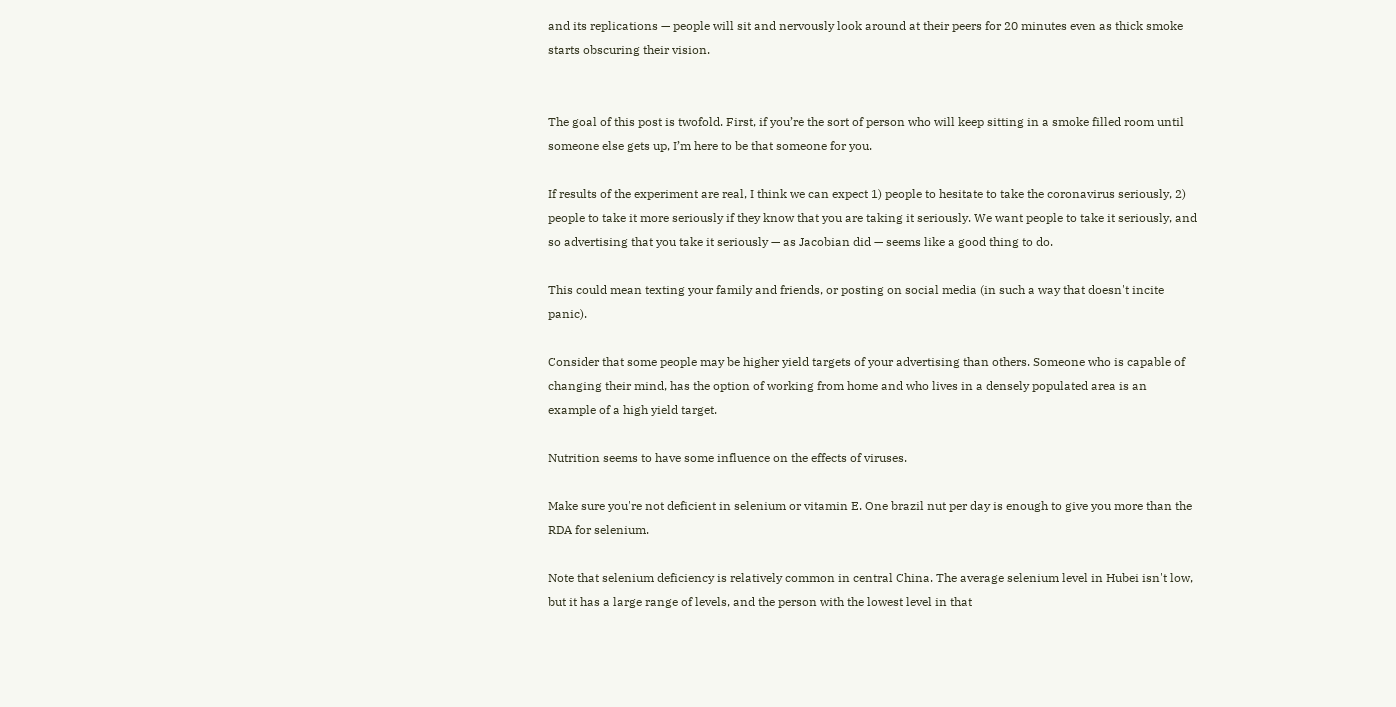and its replications — people will sit and nervously look around at their peers for 20 minutes even as thick smoke starts obscuring their vision.


The goal of this post is twofold. First, if you’re the sort of person who will keep sitting in a smoke filled room until someone else gets up, I’m here to be that someone for you.

If results of the experiment are real, I think we can expect 1) people to hesitate to take the coronavirus seriously, 2) people to take it more seriously if they know that you are taking it seriously. We want people to take it seriously, and so advertising that you take it seriously — as Jacobian did — seems like a good thing to do.

This could mean texting your family and friends, or posting on social media (in such a way that doesn't incite panic).

Consider that some people may be higher yield targets of your advertising than others. Someone who is capable of changing their mind, has the option of working from home and who lives in a densely populated area is an example of a high yield target.

Nutrition seems to have some influence on the effects of viruses.

Make sure you're not deficient in selenium or vitamin E. One brazil nut per day is enough to give you more than the RDA for selenium.

Note that selenium deficiency is relatively common in central China. The average selenium level in Hubei isn't low, but it has a large range of levels, and the person with the lowest level in that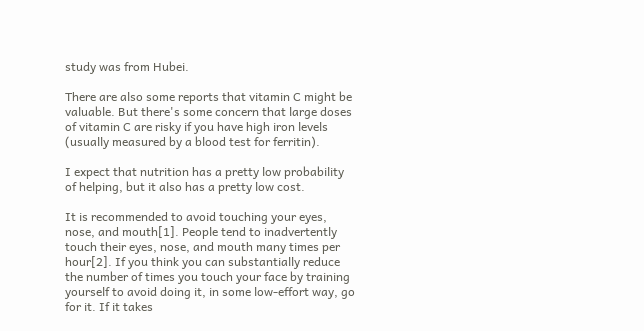study was from Hubei.

There are also some reports that vitamin C might be valuable. But there's some concern that large doses of vitamin C are risky if you have high iron levels (usually measured by a blood test for ferritin).

I expect that nutrition has a pretty low probability of helping, but it also has a pretty low cost.

It is recommended to avoid touching your eyes, nose, and mouth[1]. People tend to inadvertently touch their eyes, nose, and mouth many times per hour[2]. If you think you can substantially reduce the number of times you touch your face by training yourself to avoid doing it, in some low-effort way, go for it. If it takes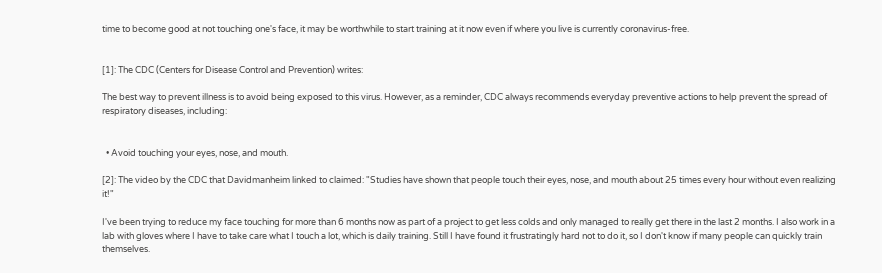time to become good at not touching one's face, it may be worthwhile to start training at it now even if where you live is currently coronavirus-free.


[1]: The CDC (Centers for Disease Control and Prevention) writes:

The best way to prevent illness is to avoid being exposed to this virus. However, as a reminder, CDC always recommends everyday preventive actions to help prevent the spread of respiratory diseases, including:


  • Avoid touching your eyes, nose, and mouth.

[2]: The video by the CDC that Davidmanheim linked to claimed: "Studies have shown that people touch their eyes, nose, and mouth about 25 times every hour without even realizing it!"

I've been trying to reduce my face touching for more than 6 months now as part of a project to get less colds and only managed to really get there in the last 2 months. I also work in a lab with gloves where I have to take care what I touch a lot, which is daily training. Still I have found it frustratingly hard not to do it, so I don't know if many people can quickly train themselves.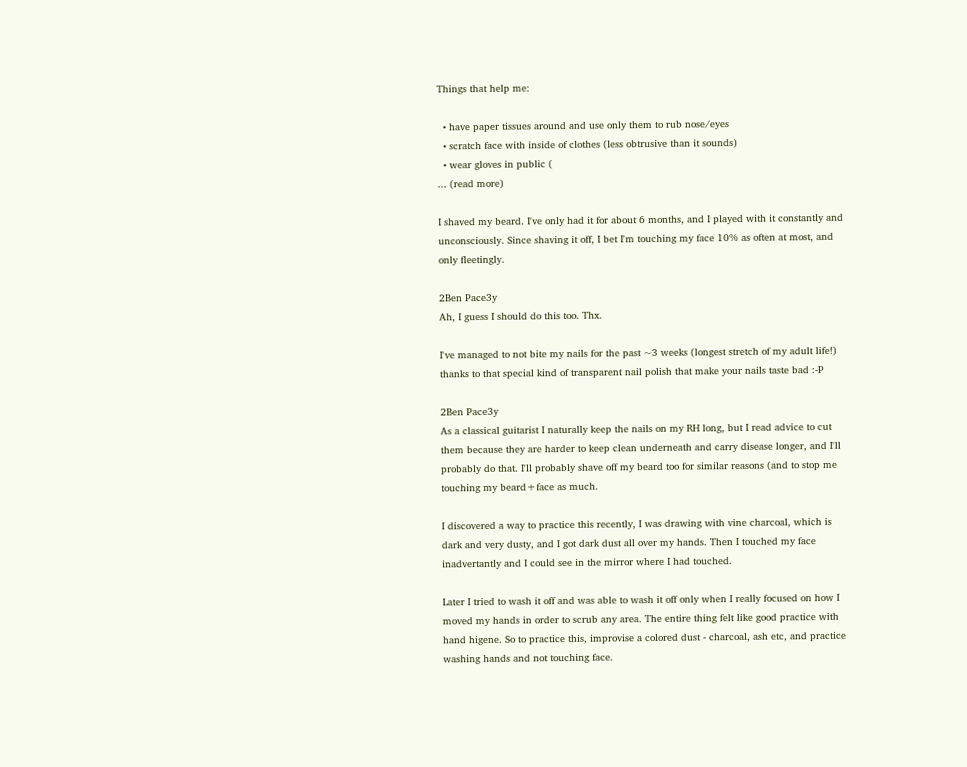Things that help me:

  • have paper tissues around and use only them to rub nose/eyes
  • scratch face with inside of clothes (less obtrusive than it sounds)
  • wear gloves in public (
... (read more)

I shaved my beard. I've only had it for about 6 months, and I played with it constantly and unconsciously. Since shaving it off, I bet I'm touching my face 10% as often at most, and only fleetingly.

2Ben Pace3y
Ah, I guess I should do this too. Thx.

I've managed to not bite my nails for the past ~3 weeks (longest stretch of my adult life!) thanks to that special kind of transparent nail polish that make your nails taste bad :-P

2Ben Pace3y
As a classical guitarist I naturally keep the nails on my RH long, but I read advice to cut them because they are harder to keep clean underneath and carry disease longer, and I'll probably do that. I'll probably shave off my beard too for similar reasons (and to stop me touching my beard+face as much.

I discovered a way to practice this recently, I was drawing with vine charcoal, which is dark and very dusty, and I got dark dust all over my hands. Then I touched my face inadvertantly and I could see in the mirror where I had touched.

Later I tried to wash it off and was able to wash it off only when I really focused on how I moved my hands in order to scrub any area. The entire thing felt like good practice with hand higene. So to practice this, improvise a colored dust - charcoal, ash etc, and practice washing hands and not touching face.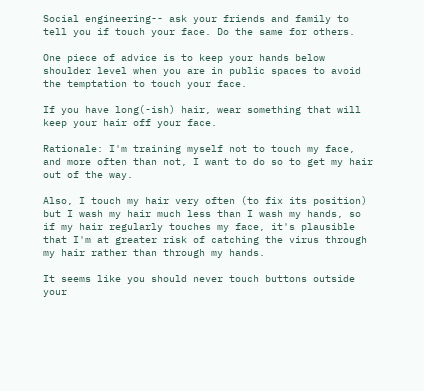Social engineering-- ask your friends and family to tell you if touch your face. Do the same for others.

One piece of advice is to keep your hands below shoulder level when you are in public spaces to avoid the temptation to touch your face.

If you have long(-ish) hair, wear something that will keep your hair off your face.

Rationale: I'm training myself not to touch my face, and more often than not, I want to do so to get my hair out of the way.

Also, I touch my hair very often (to fix its position) but I wash my hair much less than I wash my hands, so if my hair regularly touches my face, it's plausible that I'm at greater risk of catching the virus through my hair rather than through my hands.

It seems like you should never touch buttons outside your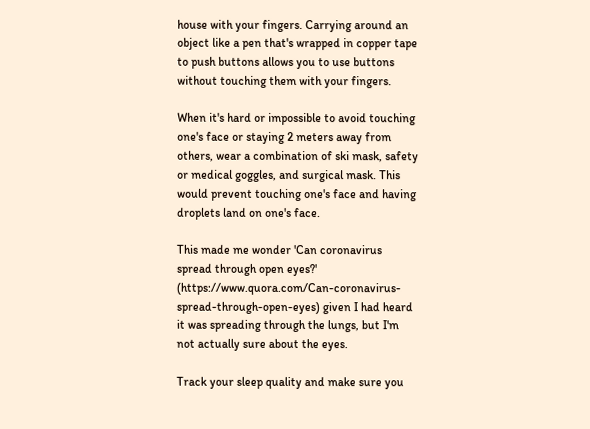house with your fingers. Carrying around an object like a pen that's wrapped in copper tape to push buttons allows you to use buttons without touching them with your fingers.

When it's hard or impossible to avoid touching one's face or staying 2 meters away from others, wear a combination of ski mask, safety or medical goggles, and surgical mask. This would prevent touching one's face and having droplets land on one's face.

This made me wonder 'Can coronavirus spread through open eyes?' (https://www.quora.com/Can-coronavirus-spread-through-open-eyes) given I had heard it was spreading through the lungs, but I'm not actually sure about the eyes.

Track your sleep quality and make sure you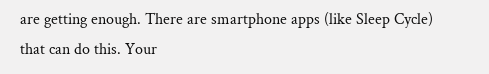are getting enough. There are smartphone apps (like Sleep Cycle) that can do this. Your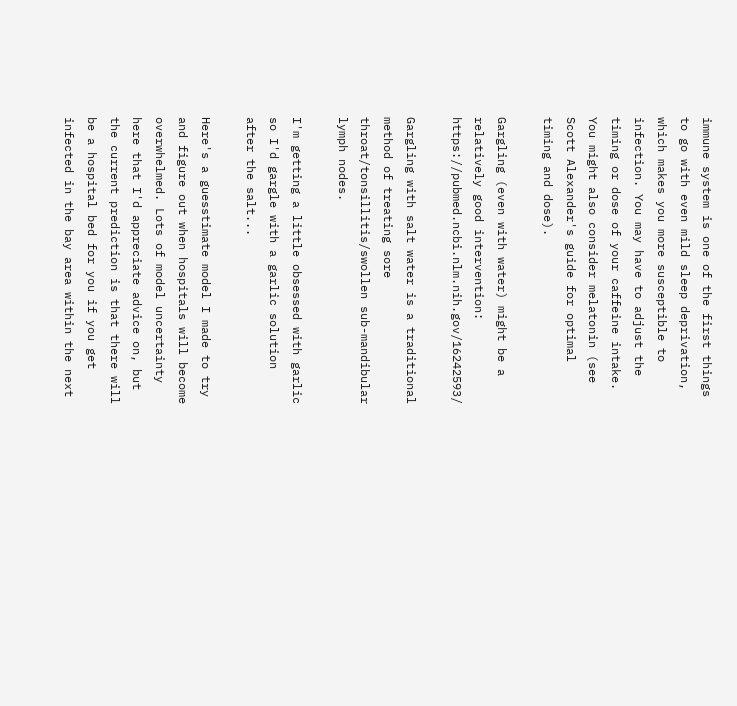immune system is one of the first things to go with even mild sleep deprivation, which makes you more susceptible to infection. You may have to adjust the timing or dose of your caffeine intake. You might also consider melatonin (see Scott Alexander's guide for optimal timing and dose).

Gargling (even with water) might be a relatively good intervention: https://pubmed.ncbi.nlm.nih.gov/16242593/

Gargling with salt water is a traditional method of treating sore throat/tonsillitis/swollen sub-mandibular lymph nodes.

I'm getting a little obsessed with garlic so I'd gargle with a garlic solution after the salt...

Here's a guesstimate model I made to try and figure out when hospitals will become overwhelmed. Lots of model uncertainty here that I'd appreciate advice on, but the current prediction is that there will be a hospital bed for you if you get infected in the bay area within the next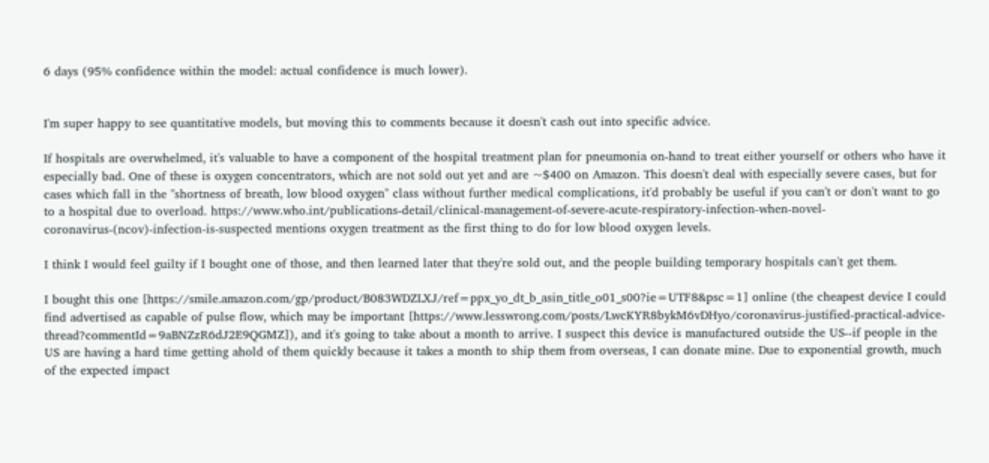6 days (95% confidence within the model: actual confidence is much lower).


I'm super happy to see quantitative models, but moving this to comments because it doesn't cash out into specific advice.

If hospitals are overwhelmed, it's valuable to have a component of the hospital treatment plan for pneumonia on-hand to treat either yourself or others who have it especially bad. One of these is oxygen concentrators, which are not sold out yet and are ~$400 on Amazon. This doesn't deal with especially severe cases, but for cases which fall in the "shortness of breath, low blood oxygen" class without further medical complications, it'd probably be useful if you can't or don't want to go to a hospital due to overload. https://www.who.int/publications-detail/clinical-management-of-severe-acute-respiratory-infection-when-novel-coronavirus-(ncov)-infection-is-suspected mentions oxygen treatment as the first thing to do for low blood oxygen levels.

I think I would feel guilty if I bought one of those, and then learned later that they're sold out, and the people building temporary hospitals can't get them.

I bought this one [https://smile.amazon.com/gp/product/B083WDZLXJ/ref=ppx_yo_dt_b_asin_title_o01_s00?ie=UTF8&psc=1] online (the cheapest device I could find advertised as capable of pulse flow, which may be important [https://www.lesswrong.com/posts/LwcKYR8bykM6vDHyo/coronavirus-justified-practical-advice-thread?commentId=9aBNZzR6dJ2E9QGMZ]), and it's going to take about a month to arrive. I suspect this device is manufactured outside the US--if people in the US are having a hard time getting ahold of them quickly because it takes a month to ship them from overseas, I can donate mine. Due to exponential growth, much of the expected impact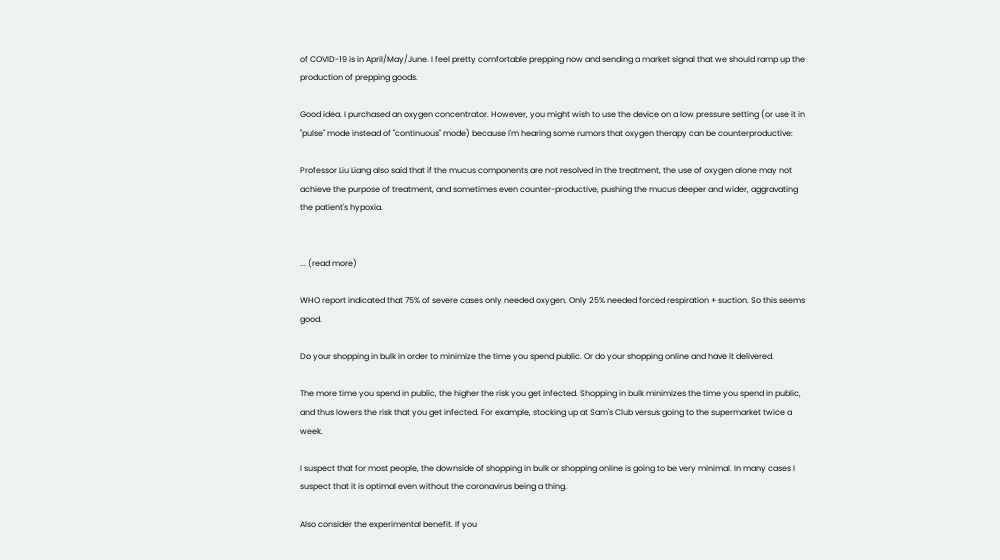of COVID-19 is in April/May/June. I feel pretty comfortable prepping now and sending a market signal that we should ramp up the production of prepping goods.

Good idea. I purchased an oxygen concentrator. However, you might wish to use the device on a low pressure setting (or use it in "pulse" mode instead of "continuous" mode) because I'm hearing some rumors that oxygen therapy can be counterproductive:

Professor Liu Liang also said that if the mucus components are not resolved in the treatment, the use of oxygen alone may not achieve the purpose of treatment, and sometimes even counter-productive, pushing the mucus deeper and wider, aggravating the patient's hypoxia.


... (read more)

WHO report indicated that 75% of severe cases only needed oxygen. Only 25% needed forced respiration + suction. So this seems good.

Do your shopping in bulk in order to minimize the time you spend public. Or do your shopping online and have it delivered.

The more time you spend in public, the higher the risk you get infected. Shopping in bulk minimizes the time you spend in public, and thus lowers the risk that you get infected. For example, stocking up at Sam's Club versus going to the supermarket twice a week.

I suspect that for most people, the downside of shopping in bulk or shopping online is going to be very minimal. In many cases I suspect that it is optimal even without the coronavirus being a thing.

Also consider the experimental benefit. If you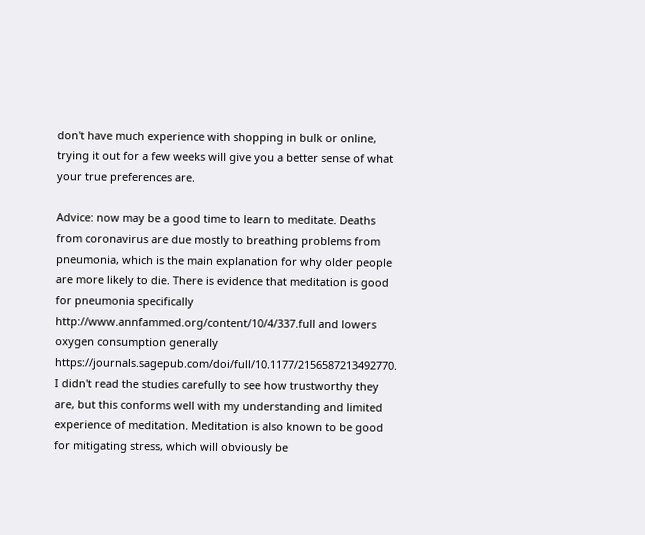don't have much experience with shopping in bulk or online, trying it out for a few weeks will give you a better sense of what your true preferences are.

Advice: now may be a good time to learn to meditate. Deaths from coronavirus are due mostly to breathing problems from pneumonia, which is the main explanation for why older people are more likely to die. There is evidence that meditation is good for pneumonia specifically http://www.annfammed.org/content/10/4/337.full and lowers oxygen consumption generally https://journals.sagepub.com/doi/full/10.1177/2156587213492770. I didn't read the studies carefully to see how trustworthy they are, but this conforms well with my understanding and limited experience of meditation. Meditation is also known to be good for mitigating stress, which will obviously be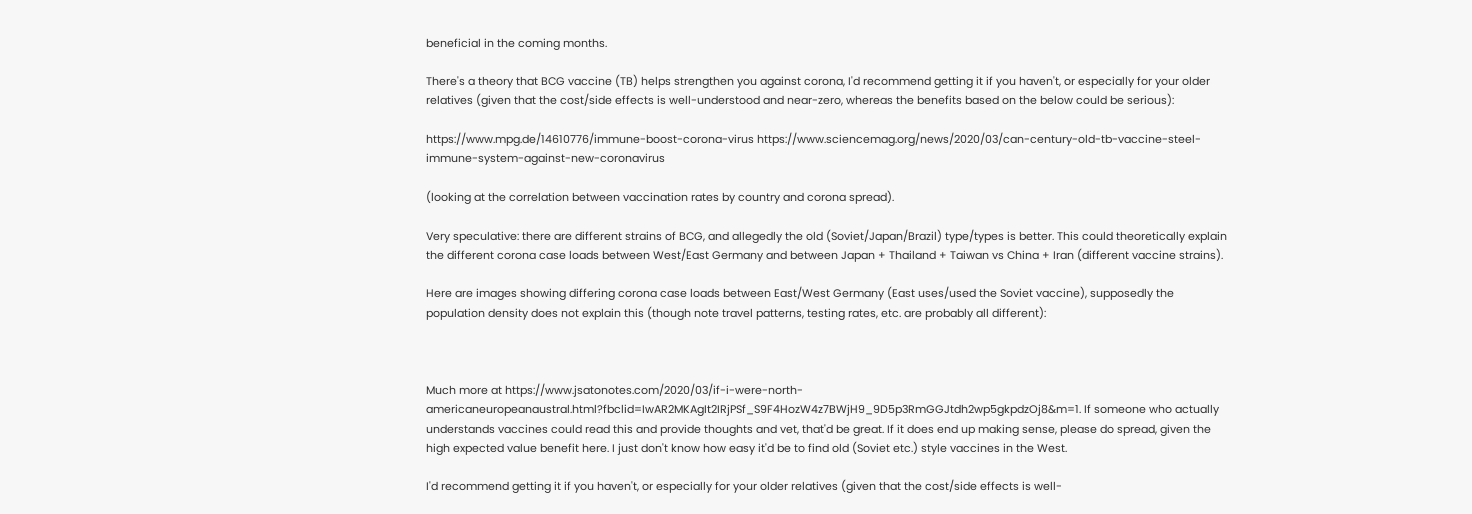beneficial in the coming months.

There's a theory that BCG vaccine (TB) helps strengthen you against corona, I'd recommend getting it if you haven't, or especially for your older relatives (given that the cost/side effects is well-understood and near-zero, whereas the benefits based on the below could be serious):

https://www.mpg.de/14610776/immune-boost-corona-virus https://www.sciencemag.org/news/2020/03/can-century-old-tb-vaccine-steel-immune-system-against-new-coronavirus

(looking at the correlation between vaccination rates by country and corona spread).

Very speculative: there are different strains of BCG, and allegedly the old (Soviet/Japan/Brazil) type/types is better. This could theoretically explain the different corona case loads between West/East Germany and between Japan + Thailand + Taiwan vs China + Iran (different vaccine strains).

Here are images showing differing corona case loads between East/West Germany (East uses/used the Soviet vaccine), supposedly the population density does not explain this (though note travel patterns, testing rates, etc. are probably all different):



Much more at https://www.jsatonotes.com/2020/03/if-i-were-north-americaneuropeanaustral.html?fbclid=IwAR2MKAgIt2IRjPSf_S9F4HozW4z7BWjH9_9D5p3RmGGJtdh2wp5gkpdzOj8&m=1. If someone who actually understands vaccines could read this and provide thoughts and vet, that'd be great. If it does end up making sense, please do spread, given the high expected value benefit here. I just don't know how easy it'd be to find old (Soviet etc.) style vaccines in the West.

I'd recommend getting it if you haven't, or especially for your older relatives (given that the cost/side effects is well-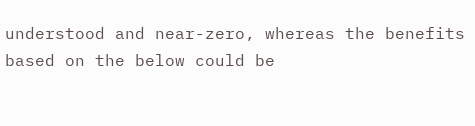understood and near-zero, whereas the benefits based on the below could be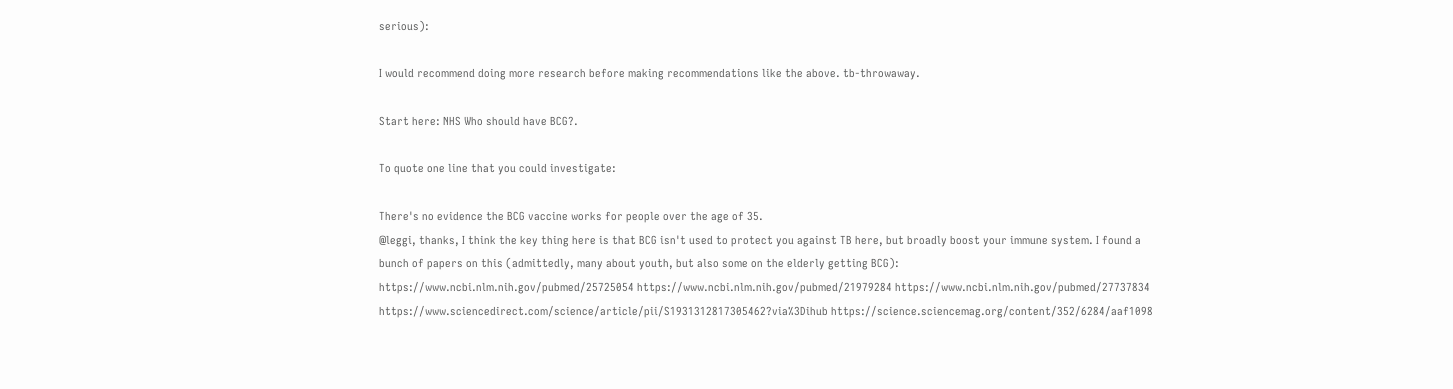serious):

I would recommend doing more research before making recommendations like the above. tb-throwaway.

Start here: NHS Who should have BCG?.

To quote one line that you could investigate:

There's no evidence the BCG vaccine works for people over the age of 35.
@leggi, thanks, I think the key thing here is that BCG isn't used to protect you against TB here, but broadly boost your immune system. I found a bunch of papers on this (admittedly, many about youth, but also some on the elderly getting BCG): https://www.ncbi.nlm.nih.gov/pubmed/25725054 https://www.ncbi.nlm.nih.gov/pubmed/21979284 https://www.ncbi.nlm.nih.gov/pubmed/27737834 https://www.sciencedirect.com/science/article/pii/S1931312817305462?via%3Dihub https://science.sciencemag.org/content/352/6284/aaf1098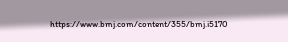https://www.bmj.com/content/355/bmj.i5170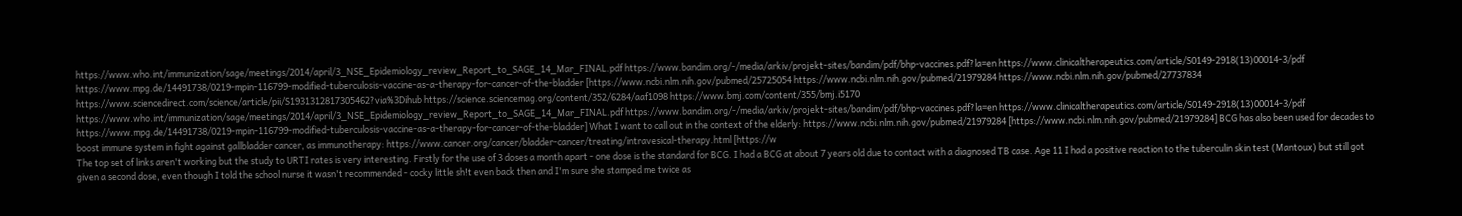https://www.who.int/immunization/sage/meetings/2014/april/3_NSE_Epidemiology_review_Report_to_SAGE_14_Mar_FINAL.pdf https://www.bandim.org/-/media/arkiv/projekt-sites/bandim/pdf/bhp-vaccines.pdf?la=en https://www.clinicaltherapeutics.com/article/S0149-2918(13)00014-3/pdf https://www.mpg.de/14491738/0219-mpin-116799-modified-tuberculosis-vaccine-as-a-therapy-for-cancer-of-the-bladder [https://www.ncbi.nlm.nih.gov/pubmed/25725054 https://www.ncbi.nlm.nih.gov/pubmed/21979284 https://www.ncbi.nlm.nih.gov/pubmed/27737834 https://www.sciencedirect.com/science/article/pii/S1931312817305462?via%3Dihub https://science.sciencemag.org/content/352/6284/aaf1098 https://www.bmj.com/content/355/bmj.i5170 https://www.who.int/immunization/sage/meetings/2014/april/3_NSE_Epidemiology_review_Report_to_SAGE_14_Mar_FINAL.pdf https://www.bandim.org/-/media/arkiv/projekt-sites/bandim/pdf/bhp-vaccines.pdf?la=en https://www.clinicaltherapeutics.com/article/S0149-2918(13)00014-3/pdf https://www.mpg.de/14491738/0219-mpin-116799-modified-tuberculosis-vaccine-as-a-therapy-for-cancer-of-the-bladder] What I want to call out in the context of the elderly: https://www.ncbi.nlm.nih.gov/pubmed/21979284 [https://www.ncbi.nlm.nih.gov/pubmed/21979284] BCG has also been used for decades to boost immune system in fight against gallbladder cancer, as immunotherapy: https://www.cancer.org/cancer/bladder-cancer/treating/intravesical-therapy.html [https://w
The top set of links aren't working but the study to URTI rates is very interesting. Firstly for the use of 3 doses a month apart - one dose is the standard for BCG. I had a BCG at about 7 years old due to contact with a diagnosed TB case. Age 11 I had a positive reaction to the tuberculin skin test (Mantoux) but still got given a second dose, even though I told the school nurse it wasn't recommended - cocky little sh!t even back then and I'm sure she stamped me twice as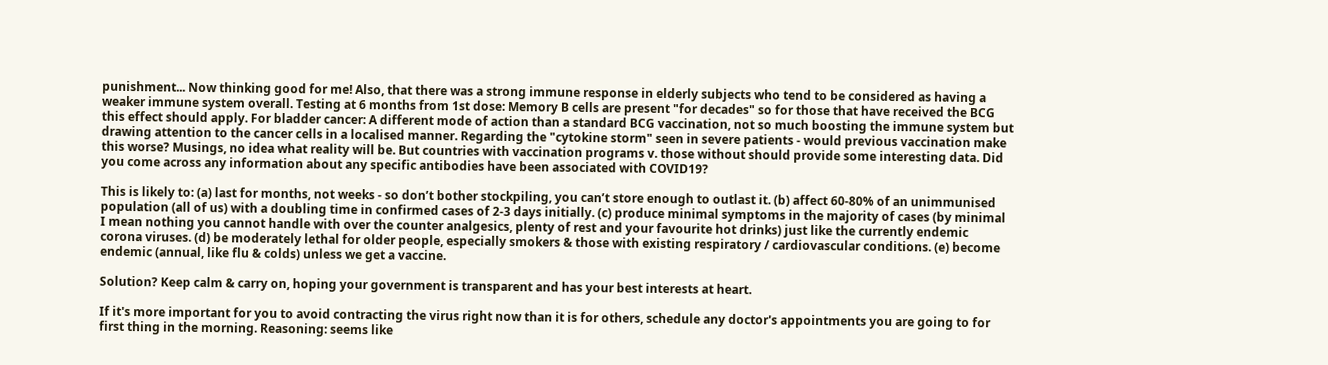punishment... Now thinking good for me! Also, that there was a strong immune response in elderly subjects who tend to be considered as having a weaker immune system overall. Testing at 6 months from 1st dose: Memory B cells are present "for decades" so for those that have received the BCG this effect should apply. For bladder cancer: A different mode of action than a standard BCG vaccination, not so much boosting the immune system but drawing attention to the cancer cells in a localised manner. Regarding the "cytokine storm" seen in severe patients - would previous vaccination make this worse? Musings, no idea what reality will be. But countries with vaccination programs v. those without should provide some interesting data. Did you come across any information about any specific antibodies have been associated with COVID19?

This is likely to: (a) last for months, not weeks - so don’t bother stockpiling, you can’t store enough to outlast it. (b) affect 60-80% of an unimmunised population (all of us) with a doubling time in confirmed cases of 2-3 days initially. (c) produce minimal symptoms in the majority of cases (by minimal I mean nothing you cannot handle with over the counter analgesics, plenty of rest and your favourite hot drinks) just like the currently endemic corona viruses. (d) be moderately lethal for older people, especially smokers & those with existing respiratory / cardiovascular conditions. (e) become endemic (annual, like flu & colds) unless we get a vaccine.

Solution? Keep calm & carry on, hoping your government is transparent and has your best interests at heart.

If it's more important for you to avoid contracting the virus right now than it is for others, schedule any doctor's appointments you are going to for first thing in the morning. Reasoning: seems like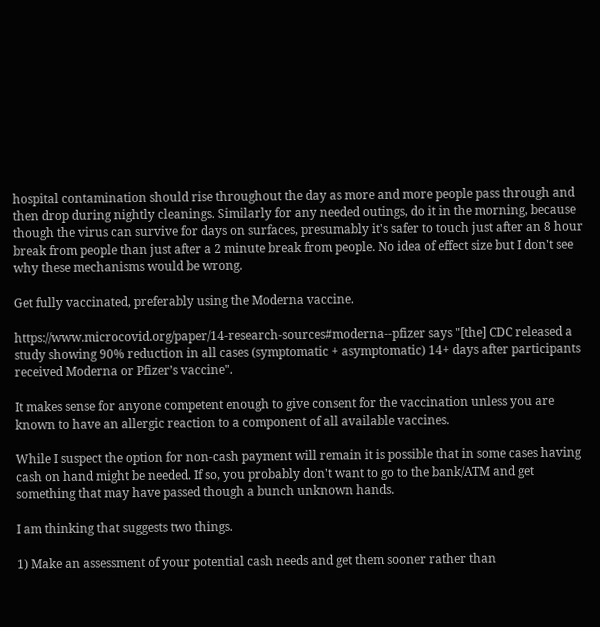hospital contamination should rise throughout the day as more and more people pass through and then drop during nightly cleanings. Similarly for any needed outings, do it in the morning, because though the virus can survive for days on surfaces, presumably it's safer to touch just after an 8 hour break from people than just after a 2 minute break from people. No idea of effect size but I don't see why these mechanisms would be wrong.

Get fully vaccinated, preferably using the Moderna vaccine.

https://www.microcovid.org/paper/14-research-sources#moderna--pfizer says "[the] CDC released a study showing 90% reduction in all cases (symptomatic + asymptomatic) 14+ days after participants received Moderna or Pfizer’s vaccine".

It makes sense for anyone competent enough to give consent for the vaccination unless you are known to have an allergic reaction to a component of all available vaccines.

While I suspect the option for non-cash payment will remain it is possible that in some cases having cash on hand might be needed. If so, you probably don't want to go to the bank/ATM and get something that may have passed though a bunch unknown hands.

I am thinking that suggests two things.

1) Make an assessment of your potential cash needs and get them sooner rather than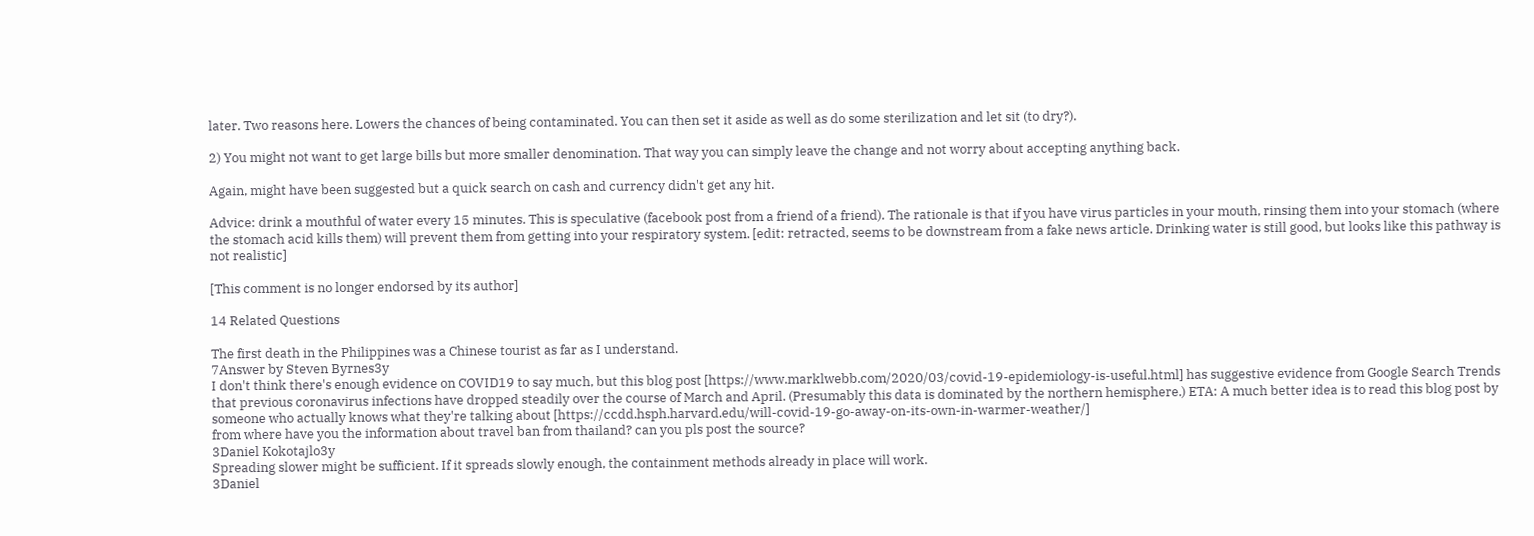later. Two reasons here. Lowers the chances of being contaminated. You can then set it aside as well as do some sterilization and let sit (to dry?).

2) You might not want to get large bills but more smaller denomination. That way you can simply leave the change and not worry about accepting anything back.

Again, might have been suggested but a quick search on cash and currency didn't get any hit.

Advice: drink a mouthful of water every 15 minutes. This is speculative (facebook post from a friend of a friend). The rationale is that if you have virus particles in your mouth, rinsing them into your stomach (where the stomach acid kills them) will prevent them from getting into your respiratory system. [edit: retracted, seems to be downstream from a fake news article. Drinking water is still good, but looks like this pathway is not realistic]

[This comment is no longer endorsed by its author]

14 Related Questions

The first death in the Philippines was a Chinese tourist as far as I understand.
7Answer by Steven Byrnes3y
I don't think there's enough evidence on COVID19 to say much, but this blog post [https://www.marklwebb.com/2020/03/covid-19-epidemiology-is-useful.html] has suggestive evidence from Google Search Trends that previous coronavirus infections have dropped steadily over the course of March and April. (Presumably this data is dominated by the northern hemisphere.) ETA: A much better idea is to read this blog post by someone who actually knows what they're talking about [https://ccdd.hsph.harvard.edu/will-covid-19-go-away-on-its-own-in-warmer-weather/]
from where have you the information about travel ban from thailand? can you pls post the source?
3Daniel Kokotajlo3y
Spreading slower might be sufficient. If it spreads slowly enough, the containment methods already in place will work.
3Daniel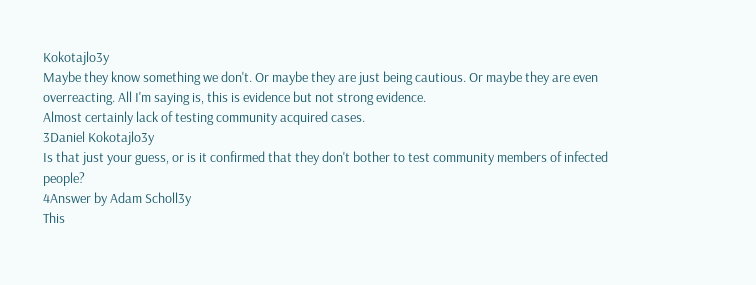Kokotajlo3y
Maybe they know something we don't. Or maybe they are just being cautious. Or maybe they are even overreacting. All I'm saying is, this is evidence but not strong evidence.
Almost certainly lack of testing community acquired cases.
3Daniel Kokotajlo3y
Is that just your guess, or is it confirmed that they don't bother to test community members of infected people?
4Answer by Adam Scholl3y
This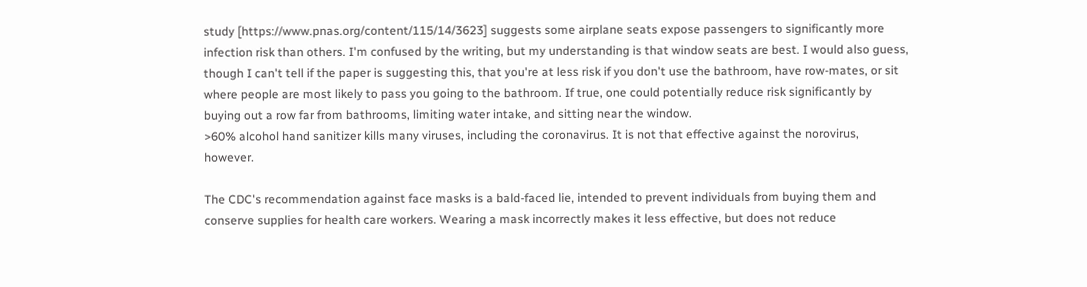study [https://www.pnas.org/content/115/14/3623] suggests some airplane seats expose passengers to significantly more infection risk than others. I'm confused by the writing, but my understanding is that window seats are best. I would also guess, though I can't tell if the paper is suggesting this, that you're at less risk if you don't use the bathroom, have row-mates, or sit where people are most likely to pass you going to the bathroom. If true, one could potentially reduce risk significantly by buying out a row far from bathrooms, limiting water intake, and sitting near the window.
>60% alcohol hand sanitizer kills many viruses, including the coronavirus. It is not that effective against the norovirus, however.

The CDC's recommendation against face masks is a bald-faced lie, intended to prevent individuals from buying them and conserve supplies for health care workers. Wearing a mask incorrectly makes it less effective, but does not reduce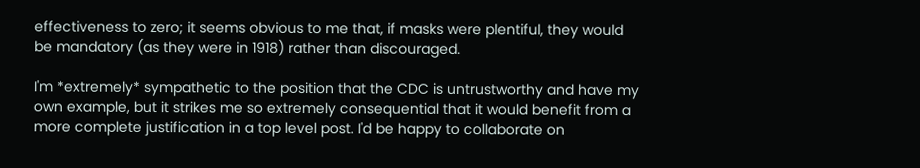effectiveness to zero; it seems obvious to me that, if masks were plentiful, they would be mandatory (as they were in 1918) rather than discouraged.

I'm *extremely* sympathetic to the position that the CDC is untrustworthy and have my own example, but it strikes me so extremely consequential that it would benefit from a more complete justification in a top level post. I'd be happy to collaborate on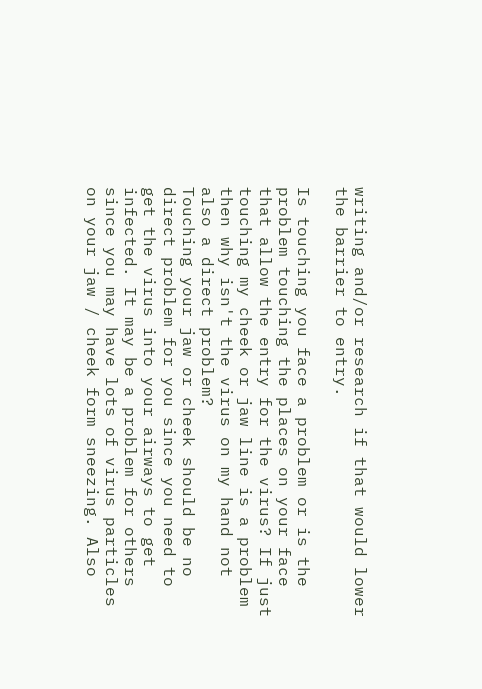writing and/or research if that would lower the barrier to entry.

Is touching you face a problem or is the problem touching the places on your face that allow the entry for the virus? If just touching my cheek or jaw line is a problem then why isn't the virus on my hand not also a direct problem?
Touching your jaw or cheek should be no direct problem for you since you need to get the virus into your airways to get infected. It may be a problem for others since you may have lots of virus particles on your jaw / cheek form sneezing. Also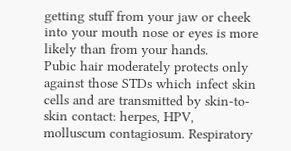getting stuff from your jaw or cheek into your mouth nose or eyes is more likely than from your hands.
Pubic hair moderately protects only against those STDs which infect skin cells and are transmitted by skin-to-skin contact: herpes, HPV, molluscum contagiosum. Respiratory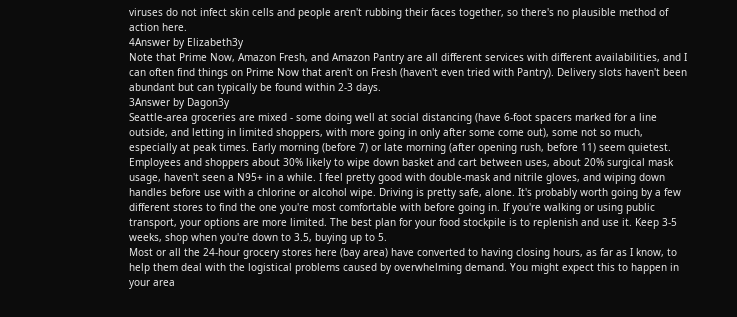viruses do not infect skin cells and people aren't rubbing their faces together, so there's no plausible method of action here.
4Answer by Elizabeth3y
Note that Prime Now, Amazon Fresh, and Amazon Pantry are all different services with different availabilities, and I can often find things on Prime Now that aren't on Fresh (haven't even tried with Pantry). Delivery slots haven't been abundant but can typically be found within 2-3 days.
3Answer by Dagon3y
Seattle-area groceries are mixed - some doing well at social distancing (have 6-foot spacers marked for a line outside, and letting in limited shoppers, with more going in only after some come out), some not so much, especially at peak times. Early morning (before 7) or late morning (after opening rush, before 11) seem quietest. Employees and shoppers about 30% likely to wipe down basket and cart between uses, about 20% surgical mask usage, haven't seen a N95+ in a while. I feel pretty good with double-mask and nitrile gloves, and wiping down handles before use with a chlorine or alcohol wipe. Driving is pretty safe, alone. It's probably worth going by a few different stores to find the one you're most comfortable with before going in. If you're walking or using public transport, your options are more limited. The best plan for your food stockpile is to replenish and use it. Keep 3-5 weeks, shop when you're down to 3.5, buying up to 5.
Most or all the 24-hour grocery stores here (bay area) have converted to having closing hours, as far as I know, to help them deal with the logistical problems caused by overwhelming demand. You might expect this to happen in your area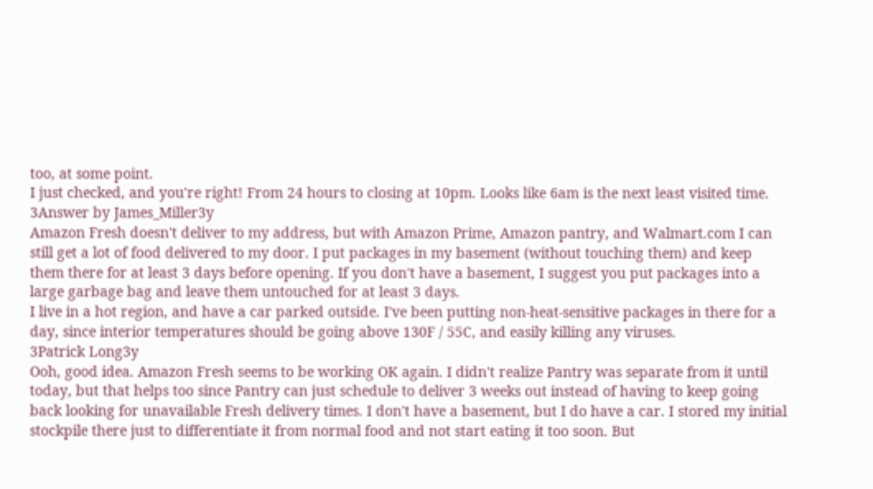too, at some point.
I just checked, and you're right! From 24 hours to closing at 10pm. Looks like 6am is the next least visited time.
3Answer by James_Miller3y
Amazon Fresh doesn't deliver to my address, but with Amazon Prime, Amazon pantry, and Walmart.com I can still get a lot of food delivered to my door. I put packages in my basement (without touching them) and keep them there for at least 3 days before opening. If you don't have a basement, I suggest you put packages into a large garbage bag and leave them untouched for at least 3 days.
I live in a hot region, and have a car parked outside. I've been putting non-heat-sensitive packages in there for a day, since interior temperatures should be going above 130F / 55C, and easily killing any viruses.
3Patrick Long3y
Ooh, good idea. Amazon Fresh seems to be working OK again. I didn't realize Pantry was separate from it until today, but that helps too since Pantry can just schedule to deliver 3 weeks out instead of having to keep going back looking for unavailable Fresh delivery times. I don't have a basement, but I do have a car. I stored my initial stockpile there just to differentiate it from normal food and not start eating it too soon. But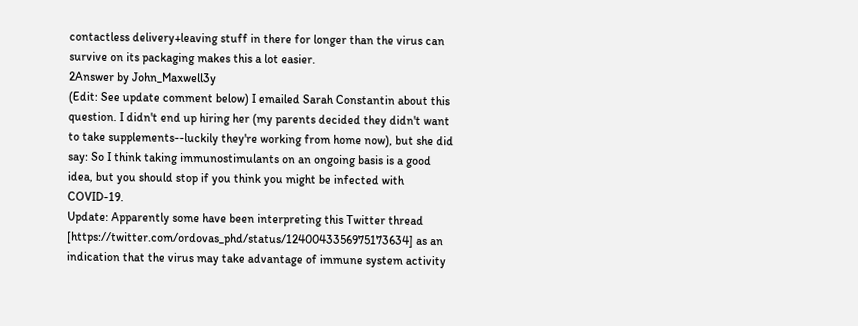contactless delivery+leaving stuff in there for longer than the virus can survive on its packaging makes this a lot easier.
2Answer by John_Maxwell3y
(Edit: See update comment below) I emailed Sarah Constantin about this question. I didn't end up hiring her (my parents decided they didn't want to take supplements--luckily they're working from home now), but she did say: So I think taking immunostimulants on an ongoing basis is a good idea, but you should stop if you think you might be infected with COVID-19.
Update: Apparently some have been interpreting this Twitter thread [https://twitter.com/ordovas_phd/status/1240043356975173634] as an indication that the virus may take advantage of immune system activity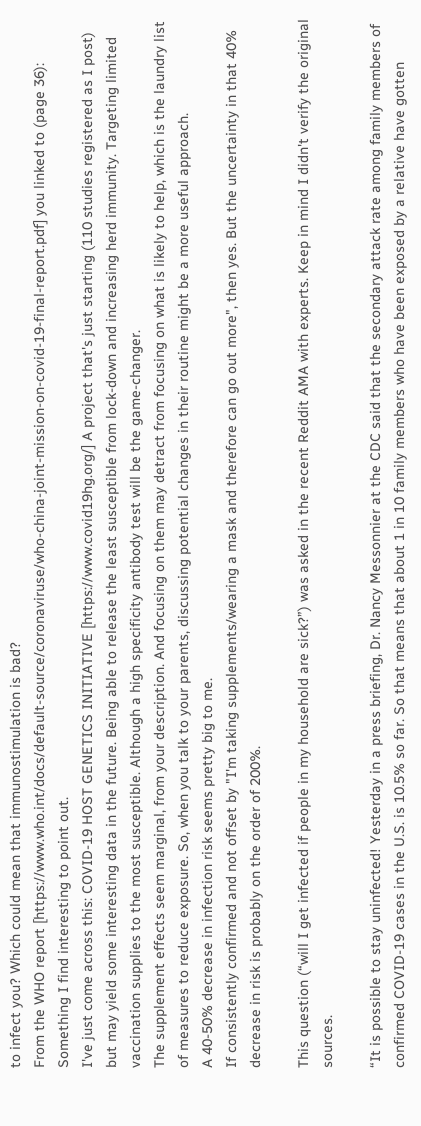to infect you? Which could mean that immunostimulation is bad?
From the WHO report [https://www.who.int/docs/default-source/coronaviruse/who-china-joint-mission-on-covid-19-final-report.pdf] you linked to (page 36): Something I find interesting to point out.
I've just come across this: COVID-19 HOST GENETICS INITIATIVE [https://www.covid19hg.org/] A project that's just starting (110 studies registered as I post) but may yield some interesting data in the future. Being able to release the least susceptible from lock-down and increasing herd immunity. Targeting limited vaccination supplies to the most susceptible. Although a high specificity antibody test will be the game-changer.
The supplement effects seem marginal, from your description. And focusing on them may detract from focusing on what is likely to help, which is the laundry list of measures to reduce exposure. So, when you talk to your parents, discussing potential changes in their routine might be a more useful approach.
A 40-50% decrease in infection risk seems pretty big to me.
If consistently confirmed and not offset by "I'm taking supplements/wearing a mask and therefore can go out more", then yes. But the uncertainty in that 40% decrease in risk is probably on the order of 200%.

This question (“will I get infected if people in my household are sick?”) was asked in the recent Reddit AMA with experts. Keep in mind I didn't verify the original sources.

“It is possible to stay uninfected! Yesterday in a press briefing, Dr. Nancy Messonnier at the CDC said that the secondary attack rate among family members of confirmed COVID-19 cases in the U.S. is 10.5% so far. So that means that about 1 in 10 family members who have been exposed by a relative have gotten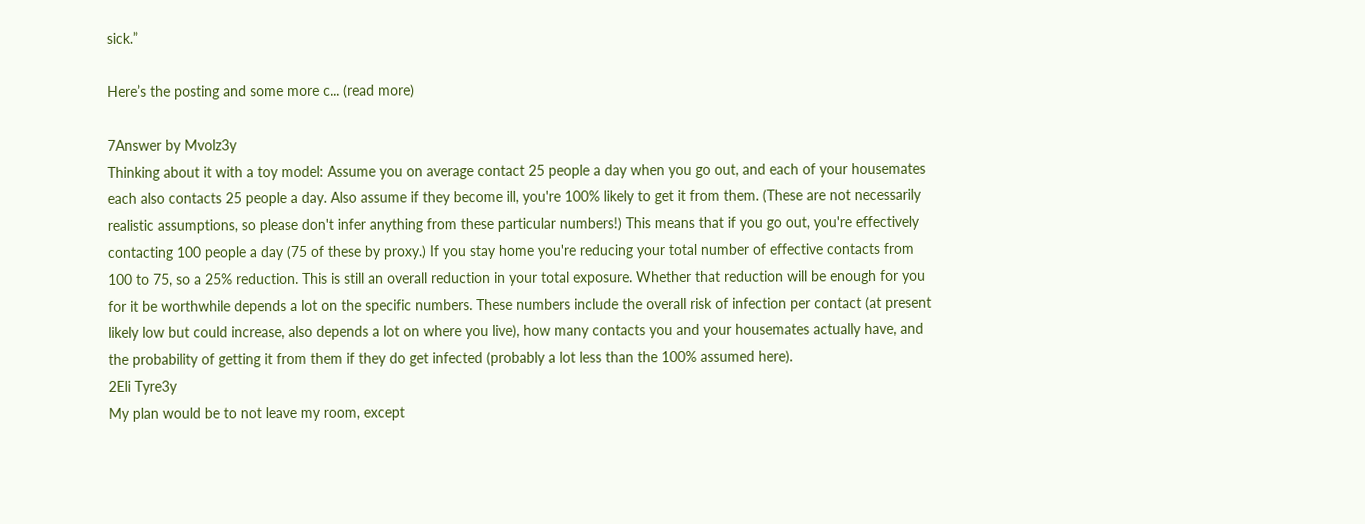sick.”

Here’s the posting and some more c... (read more)

7Answer by Mvolz3y
Thinking about it with a toy model: Assume you on average contact 25 people a day when you go out, and each of your housemates each also contacts 25 people a day. Also assume if they become ill, you're 100% likely to get it from them. (These are not necessarily realistic assumptions, so please don't infer anything from these particular numbers!) This means that if you go out, you're effectively contacting 100 people a day (75 of these by proxy.) If you stay home you're reducing your total number of effective contacts from 100 to 75, so a 25% reduction. This is still an overall reduction in your total exposure. Whether that reduction will be enough for you for it be worthwhile depends a lot on the specific numbers. These numbers include the overall risk of infection per contact (at present likely low but could increase, also depends a lot on where you live), how many contacts you and your housemates actually have, and the probability of getting it from them if they do get infected (probably a lot less than the 100% assumed here).
2Eli Tyre3y
My plan would be to not leave my room, except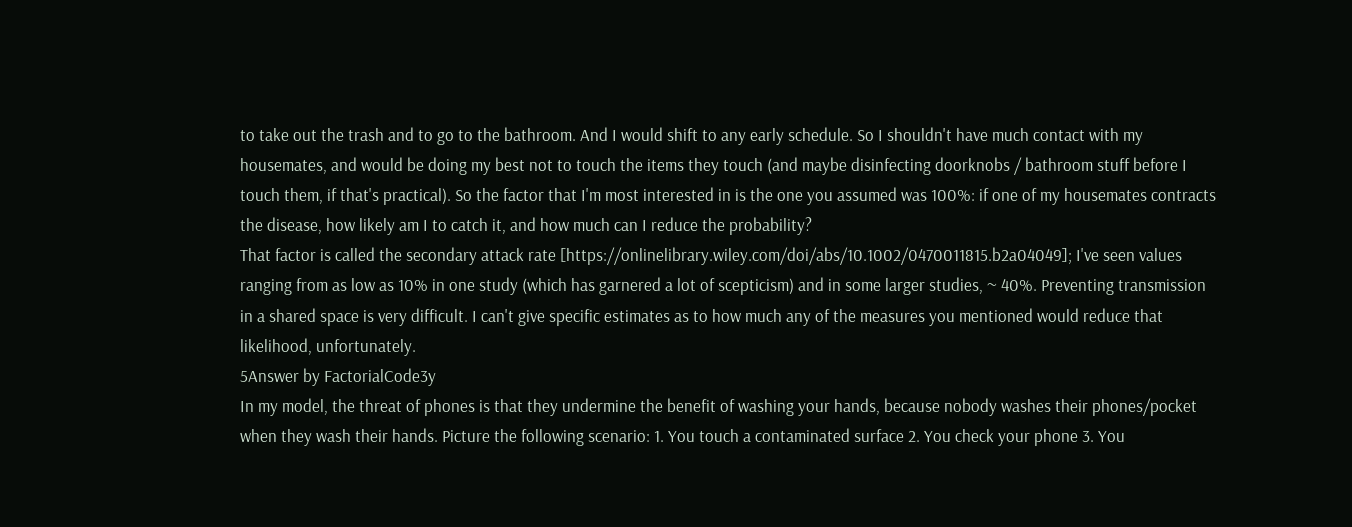to take out the trash and to go to the bathroom. And I would shift to any early schedule. So I shouldn't have much contact with my housemates, and would be doing my best not to touch the items they touch (and maybe disinfecting doorknobs / bathroom stuff before I touch them, if that's practical). So the factor that I'm most interested in is the one you assumed was 100%: if one of my housemates contracts the disease, how likely am I to catch it, and how much can I reduce the probability?
That factor is called the secondary attack rate [https://onlinelibrary.wiley.com/doi/abs/10.1002/0470011815.b2a04049]; I've seen values ranging from as low as 10% in one study (which has garnered a lot of scepticism) and in some larger studies, ~ 40%. Preventing transmission in a shared space is very difficult. I can't give specific estimates as to how much any of the measures you mentioned would reduce that likelihood, unfortunately.
5Answer by FactorialCode3y
In my model, the threat of phones is that they undermine the benefit of washing your hands, because nobody washes their phones/pocket when they wash their hands. Picture the following scenario: 1. You touch a contaminated surface 2. You check your phone 3. You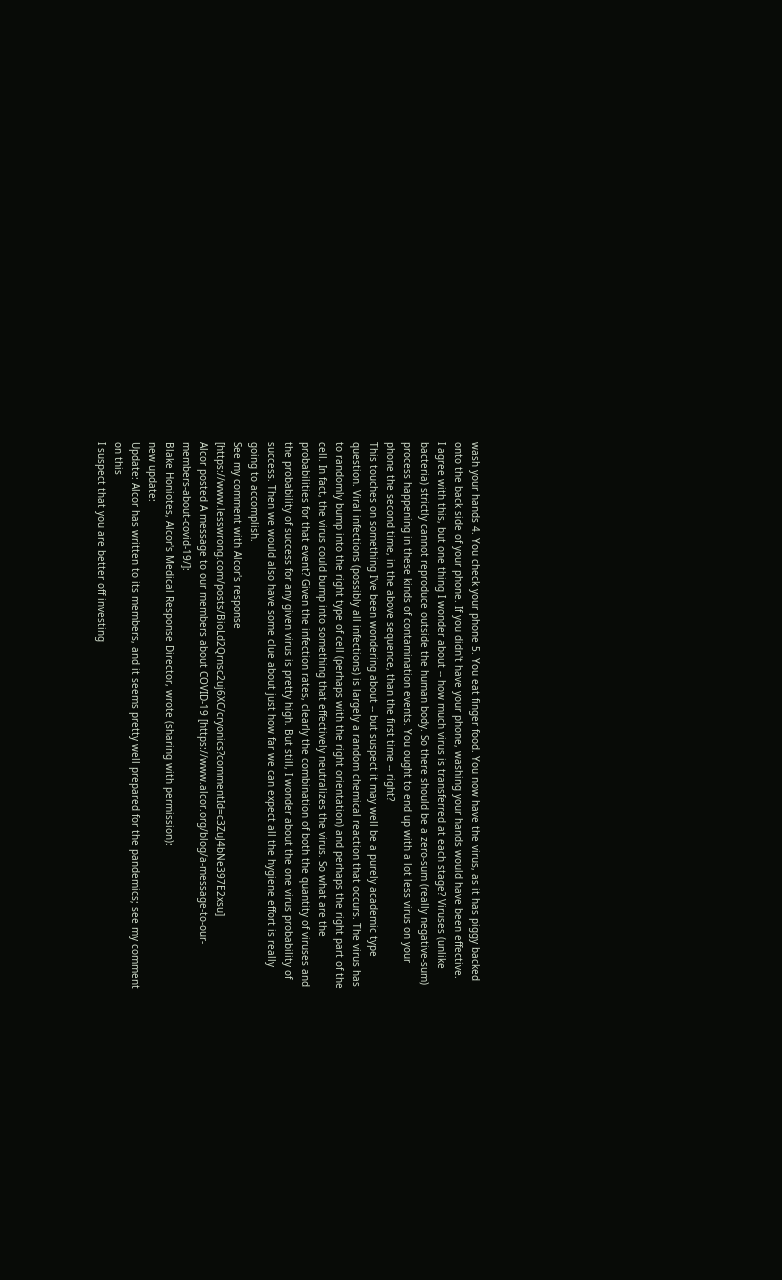wash your hands 4. You check your phone 5. You eat finger food. You now have the virus, as it has piggy backed onto the back side of your phone. If you didn't have your phone, washing your hands would have been effective.
I agree with this, but one thing I wonder about -- how much virus is transferred at each stage? Viruses (unlike bacteria) strictly cannot reproduce outside the human body. So there should be a zero-sum (really negative-sum) process happening in these kinds of contamination events. You ought to end up with a lot less virus on your phone the second time, in the above sequence, than the first time -- right?
This touches on something I've been wondering about -- but suspect it may well be a purely academic type question. Viral infections (possibly all infections) is largely a random chemical reaction that occurs. The virus has to randomly bump into the right type of cell (perhaps with the right orientation) and perhaps the right part of the cell. In fact, the virus could bump into something that effectively neutralizes the virus. So what are the probabilities for that event? Given the infection rates, clearly the combination of both the quantity of viruses and the probability of success for any given virus is pretty high. But still, I wonder about the one virus probability of success. Then we would also have some clue about just how far we can expect all the hygiene effort is really going to accomplish.
See my comment with Alcor's response [https://www.lesswrong.com/posts/BioLd2Qrnsc2uj6XC/cryonics?commentId=c3ZuJ4bNe397E2xsu]
Alcor posted A message to our members about COVID-19 [https://www.alcor.org/blog/a-message-to-our-members-about-covid-19/]:
Blake Honiotes, Alcor's Medical Response Director, wrote (sharing with permission):
new update:
Update: Alcor has written to its members, and it seems pretty well prepared for the pandemics; see my comment on this
I suspect that you are better off investing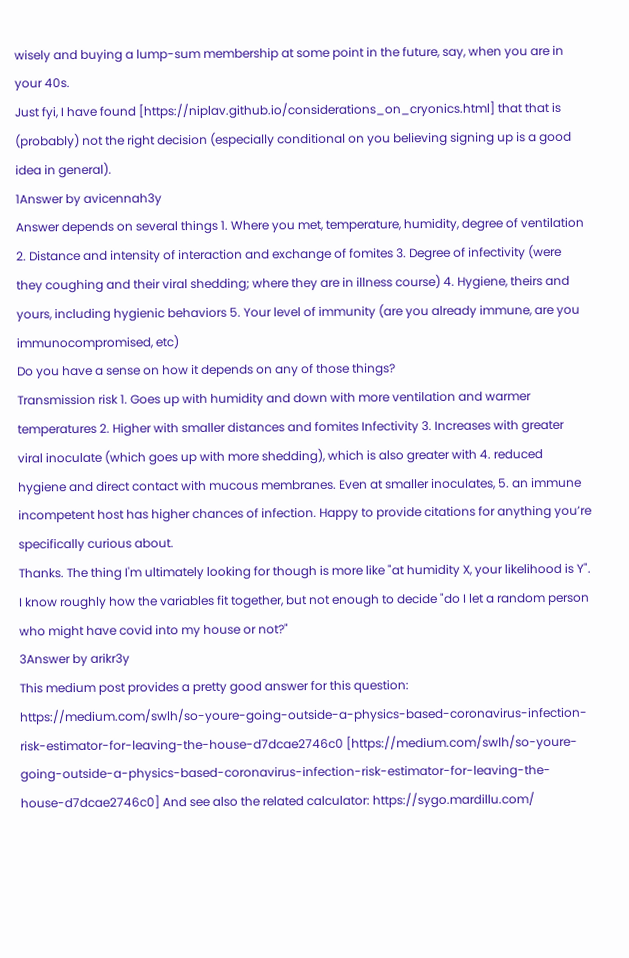wisely and buying a lump-sum membership at some point in the future, say, when you are in your 40s.
Just fyi, I have found [https://niplav.github.io/considerations_on_cryonics.html] that that is (probably) not the right decision (especially conditional on you believing signing up is a good idea in general).
1Answer by avicennah3y
Answer depends on several things 1. Where you met, temperature, humidity, degree of ventilation 2. Distance and intensity of interaction and exchange of fomites 3. Degree of infectivity (were they coughing and their viral shedding; where they are in illness course) 4. Hygiene, theirs and yours, including hygienic behaviors 5. Your level of immunity (are you already immune, are you immunocompromised, etc)
Do you have a sense on how it depends on any of those things?
Transmission risk 1. Goes up with humidity and down with more ventilation and warmer temperatures 2. Higher with smaller distances and fomites Infectivity 3. Increases with greater viral inoculate (which goes up with more shedding), which is also greater with 4. reduced hygiene and direct contact with mucous membranes. Even at smaller inoculates, 5. an immune incompetent host has higher chances of infection. Happy to provide citations for anything you’re specifically curious about.
Thanks. The thing I'm ultimately looking for though is more like "at humidity X, your likelihood is Y". I know roughly how the variables fit together, but not enough to decide "do I let a random person who might have covid into my house or not?"
3Answer by arikr3y
This medium post provides a pretty good answer for this question: https://medium.com/swlh/so-youre-going-outside-a-physics-based-coronavirus-infection-risk-estimator-for-leaving-the-house-d7dcae2746c0 [https://medium.com/swlh/so-youre-going-outside-a-physics-based-coronavirus-infection-risk-estimator-for-leaving-the-house-d7dcae2746c0] And see also the related calculator: https://sygo.mardillu.com/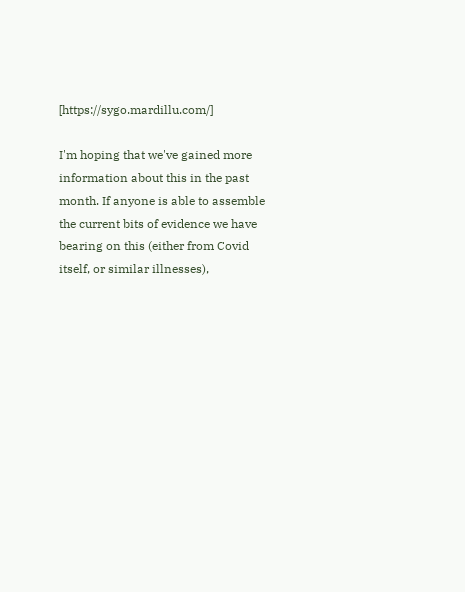[https://sygo.mardillu.com/]

I'm hoping that we've gained more information about this in the past month. If anyone is able to assemble the current bits of evidence we have bearing on this (either from Covid itself, or similar illnesses),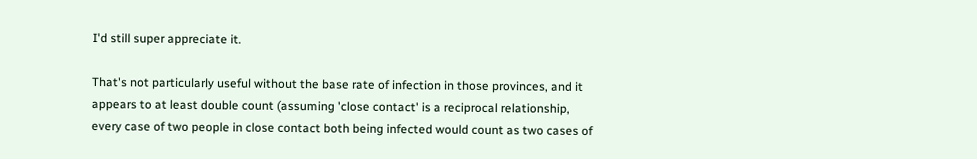I'd still super appreciate it.

That's not particularly useful without the base rate of infection in those provinces, and it appears to at least double count (assuming 'close contact' is a reciprocal relationship, every case of two people in close contact both being infected would count as two cases of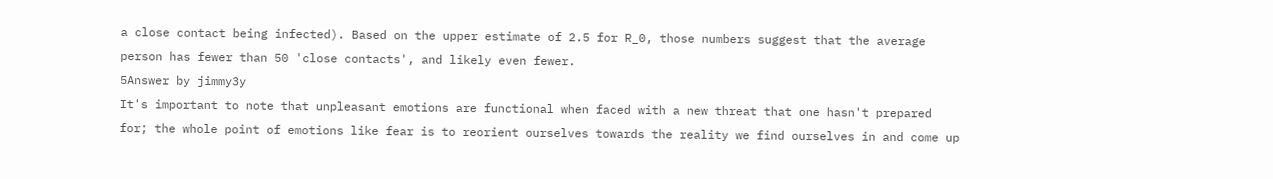a close contact being infected). Based on the upper estimate of 2.5 for R_0, those numbers suggest that the average person has fewer than 50 'close contacts', and likely even fewer.
5Answer by jimmy3y
It's important to note that unpleasant emotions are functional when faced with a new threat that one hasn't prepared for; the whole point of emotions like fear is to reorient ourselves towards the reality we find ourselves in and come up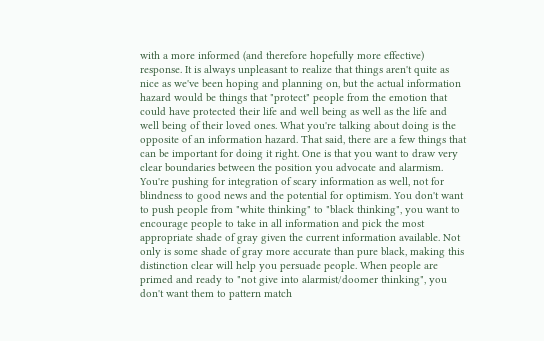with a more informed (and therefore hopefully more effective) response. It is always unpleasant to realize that things aren't quite as nice as we've been hoping and planning on, but the actual information hazard would be things that "protect" people from the emotion that could have protected their life and well being as well as the life and well being of their loved ones. What you're talking about doing is the opposite of an information hazard. That said, there are a few things that can be important for doing it right. One is that you want to draw very clear boundaries between the position you advocate and alarmism. You're pushing for integration of scary information as well, not for blindness to good news and the potential for optimism. You don't want to push people from "white thinking" to "black thinking", you want to encourage people to take in all information and pick the most appropriate shade of gray given the current information available. Not only is some shade of gray more accurate than pure black, making this distinction clear will help you persuade people. When people are primed and ready to "not give into alarmist/doomer thinking", you don't want them to pattern match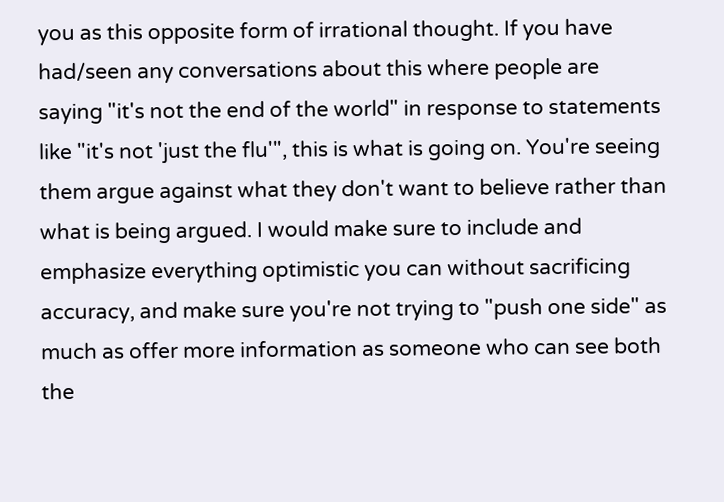you as this opposite form of irrational thought. If you have had/seen any conversations about this where people are saying "it's not the end of the world" in response to statements like "it's not 'just the flu'", this is what is going on. You're seeing them argue against what they don't want to believe rather than what is being argued. I would make sure to include and emphasize everything optimistic you can without sacrificing accuracy, and make sure you're not trying to "push one side" as much as offer more information as someone who can see both the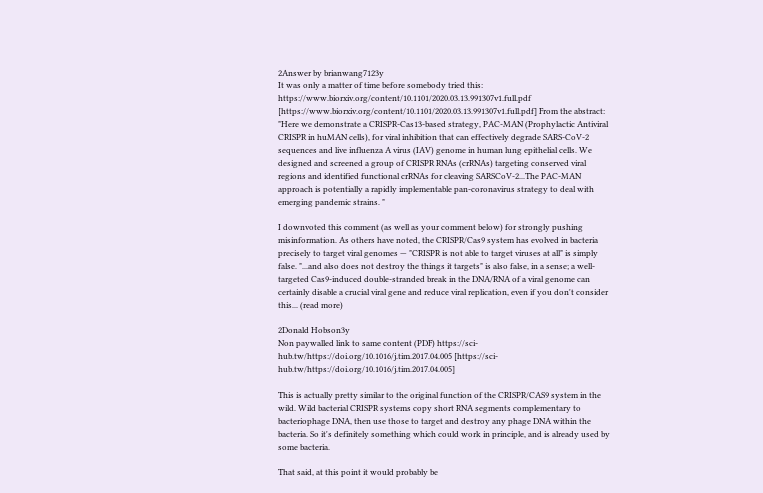2Answer by brianwang7123y
It was only a matter of time before somebody tried this: https://www.biorxiv.org/content/10.1101/2020.03.13.991307v1.full.pdf [https://www.biorxiv.org/content/10.1101/2020.03.13.991307v1.full.pdf] From the abstract: "Here we demonstrate a CRISPR-Cas13-based strategy, PAC-MAN (Prophylactic Antiviral CRISPR in huMAN cells), for viral inhibition that can effectively degrade SARS-CoV-2 sequences and live influenza A virus (IAV) genome in human lung epithelial cells. We designed and screened a group of CRISPR RNAs (crRNAs) targeting conserved viral regions and identified functional crRNAs for cleaving SARSCoV-2...The PAC-MAN approach is potentially a rapidly implementable pan-coronavirus strategy to deal with emerging pandemic strains. "

I downvoted this comment (as well as your comment below) for strongly pushing misinformation. As others have noted, the CRISPR/Cas9 system has evolved in bacteria precisely to target viral genomes — "CRISPR is not able to target viruses at all" is simply false. "...and also does not destroy the things it targets" is also false, in a sense; a well-targeted Cas9-induced double-stranded break in the DNA/RNA of a viral genome can certainly disable a crucial viral gene and reduce viral replication, even if you don't consider this... (read more)

2Donald Hobson3y
Non paywalled link to same content (PDF) https://sci-hub.tw/https://doi.org/10.1016/j.tim.2017.04.005 [https://sci-hub.tw/https://doi.org/10.1016/j.tim.2017.04.005]

This is actually pretty similar to the original function of the CRISPR/CAS9 system in the wild. Wild bacterial CRISPR systems copy short RNA segments complementary to bacteriophage DNA, then use those to target and destroy any phage DNA within the bacteria. So it's definitely something which could work in principle, and is already used by some bacteria.

That said, at this point it would probably be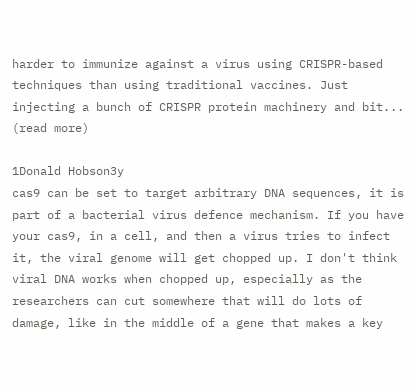harder to immunize against a virus using CRISPR-based techniques than using traditional vaccines. Just injecting a bunch of CRISPR protein machinery and bit... (read more)

1Donald Hobson3y
cas9 can be set to target arbitrary DNA sequences, it is part of a bacterial virus defence mechanism. If you have your cas9, in a cell, and then a virus tries to infect it, the viral genome will get chopped up. I don't think viral DNA works when chopped up, especially as the researchers can cut somewhere that will do lots of damage, like in the middle of a gene that makes a key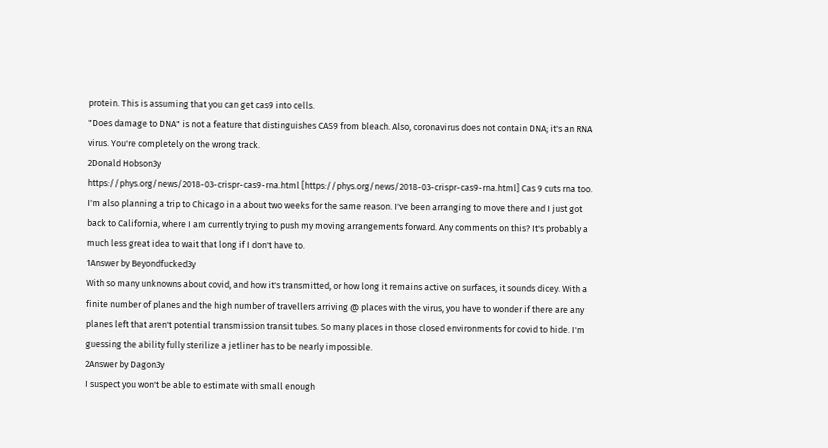protein. This is assuming that you can get cas9 into cells.
"Does damage to DNA" is not a feature that distinguishes CAS9 from bleach. Also, coronavirus does not contain DNA; it's an RNA virus. You're completely on the wrong track.
2Donald Hobson3y
https://phys.org/news/2018-03-crispr-cas9-rna.html [https://phys.org/news/2018-03-crispr-cas9-rna.html] Cas 9 cuts rna too.
I'm also planning a trip to Chicago in a about two weeks for the same reason. I've been arranging to move there and I just got back to California, where I am currently trying to push my moving arrangements forward. Any comments on this? It's probably a much less great idea to wait that long if I don't have to.
1Answer by Beyondfucked3y
With so many unknowns about covid, and how it's transmitted, or how long it remains active on surfaces, it sounds dicey. With a finite number of planes and the high number of travellers arriving @ places with the virus, you have to wonder if there are any planes left that aren't potential transmission transit tubes. So many places in those closed environments for covid to hide. I'm guessing the ability fully sterilize a jetliner has to be nearly impossible.
2Answer by Dagon3y
I suspect you won't be able to estimate with small enough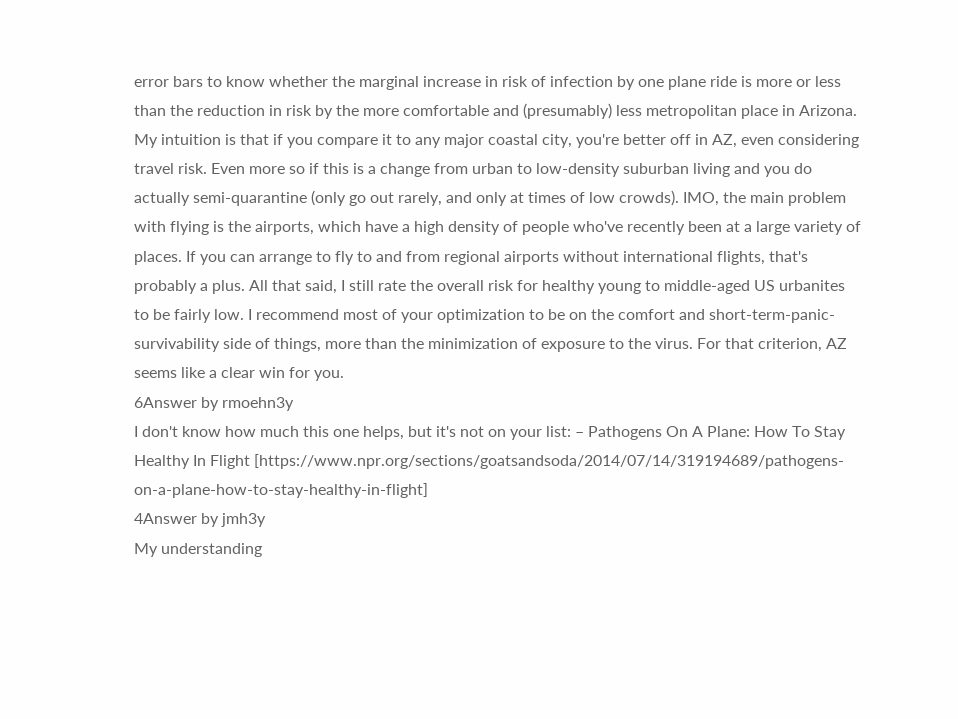error bars to know whether the marginal increase in risk of infection by one plane ride is more or less than the reduction in risk by the more comfortable and (presumably) less metropolitan place in Arizona. My intuition is that if you compare it to any major coastal city, you're better off in AZ, even considering travel risk. Even more so if this is a change from urban to low-density suburban living and you do actually semi-quarantine (only go out rarely, and only at times of low crowds). IMO, the main problem with flying is the airports, which have a high density of people who've recently been at a large variety of places. If you can arrange to fly to and from regional airports without international flights, that's probably a plus. All that said, I still rate the overall risk for healthy young to middle-aged US urbanites to be fairly low. I recommend most of your optimization to be on the comfort and short-term-panic-survivability side of things, more than the minimization of exposure to the virus. For that criterion, AZ seems like a clear win for you.
6Answer by rmoehn3y
I don't know how much this one helps, but it's not on your list: – Pathogens On A Plane: How To Stay Healthy In Flight [https://www.npr.org/sections/goatsandsoda/2014/07/14/319194689/pathogens-on-a-plane-how-to-stay-healthy-in-flight]
4Answer by jmh3y
My understanding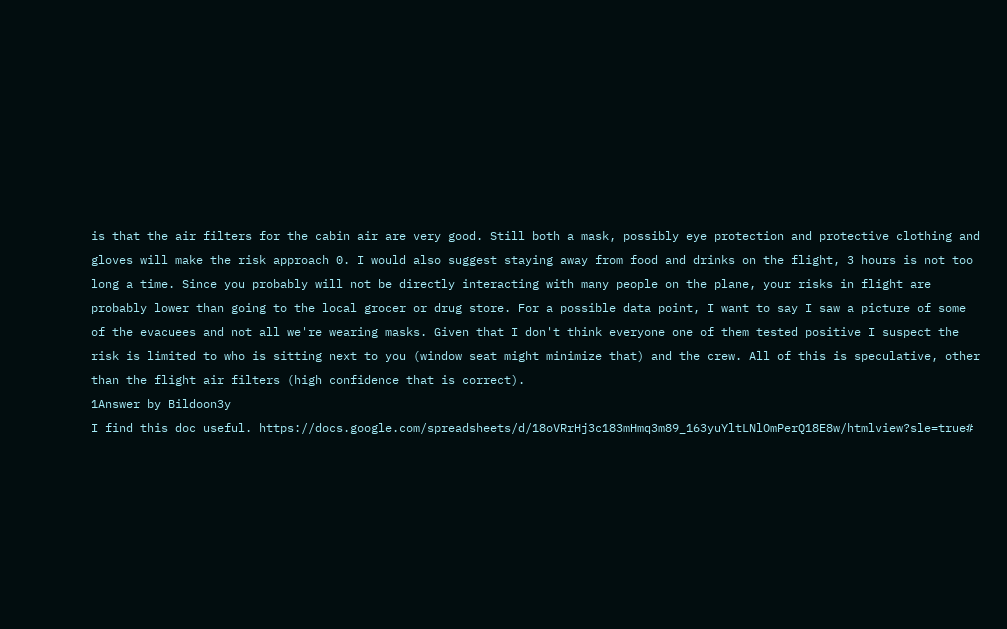is that the air filters for the cabin air are very good. Still both a mask, possibly eye protection and protective clothing and gloves will make the risk approach 0. I would also suggest staying away from food and drinks on the flight, 3 hours is not too long a time. Since you probably will not be directly interacting with many people on the plane, your risks in flight are probably lower than going to the local grocer or drug store. For a possible data point, I want to say I saw a picture of some of the evacuees and not all we're wearing masks. Given that I don't think everyone one of them tested positive I suspect the risk is limited to who is sitting next to you (window seat might minimize that) and the crew. All of this is speculative, other than the flight air filters (high confidence that is correct).
1Answer by Bildoon3y
I find this doc useful. https://docs.google.com/spreadsheets/d/18oVRrHj3c183mHmq3m89_163yuYltLNlOmPerQ18E8w/htmlview?sle=true#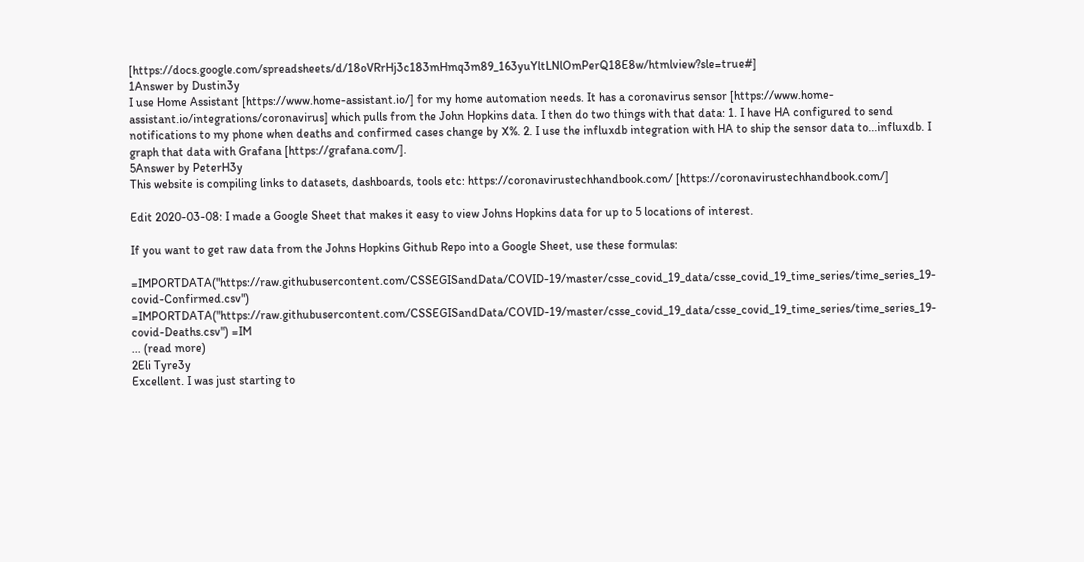[https://docs.google.com/spreadsheets/d/18oVRrHj3c183mHmq3m89_163yuYltLNlOmPerQ18E8w/htmlview?sle=true#]
1Answer by Dustin3y
I use Home Assistant [https://www.home-assistant.io/] for my home automation needs. It has a coronavirus sensor [https://www.home-assistant.io/integrations/coronavirus] which pulls from the John Hopkins data. I then do two things with that data: 1. I have HA configured to send notifications to my phone when deaths and confirmed cases change by X%. 2. I use the influxdb integration with HA to ship the sensor data to...influxdb. I graph that data with Grafana [https://grafana.com/].
5Answer by PeterH3y
This website is compiling links to datasets, dashboards, tools etc: https://coronavirustechhandbook.com/ [https://coronavirustechhandbook.com/]

Edit 2020-03-08: I made a Google Sheet that makes it easy to view Johns Hopkins data for up to 5 locations of interest.

If you want to get raw data from the Johns Hopkins Github Repo into a Google Sheet, use these formulas:

=IMPORTDATA("https://raw.githubusercontent.com/CSSEGISandData/COVID-19/master/csse_covid_19_data/csse_covid_19_time_series/time_series_19-covid-Confirmed.csv") =IMPORTDATA("https://raw.githubusercontent.com/CSSEGISandData/COVID-19/master/csse_covid_19_data/csse_covid_19_time_series/time_series_19-covid-Deaths.csv") =IM
... (read more)
2Eli Tyre3y
Excellent. I was just starting to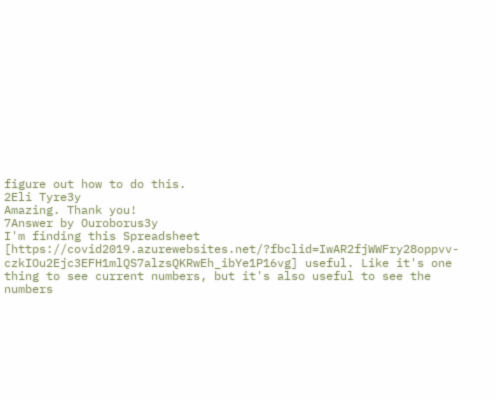figure out how to do this.
2Eli Tyre3y
Amazing. Thank you!
7Answer by Ouroborus3y
I'm finding this Spreadsheet [https://covid2019.azurewebsites.net/?fbclid=IwAR2fjWWFry28oppvv-czkIOu2Ejc3EFH1mlQS7alzsQKRwEh_ibYe1P16vg] useful. Like it's one thing to see current numbers, but it's also useful to see the numbers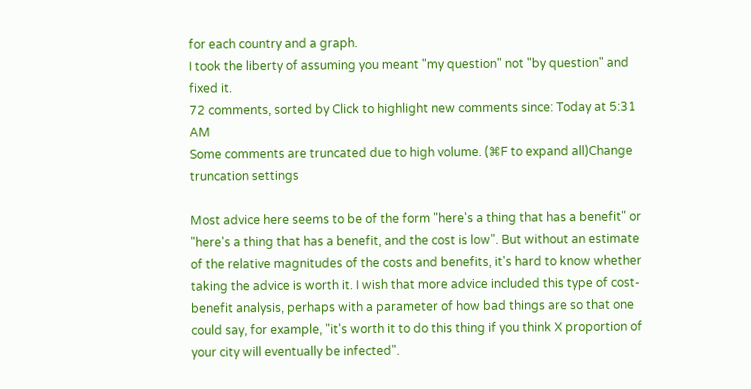for each country and a graph.
I took the liberty of assuming you meant "my question" not "by question" and fixed it.
72 comments, sorted by Click to highlight new comments since: Today at 5:31 AM
Some comments are truncated due to high volume. (⌘F to expand all)Change truncation settings

Most advice here seems to be of the form "here's a thing that has a benefit" or "here's a thing that has a benefit, and the cost is low". But without an estimate of the relative magnitudes of the costs and benefits, it's hard to know whether taking the advice is worth it. I wish that more advice included this type of cost-benefit analysis, perhaps with a parameter of how bad things are so that one could say, for example, "it's worth it to do this thing if you think X proportion of your city will eventually be infected".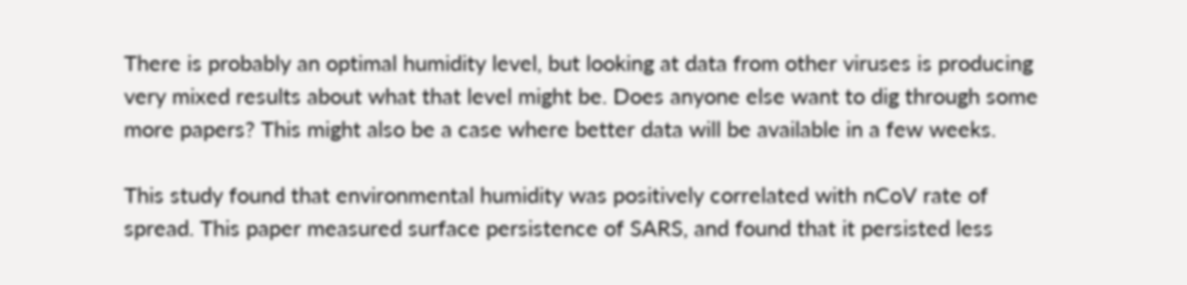There is probably an optimal humidity level, but looking at data from other viruses is producing very mixed results about what that level might be. Does anyone else want to dig through some more papers? This might also be a case where better data will be available in a few weeks.

This study found that environmental humidity was positively correlated with nCoV rate of spread. This paper measured surface persistence of SARS, and found that it persisted less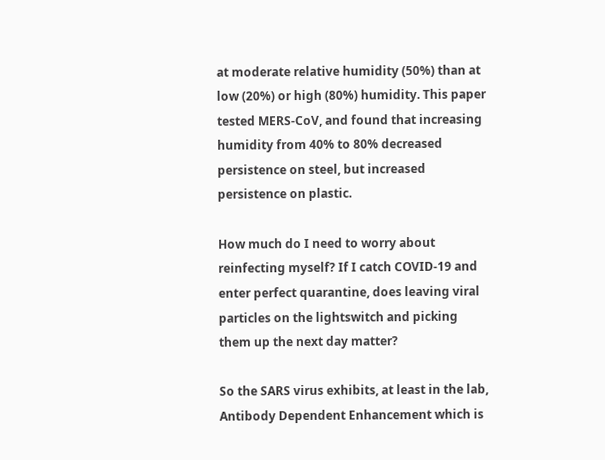at moderate relative humidity (50%) than at low (20%) or high (80%) humidity. This paper tested MERS-CoV, and found that increasing humidity from 40% to 80% decreased persistence on steel, but increased persistence on plastic.

How much do I need to worry about reinfecting myself? If I catch COVID-19 and enter perfect quarantine, does leaving viral particles on the lightswitch and picking them up the next day matter?

So the SARS virus exhibits, at least in the lab, Antibody Dependent Enhancement which is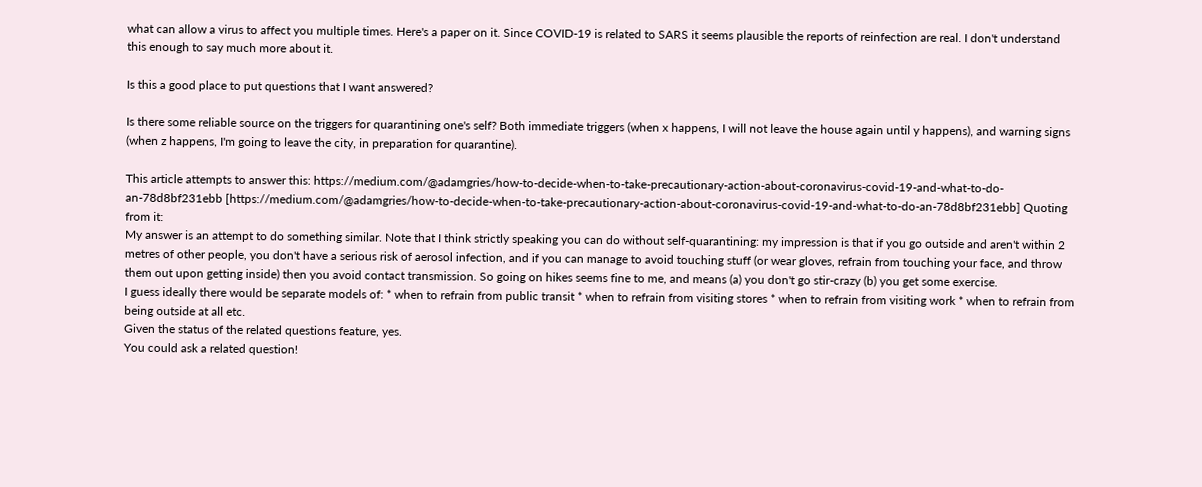what can allow a virus to affect you multiple times. Here's a paper on it. Since COVID-19 is related to SARS it seems plausible the reports of reinfection are real. I don't understand this enough to say much more about it.

Is this a good place to put questions that I want answered?

Is there some reliable source on the triggers for quarantining one's self? Both immediate triggers (when x happens, I will not leave the house again until y happens), and warning signs (when z happens, I'm going to leave the city, in preparation for quarantine).

This article attempts to answer this: https://medium.com/@adamgries/how-to-decide-when-to-take-precautionary-action-about-coronavirus-covid-19-and-what-to-do-an-78d8bf231ebb [https://medium.com/@adamgries/how-to-decide-when-to-take-precautionary-action-about-coronavirus-covid-19-and-what-to-do-an-78d8bf231ebb] Quoting from it:
My answer is an attempt to do something similar. Note that I think strictly speaking you can do without self-quarantining: my impression is that if you go outside and aren't within 2 metres of other people, you don't have a serious risk of aerosol infection, and if you can manage to avoid touching stuff (or wear gloves, refrain from touching your face, and throw them out upon getting inside) then you avoid contact transmission. So going on hikes seems fine to me, and means (a) you don't go stir-crazy (b) you get some exercise.
I guess ideally there would be separate models of: * when to refrain from public transit * when to refrain from visiting stores * when to refrain from visiting work * when to refrain from being outside at all etc.
Given the status of the related questions feature, yes.
You could ask a related question!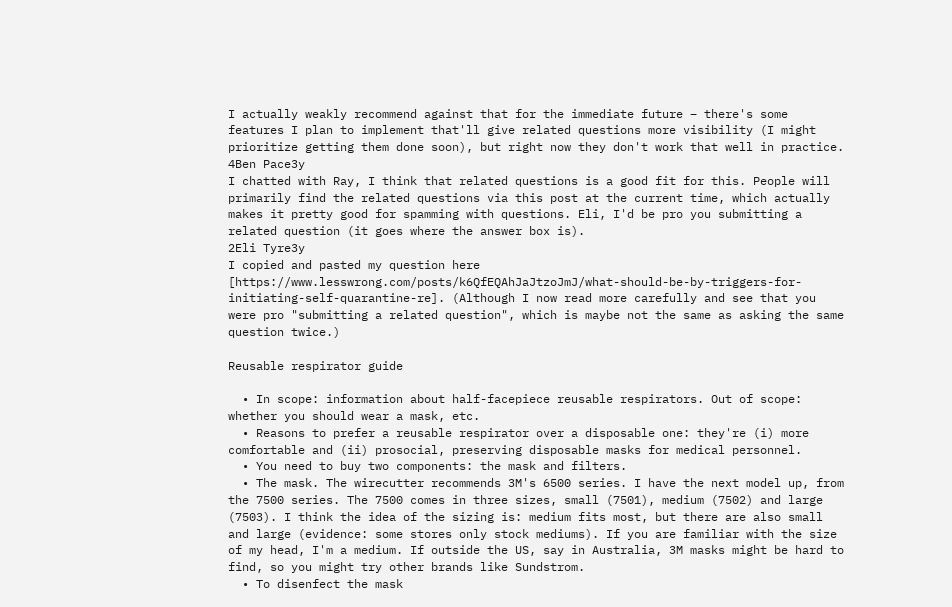I actually weakly recommend against that for the immediate future – there's some features I plan to implement that'll give related questions more visibility (I might prioritize getting them done soon), but right now they don't work that well in practice.
4Ben Pace3y
I chatted with Ray, I think that related questions is a good fit for this. People will primarily find the related questions via this post at the current time, which actually makes it pretty good for spamming with questions. Eli, I'd be pro you submitting a related question (it goes where the answer box is).
2Eli Tyre3y
I copied and pasted my question here [https://www.lesswrong.com/posts/k6QfEQAhJaJtzoJmJ/what-should-be-by-triggers-for-initiating-self-quarantine-re]. (Although I now read more carefully and see that you were pro "submitting a related question", which is maybe not the same as asking the same question twice.)

Reusable respirator guide

  • In scope: information about half-facepiece reusable respirators. Out of scope: whether you should wear a mask, etc.
  • Reasons to prefer a reusable respirator over a disposable one: they're (i) more comfortable and (ii) prosocial, preserving disposable masks for medical personnel.
  • You need to buy two components: the mask and filters.
  • The mask. The wirecutter recommends 3M's 6500 series. I have the next model up, from the 7500 series. The 7500 comes in three sizes, small (7501), medium (7502) and large (7503). I think the idea of the sizing is: medium fits most, but there are also small and large (evidence: some stores only stock mediums). If you are familiar with the size of my head, I'm a medium. If outside the US, say in Australia, 3M masks might be hard to find, so you might try other brands like Sundstrom.
  • To disenfect the mask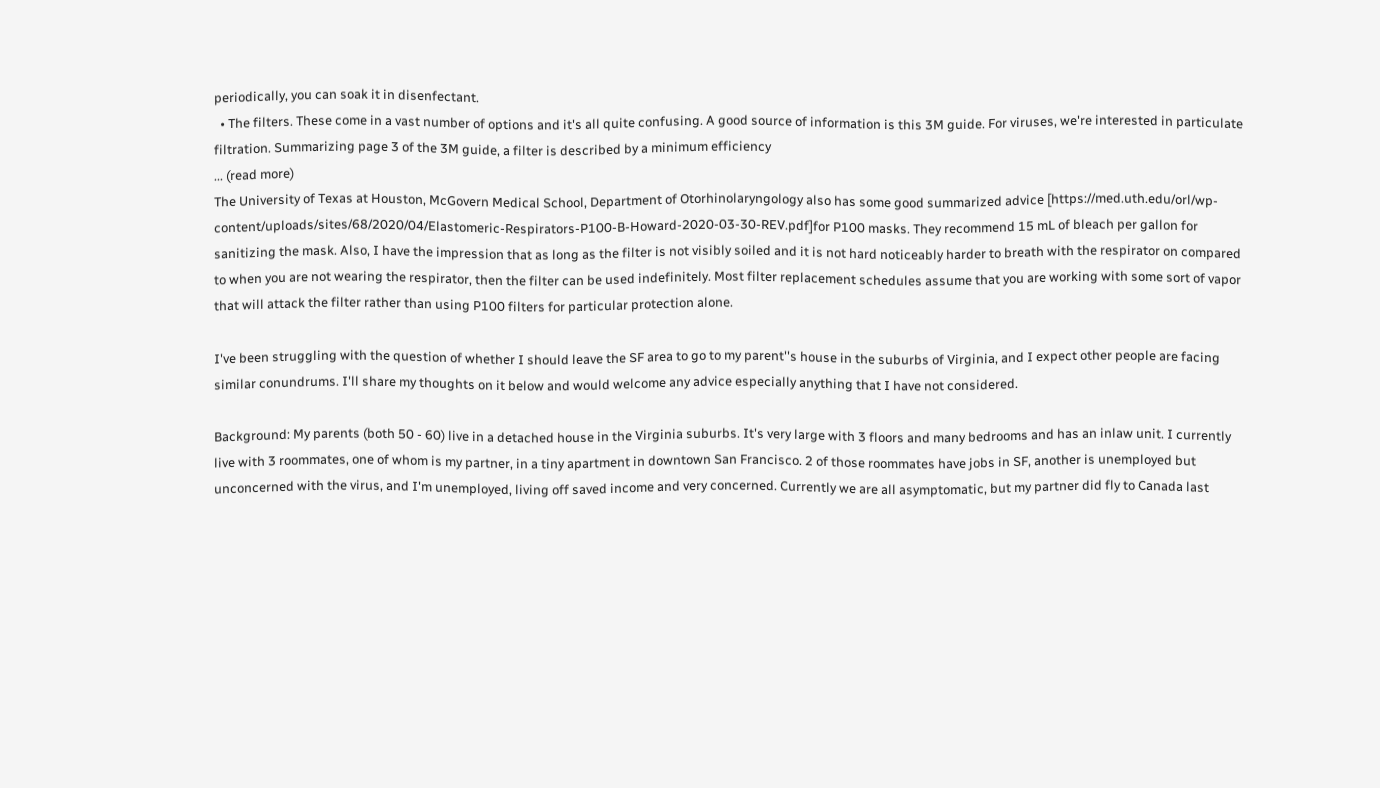periodically, you can soak it in disenfectant.
  • The filters. These come in a vast number of options and it's all quite confusing. A good source of information is this 3M guide. For viruses, we're interested in particulate filtration. Summarizing page 3 of the 3M guide, a filter is described by a minimum efficiency
... (read more)
The University of Texas at Houston, McGovern Medical School, Department of Otorhinolaryngology also has some good summarized advice [https://med.uth.edu/orl/wp-content/uploads/sites/68/2020/04/Elastomeric-Respirators-P100-B-Howard-2020-03-30-REV.pdf]for P100 masks. They recommend 15 mL of bleach per gallon for sanitizing the mask. Also, I have the impression that as long as the filter is not visibly soiled and it is not hard noticeably harder to breath with the respirator on compared to when you are not wearing the respirator, then the filter can be used indefinitely. Most filter replacement schedules assume that you are working with some sort of vapor that will attack the filter rather than using P100 filters for particular protection alone.

I've been struggling with the question of whether I should leave the SF area to go to my parent''s house in the suburbs of Virginia, and I expect other people are facing similar conundrums. I'll share my thoughts on it below and would welcome any advice especially anything that I have not considered.

Background: My parents (both 50 - 60) live in a detached house in the Virginia suburbs. It's very large with 3 floors and many bedrooms and has an inlaw unit. I currently live with 3 roommates, one of whom is my partner, in a tiny apartment in downtown San Francisco. 2 of those roommates have jobs in SF, another is unemployed but unconcerned with the virus, and I'm unemployed, living off saved income and very concerned. Currently we are all asymptomatic, but my partner did fly to Canada last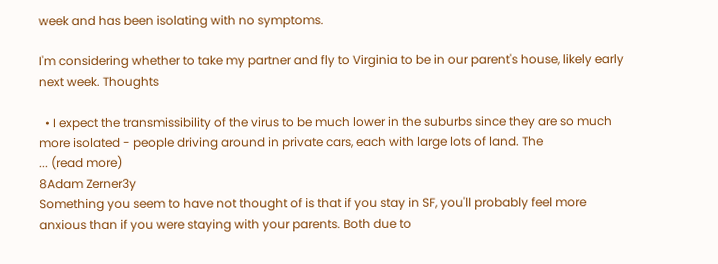week and has been isolating with no symptoms.

I'm considering whether to take my partner and fly to Virginia to be in our parent's house, likely early next week. Thoughts

  • I expect the transmissibility of the virus to be much lower in the suburbs since they are so much more isolated - people driving around in private cars, each with large lots of land. The
... (read more)
8Adam Zerner3y
Something you seem to have not thought of is that if you stay in SF, you'll probably feel more anxious than if you were staying with your parents. Both due to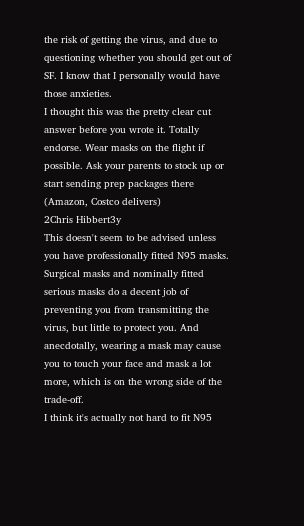the risk of getting the virus, and due to questioning whether you should get out of SF. I know that I personally would have those anxieties.
I thought this was the pretty clear cut answer before you wrote it. Totally endorse. Wear masks on the flight if possible. Ask your parents to stock up or start sending prep packages there (Amazon, Costco delivers)
2Chris Hibbert3y
This doesn't seem to be advised unless you have professionally fitted N95 masks. Surgical masks and nominally fitted serious masks do a decent job of preventing you from transmitting the virus, but little to protect you. And anecdotally, wearing a mask may cause you to touch your face and mask a lot more, which is on the wrong side of the trade-off.
I think it's actually not hard to fit N95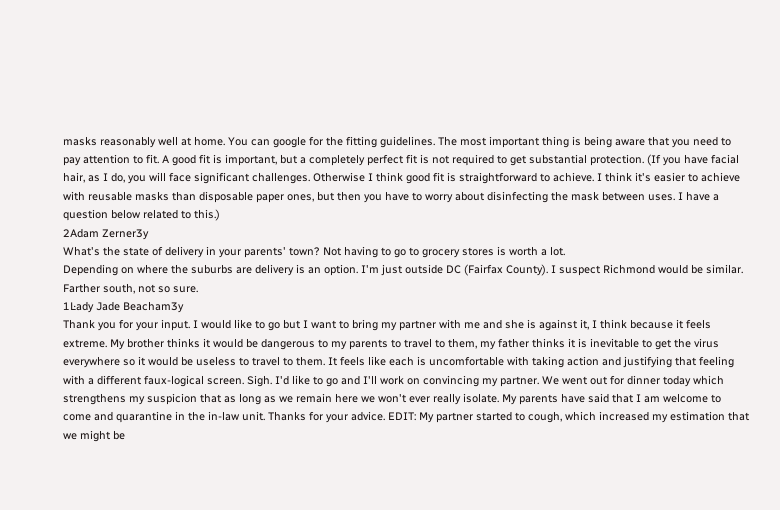masks reasonably well at home. You can google for the fitting guidelines. The most important thing is being aware that you need to pay attention to fit. A good fit is important, but a completely perfect fit is not required to get substantial protection. (If you have facial hair, as I do, you will face significant challenges. Otherwise I think good fit is straightforward to achieve. I think it's easier to achieve with reusable masks than disposable paper ones, but then you have to worry about disinfecting the mask between uses. I have a question below related to this.)
2Adam Zerner3y
What's the state of delivery in your parents' town? Not having to go to grocery stores is worth a lot.
Depending on where the suburbs are delivery is an option. I'm just outside DC (Fairfax County). I suspect Richmond would be similar. Farther south, not so sure.
1Ŀady Jade Beacham3y
Thank you for your input. I would like to go but I want to bring my partner with me and she is against it, I think because it feels extreme. My brother thinks it would be dangerous to my parents to travel to them, my father thinks it is inevitable to get the virus everywhere so it would be useless to travel to them. It feels like each is uncomfortable with taking action and justifying that feeling with a different faux-logical screen. Sigh. I'd like to go and I'll work on convincing my partner. We went out for dinner today which strengthens my suspicion that as long as we remain here we won't ever really isolate. My parents have said that I am welcome to come and quarantine in the in-law unit. Thanks for your advice. EDIT: My partner started to cough, which increased my estimation that we might be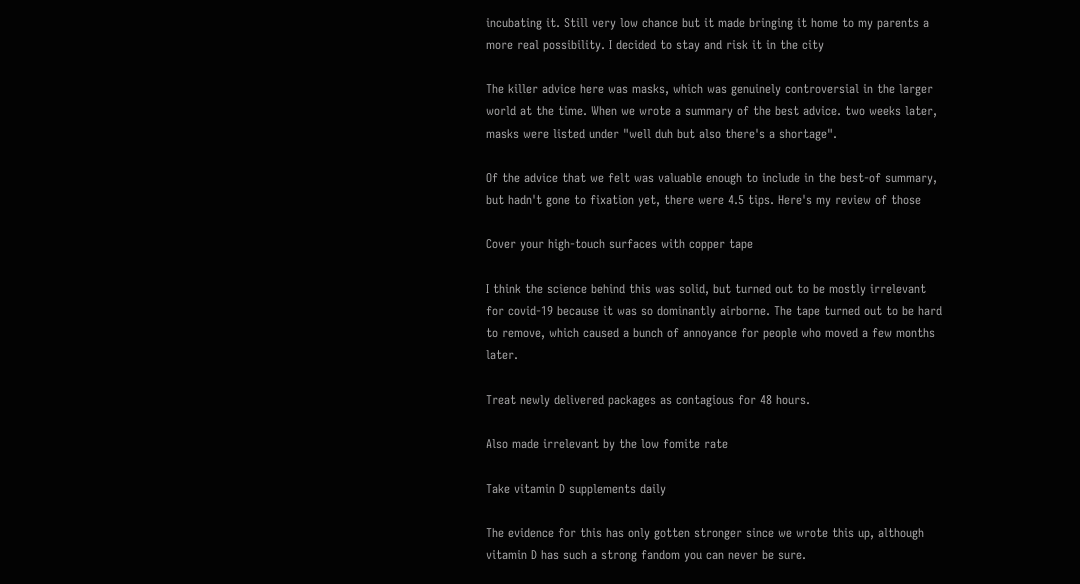incubating it. Still very low chance but it made bringing it home to my parents a more real possibility. I decided to stay and risk it in the city

The killer advice here was masks, which was genuinely controversial in the larger world at the time. When we wrote a summary of the best advice. two weeks later, masks were listed under "well duh but also there's a shortage".

Of the advice that we felt was valuable enough to include in the best-of summary, but hadn't gone to fixation yet, there were 4.5 tips. Here's my review of those

Cover your high-touch surfaces with copper tape

I think the science behind this was solid, but turned out to be mostly irrelevant for covid-19 because it was so dominantly airborne. The tape turned out to be hard to remove, which caused a bunch of annoyance for people who moved a few months later.

Treat newly delivered packages as contagious for 48 hours.

Also made irrelevant by the low fomite rate

Take vitamin D supplements daily

The evidence for this has only gotten stronger since we wrote this up, although vitamin D has such a strong fandom you can never be sure.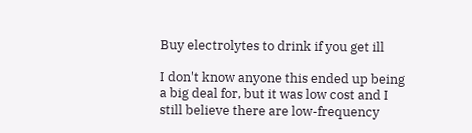Buy electrolytes to drink if you get ill

I don't know anyone this ended up being a big deal for, but it was low cost and I still believe there are low-frequency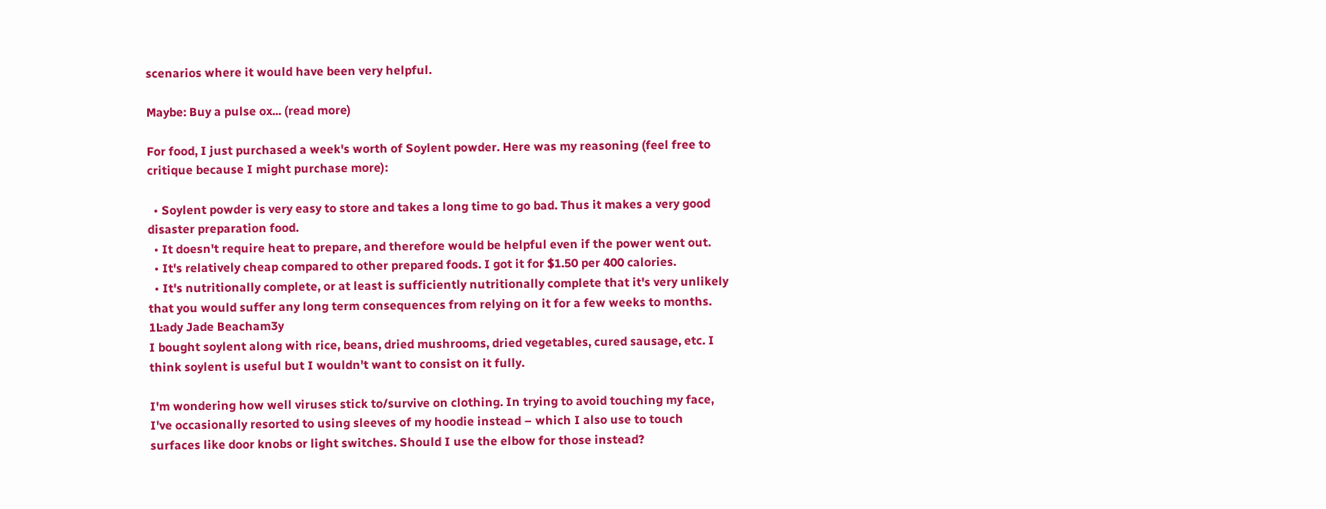scenarios where it would have been very helpful.

Maybe: Buy a pulse ox... (read more)

For food, I just purchased a week's worth of Soylent powder. Here was my reasoning (feel free to critique because I might purchase more):

  • Soylent powder is very easy to store and takes a long time to go bad. Thus it makes a very good disaster preparation food.
  • It doesn't require heat to prepare, and therefore would be helpful even if the power went out.
  • It's relatively cheap compared to other prepared foods. I got it for $1.50 per 400 calories.
  • It's nutritionally complete, or at least is sufficiently nutritionally complete that it's very unlikely that you would suffer any long term consequences from relying on it for a few weeks to months.
1Ŀady Jade Beacham3y
I bought soylent along with rice, beans, dried mushrooms, dried vegetables, cured sausage, etc. I think soylent is useful but I wouldn't want to consist on it fully.

I'm wondering how well viruses stick to/survive on clothing. In trying to avoid touching my face, I've occasionally resorted to using sleeves of my hoodie instead – which I also use to touch surfaces like door knobs or light switches. Should I use the elbow for those instead?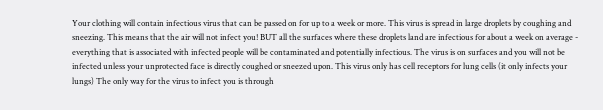Your clothing will contain infectious virus that can be passed on for up to a week or more. This virus is spread in large droplets by coughing and sneezing. This means that the air will not infect you! BUT all the surfaces where these droplets land are infectious for about a week on average - everything that is associated with infected people will be contaminated and potentially infectious. The virus is on surfaces and you will not be infected unless your unprotected face is directly coughed or sneezed upon. This virus only has cell receptors for lung cells (it only infects your lungs) The only way for the virus to infect you is through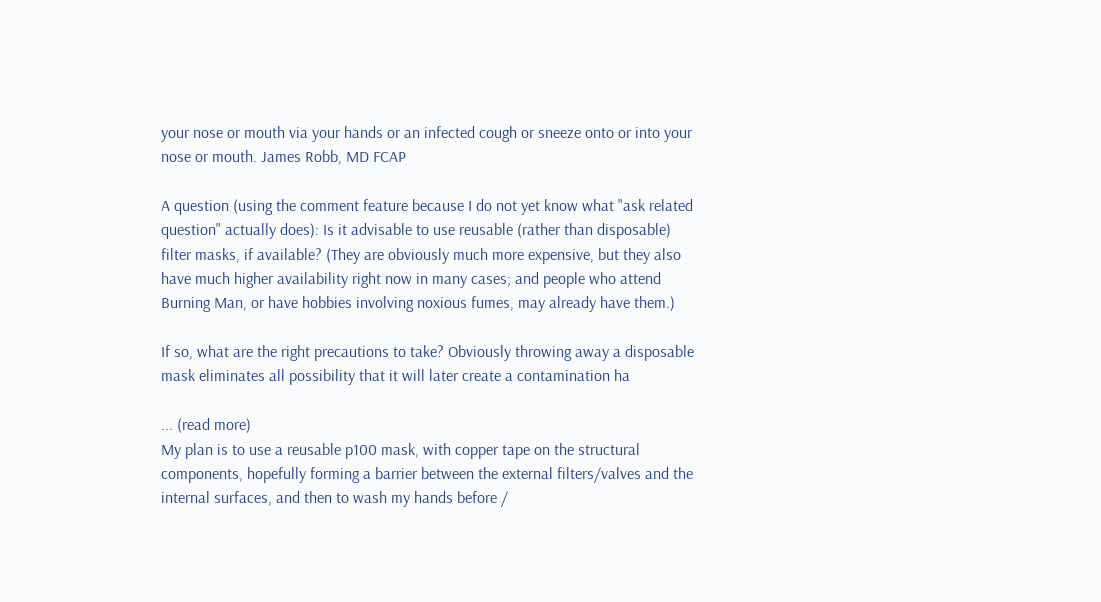your nose or mouth via your hands or an infected cough or sneeze onto or into your nose or mouth. James Robb, MD FCAP

A question (using the comment feature because I do not yet know what "ask related question" actually does): Is it advisable to use reusable (rather than disposable) filter masks, if available? (They are obviously much more expensive, but they also have much higher availability right now in many cases; and people who attend Burning Man, or have hobbies involving noxious fumes, may already have them.)

If so, what are the right precautions to take? Obviously throwing away a disposable mask eliminates all possibility that it will later create a contamination ha

... (read more)
My plan is to use a reusable p100 mask, with copper tape on the structural components, hopefully forming a barrier between the external filters/valves and the internal surfaces, and then to wash my hands before /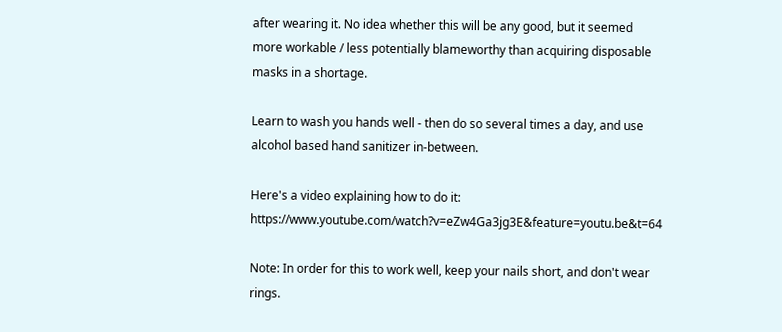after wearing it. No idea whether this will be any good, but it seemed more workable / less potentially blameworthy than acquiring disposable masks in a shortage.

Learn to wash you hands well - then do so several times a day, and use alcohol based hand sanitizer in-between.

Here's a video explaining how to do it: https://www.youtube.com/watch?v=eZw4Ga3jg3E&feature=youtu.be&t=64

Note: In order for this to work well, keep your nails short, and don't wear rings.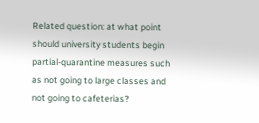Related question: at what point should university students begin partial-quarantine measures such as not going to large classes and not going to cafeterias?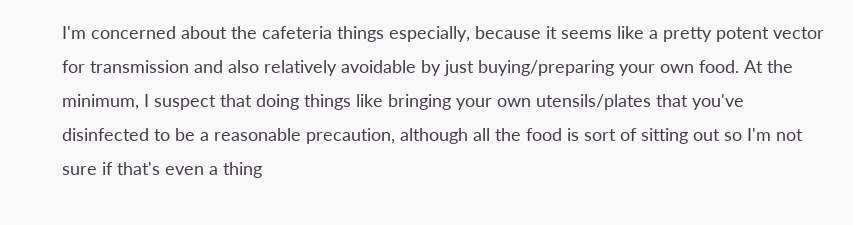I'm concerned about the cafeteria things especially, because it seems like a pretty potent vector for transmission and also relatively avoidable by just buying/preparing your own food. At the minimum, I suspect that doing things like bringing your own utensils/plates that you've disinfected to be a reasonable precaution, although all the food is sort of sitting out so I'm not sure if that's even a thing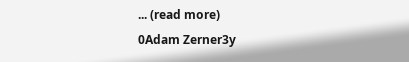... (read more)
0Adam Zerner3y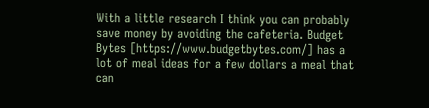With a little research I think you can probably save money by avoiding the cafeteria. Budget Bytes [https://www.budgetbytes.com/] has a lot of meal ideas for a few dollars a meal that can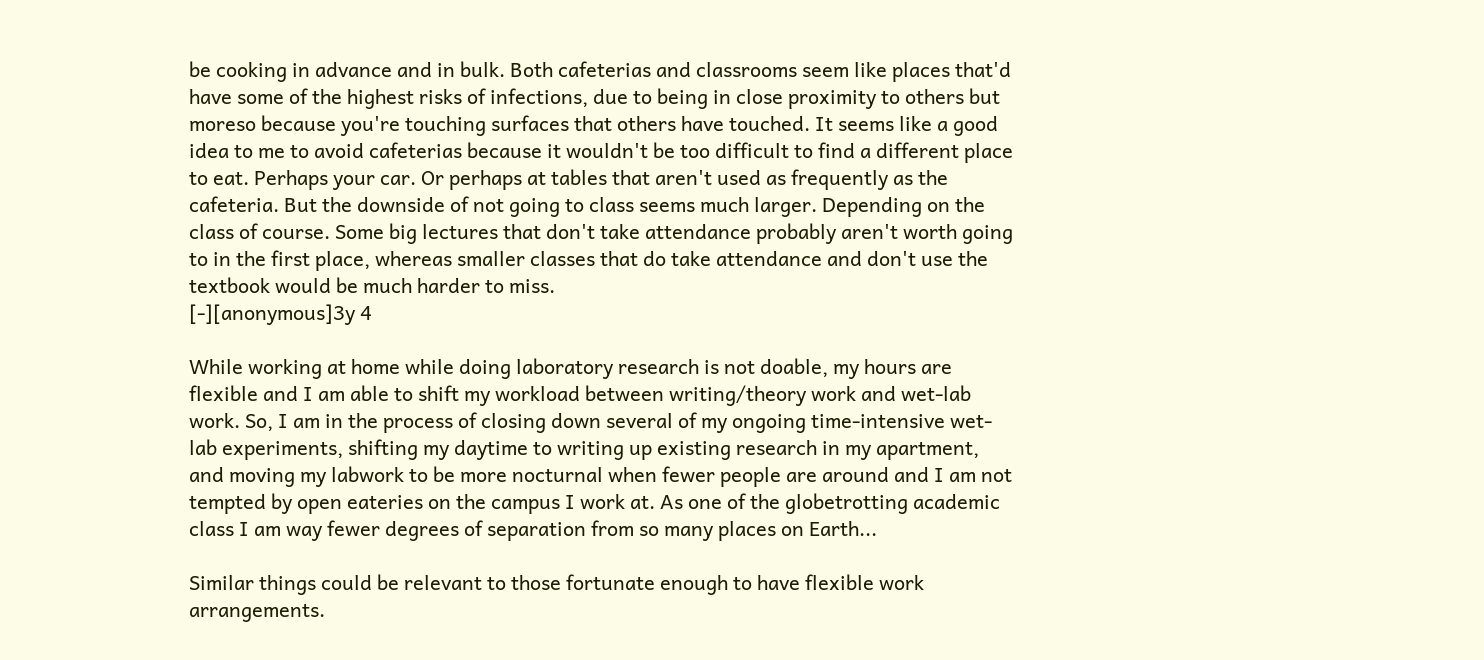be cooking in advance and in bulk. Both cafeterias and classrooms seem like places that'd have some of the highest risks of infections, due to being in close proximity to others but moreso because you're touching surfaces that others have touched. It seems like a good idea to me to avoid cafeterias because it wouldn't be too difficult to find a different place to eat. Perhaps your car. Or perhaps at tables that aren't used as frequently as the cafeteria. But the downside of not going to class seems much larger. Depending on the class of course. Some big lectures that don't take attendance probably aren't worth going to in the first place, whereas smaller classes that do take attendance and don't use the textbook would be much harder to miss.
[-][anonymous]3y 4

While working at home while doing laboratory research is not doable, my hours are flexible and I am able to shift my workload between writing/theory work and wet-lab work. So, I am in the process of closing down several of my ongoing time-intensive wet-lab experiments, shifting my daytime to writing up existing research in my apartment, and moving my labwork to be more nocturnal when fewer people are around and I am not tempted by open eateries on the campus I work at. As one of the globetrotting academic class I am way fewer degrees of separation from so many places on Earth...

Similar things could be relevant to those fortunate enough to have flexible work arrangements.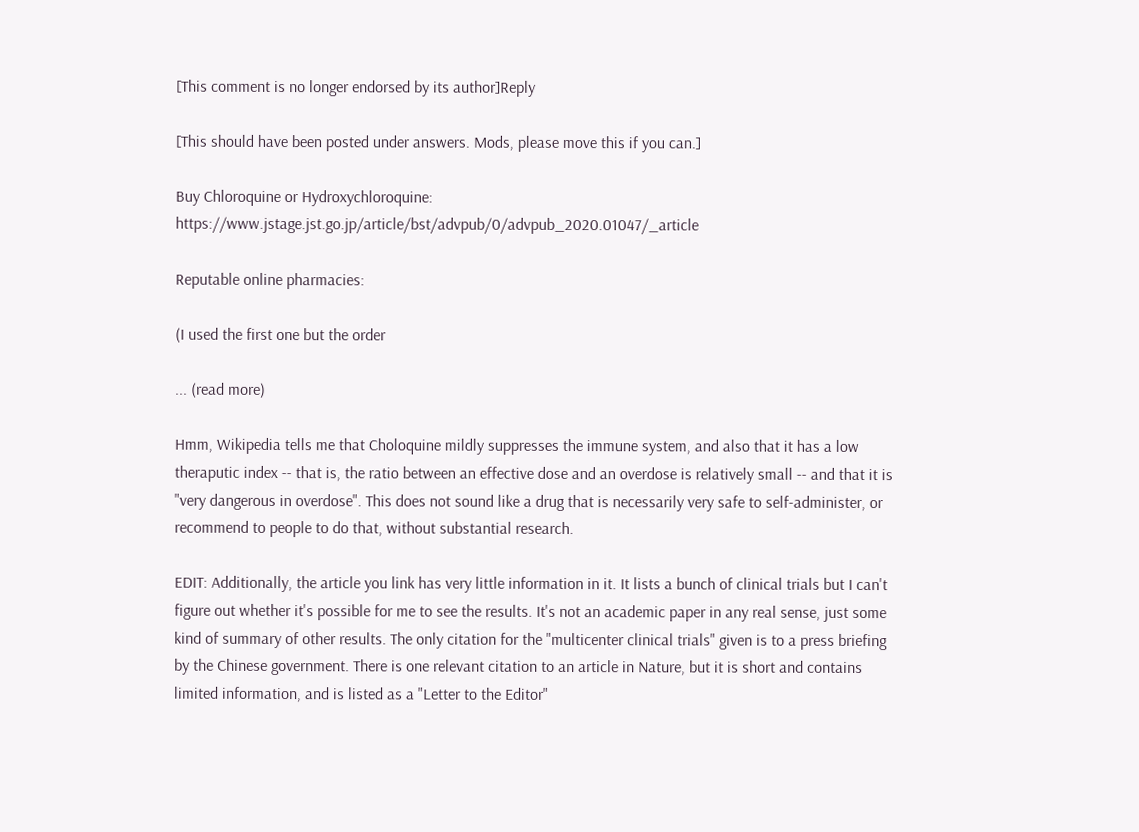[This comment is no longer endorsed by its author]Reply

[This should have been posted under answers. Mods, please move this if you can.]

Buy Chloroquine or Hydroxychloroquine: https://www.jstage.jst.go.jp/article/bst/advpub/0/advpub_2020.01047/_article

Reputable online pharmacies:

(I used the first one but the order

... (read more)

Hmm, Wikipedia tells me that Choloquine mildly suppresses the immune system, and also that it has a low theraputic index -- that is, the ratio between an effective dose and an overdose is relatively small -- and that it is "very dangerous in overdose". This does not sound like a drug that is necessarily very safe to self-administer, or recommend to people to do that, without substantial research.

EDIT: Additionally, the article you link has very little information in it. It lists a bunch of clinical trials but I can't figure out whether it's possible for me to see the results. It's not an academic paper in any real sense, just some kind of summary of other results. The only citation for the "multicenter clinical trials" given is to a press briefing by the Chinese government. There is one relevant citation to an article in Nature, but it is short and contains limited information, and is listed as a "Letter to the Editor"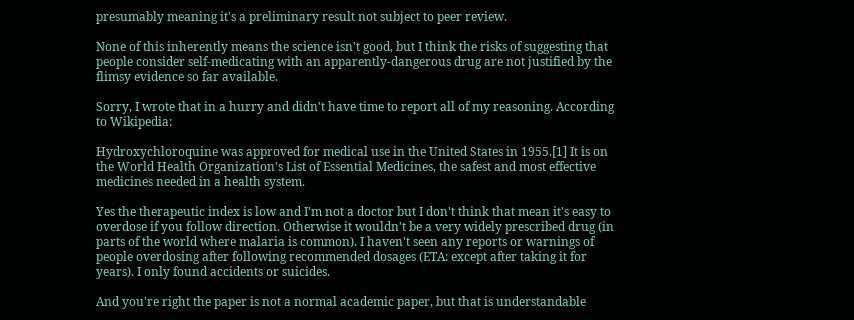presumably meaning it's a preliminary result not subject to peer review.

None of this inherently means the science isn't good, but I think the risks of suggesting that people consider self-medicating with an apparently-dangerous drug are not justified by the flimsy evidence so far available.

Sorry, I wrote that in a hurry and didn't have time to report all of my reasoning. According to Wikipedia:

Hydroxychloroquine was approved for medical use in the United States in 1955.[1] It is on the World Health Organization's List of Essential Medicines, the safest and most effective medicines needed in a health system.

Yes the therapeutic index is low and I'm not a doctor but I don't think that mean it's easy to overdose if you follow direction. Otherwise it wouldn't be a very widely prescribed drug (in parts of the world where malaria is common). I haven't seen any reports or warnings of people overdosing after following recommended dosages (ETA: except after taking it for years). I only found accidents or suicides.

And you're right the paper is not a normal academic paper, but that is understandable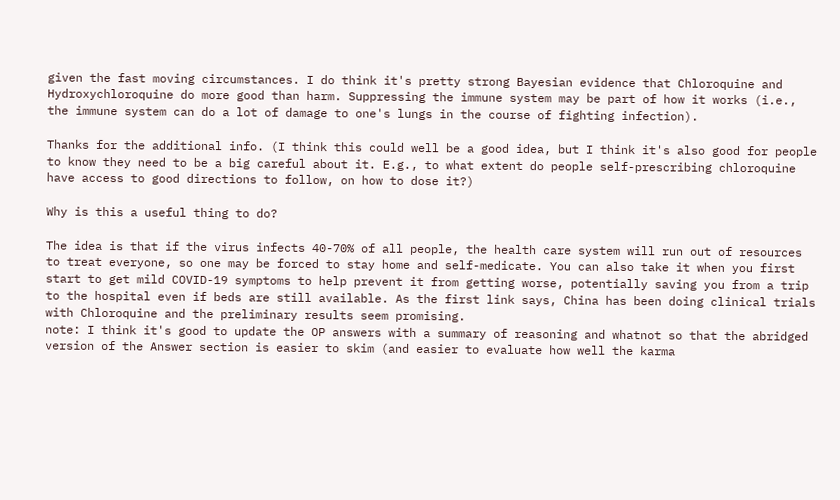given the fast moving circumstances. I do think it's pretty strong Bayesian evidence that Chloroquine and Hydroxychloroquine do more good than harm. Suppressing the immune system may be part of how it works (i.e., the immune system can do a lot of damage to one's lungs in the course of fighting infection).

Thanks for the additional info. (I think this could well be a good idea, but I think it's also good for people to know they need to be a big careful about it. E.g., to what extent do people self-prescribing chloroquine have access to good directions to follow, on how to dose it?)

Why is this a useful thing to do?

The idea is that if the virus infects 40-70% of all people, the health care system will run out of resources to treat everyone, so one may be forced to stay home and self-medicate. You can also take it when you first start to get mild COVID-19 symptoms to help prevent it from getting worse, potentially saving you from a trip to the hospital even if beds are still available. As the first link says, China has been doing clinical trials with Chloroquine and the preliminary results seem promising.
note: I think it's good to update the OP answers with a summary of reasoning and whatnot so that the abridged version of the Answer section is easier to skim (and easier to evaluate how well the karma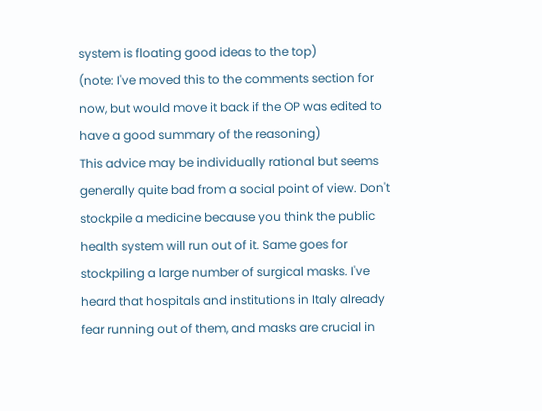system is floating good ideas to the top)
(note: I've moved this to the comments section for now, but would move it back if the OP was edited to have a good summary of the reasoning)
This advice may be individually rational but seems generally quite bad from a social point of view. Don't stockpile a medicine because you think the public health system will run out of it. Same goes for stockpiling a large number of surgical masks. I've heard that hospitals and institutions in Italy already fear running out of them, and masks are crucial in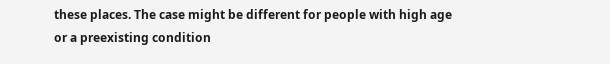these places. The case might be different for people with high age or a preexisting condition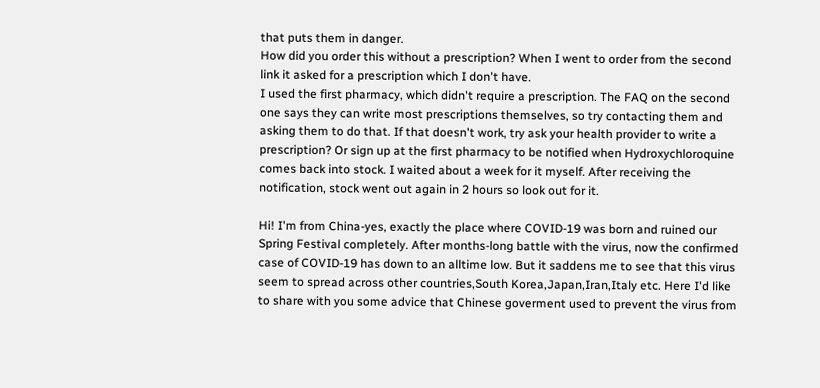that puts them in danger.
How did you order this without a prescription? When I went to order from the second link it asked for a prescription which I don't have.
I used the first pharmacy, which didn't require a prescription. The FAQ on the second one says they can write most prescriptions themselves, so try contacting them and asking them to do that. If that doesn't work, try ask your health provider to write a prescription? Or sign up at the first pharmacy to be notified when Hydroxychloroquine comes back into stock. I waited about a week for it myself. After receiving the notification, stock went out again in 2 hours so look out for it.

Hi! I'm from China-yes, exactly the place where COVID-19 was born and ruined our Spring Festival completely. After months-long battle with the virus, now the confirmed case of COVID-19 has down to an alltime low. But it saddens me to see that this virus seem to spread across other countries,South Korea,Japan,Iran,Italy etc. Here I'd like to share with you some advice that Chinese goverment used to prevent the virus from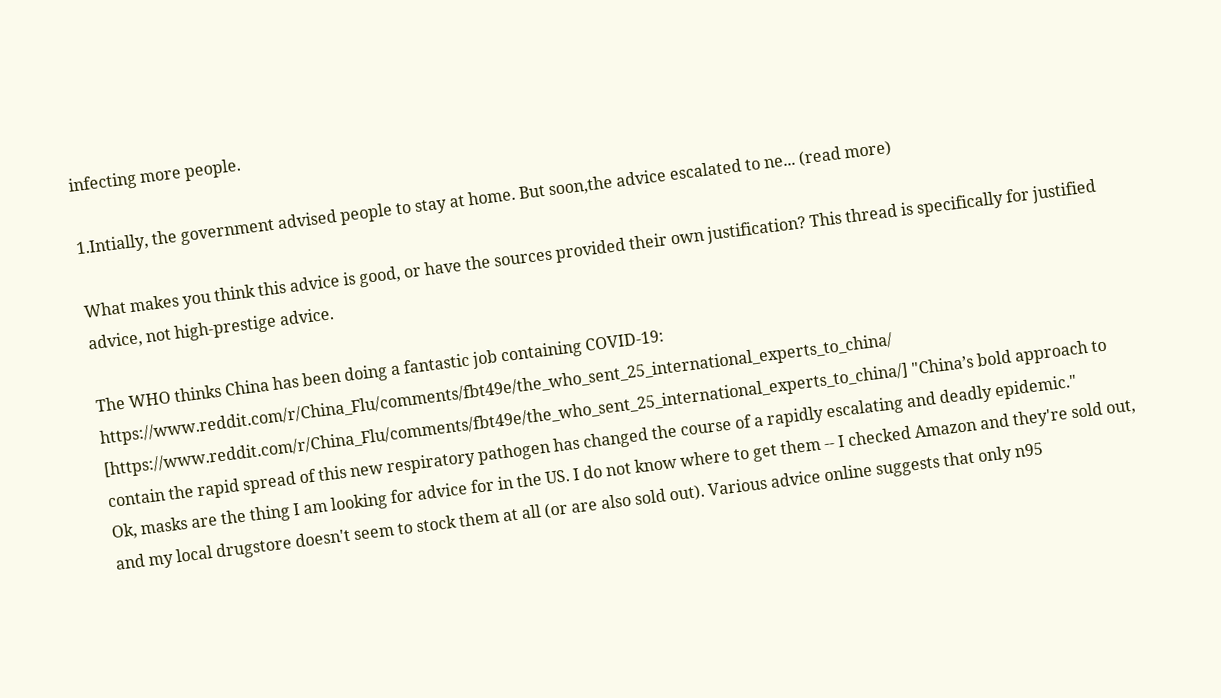infecting more people.

1.Intially, the government advised people to stay at home. But soon,the advice escalated to ne... (read more)

What makes you think this advice is good, or have the sources provided their own justification? This thread is specifically for justified advice, not high-prestige advice.

The WHO thinks China has been doing a fantastic job containing COVID-19: https://www.reddit.com/r/China_Flu/comments/fbt49e/the_who_sent_25_international_experts_to_china/ [https://www.reddit.com/r/China_Flu/comments/fbt49e/the_who_sent_25_international_experts_to_china/] "China’s bold approach to contain the rapid spread of this new respiratory pathogen has changed the course of a rapidly escalating and deadly epidemic."
Ok, masks are the thing I am looking for advice for in the US. I do not know where to get them -- I checked Amazon and they're sold out, and my local drugstore doesn't seem to stock them at all (or are also sold out). Various advice online suggests that only n95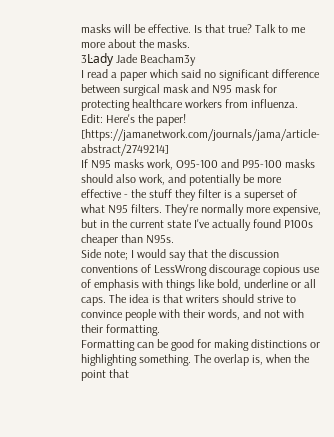masks will be effective. Is that true? Talk to me more about the masks.
3Ŀady Jade Beacham3y
I read a paper which said no significant difference between surgical mask and N95 mask for protecting healthcare workers from influenza. Edit: Here's the paper! [https://jamanetwork.com/journals/jama/article-abstract/2749214]
If N95 masks work, O95-100 and P95-100 masks should also work, and potentially be more effective - the stuff they filter is a superset of what N95 filters. They're normally more expensive, but in the current state I've actually found P100s cheaper than N95s.
Side note; I would say that the discussion conventions of LessWrong discourage copious use of emphasis with things like bold, underline or all caps. The idea is that writers should strive to convince people with their words, and not with their formatting.
Formatting can be good for making distinctions or highlighting something. The overlap is, when the point that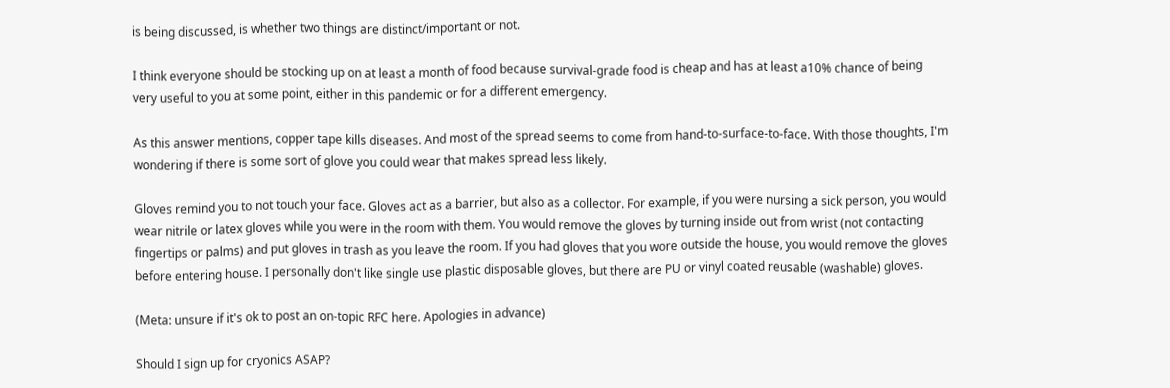is being discussed, is whether two things are distinct/important or not.

I think everyone should be stocking up on at least a month of food because survival-grade food is cheap and has at least a10% chance of being very useful to you at some point, either in this pandemic or for a different emergency.

As this answer mentions, copper tape kills diseases. And most of the spread seems to come from hand-to-surface-to-face. With those thoughts, I'm wondering if there is some sort of glove you could wear that makes spread less likely.

Gloves remind you to not touch your face. Gloves act as a barrier, but also as a collector. For example, if you were nursing a sick person, you would wear nitrile or latex gloves while you were in the room with them. You would remove the gloves by turning inside out from wrist (not contacting fingertips or palms) and put gloves in trash as you leave the room. If you had gloves that you wore outside the house, you would remove the gloves before entering house. I personally don't like single use plastic disposable gloves, but there are PU or vinyl coated reusable (washable) gloves.

(Meta: unsure if it's ok to post an on-topic RFC here. Apologies in advance)

Should I sign up for cryonics ASAP?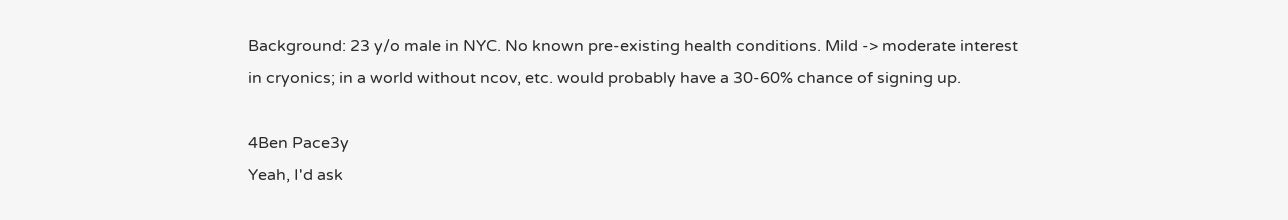Background: 23 y/o male in NYC. No known pre-existing health conditions. Mild -> moderate interest in cryonics; in a world without ncov, etc. would probably have a 30-60% chance of signing up.

4Ben Pace3y
Yeah, I'd ask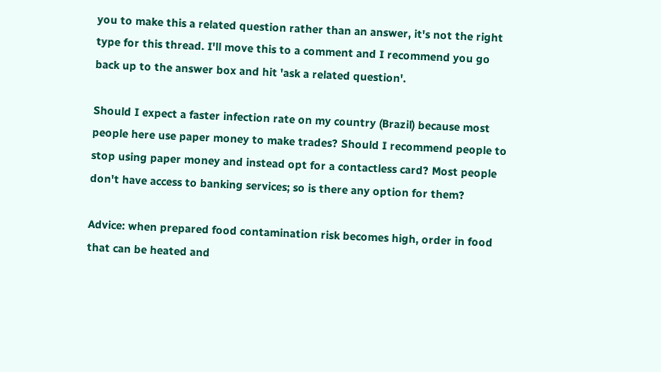you to make this a related question rather than an answer, it's not the right type for this thread. I'll move this to a comment and I recommend you go back up to the answer box and hit 'ask a related question'.

Should I expect a faster infection rate on my country (Brazil) because most people here use paper money to make trades? Should I recommend people to stop using paper money and instead opt for a contactless card? Most people don't have access to banking services; so is there any option for them?

Advice: when prepared food contamination risk becomes high, order in food that can be heated and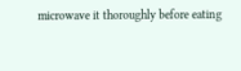microwave it thoroughly before eating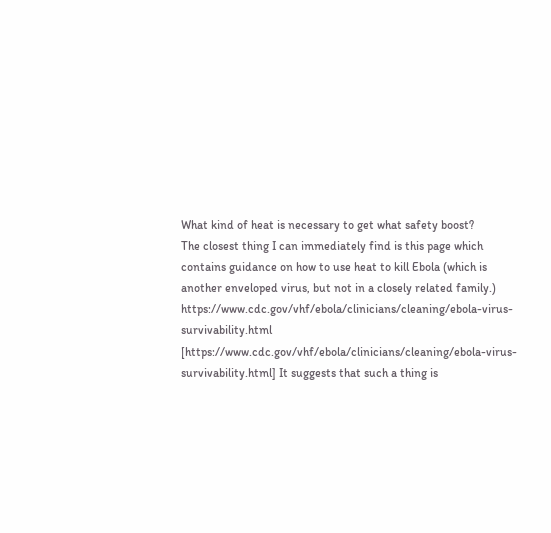What kind of heat is necessary to get what safety boost?
The closest thing I can immediately find is this page which contains guidance on how to use heat to kill Ebola (which is another enveloped virus, but not in a closely related family.) https://www.cdc.gov/vhf/ebola/clinicians/cleaning/ebola-virus-survivability.html [https://www.cdc.gov/vhf/ebola/clinicians/cleaning/ebola-virus-survivability.html] It suggests that such a thing is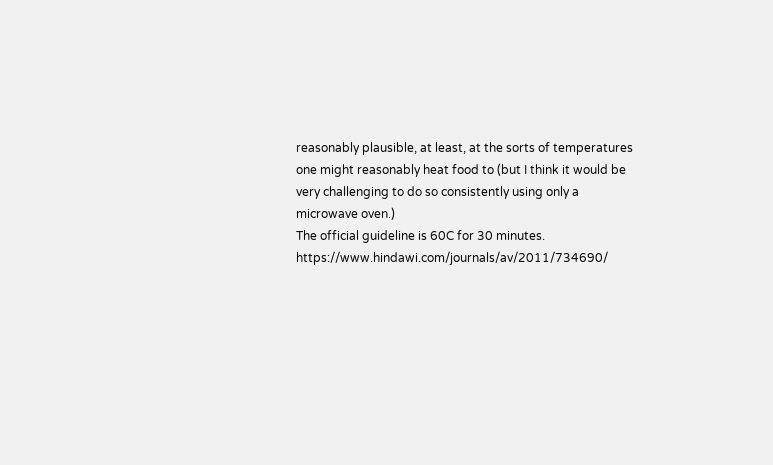reasonably plausible, at least, at the sorts of temperatures one might reasonably heat food to (but I think it would be very challenging to do so consistently using only a microwave oven.)
The official guideline is 60C for 30 minutes. https://www.hindawi.com/journals/av/2011/734690/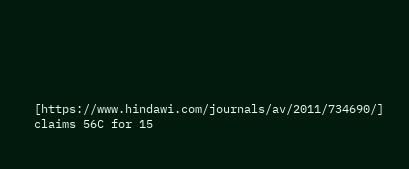[https://www.hindawi.com/journals/av/2011/734690/] claims 56C for 15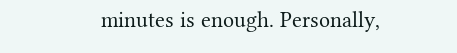minutes is enough. Personally,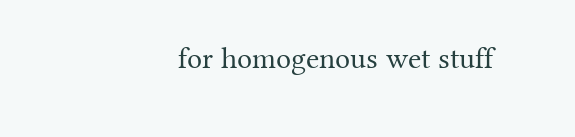for homogenous wet stuff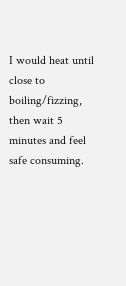I would heat until close to boiling/fizzing, then wait 5 minutes and feel safe consuming.